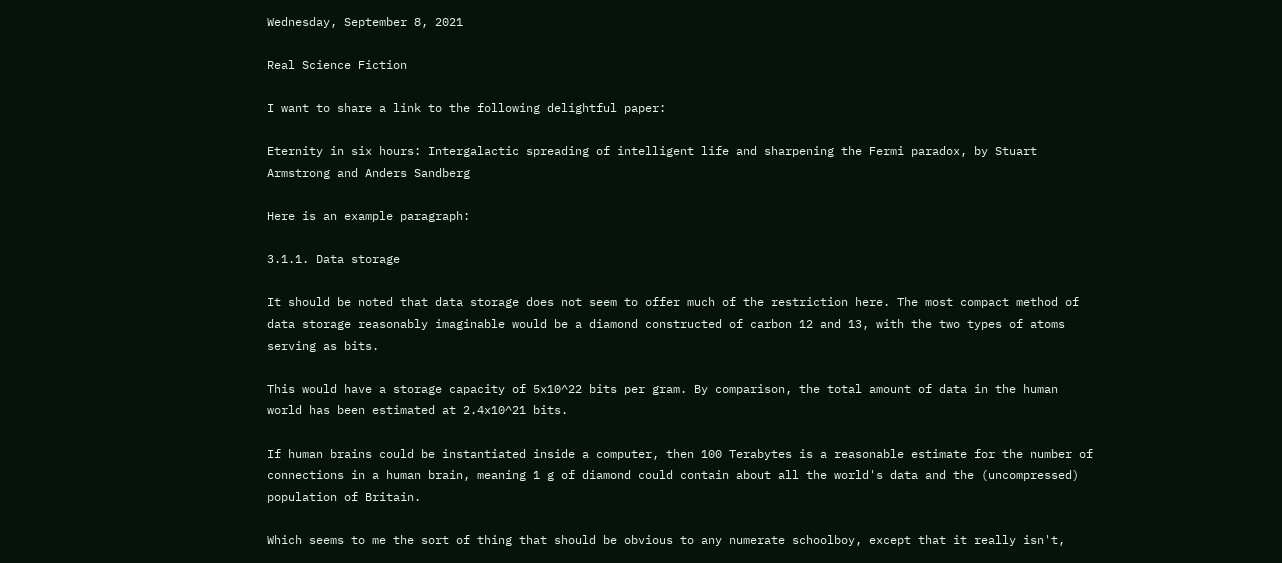Wednesday, September 8, 2021

Real Science Fiction

I want to share a link to the following delightful paper:

Eternity in six hours: Intergalactic spreading of intelligent life and sharpening the Fermi paradox, by Stuart Armstrong and Anders Sandberg

Here is an example paragraph:

3.1.1. Data storage

It should be noted that data storage does not seem to offer much of the restriction here. The most compact method of data storage reasonably imaginable would be a diamond constructed of carbon 12 and 13, with the two types of atoms serving as bits.

This would have a storage capacity of 5x10^22 bits per gram. By comparison, the total amount of data in the human world has been estimated at 2.4x10^21 bits.

If human brains could be instantiated inside a computer, then 100 Terabytes is a reasonable estimate for the number of connections in a human brain, meaning 1 g of diamond could contain about all the world's data and the (uncompressed) population of Britain.

Which seems to me the sort of thing that should be obvious to any numerate schoolboy, except that it really isn't,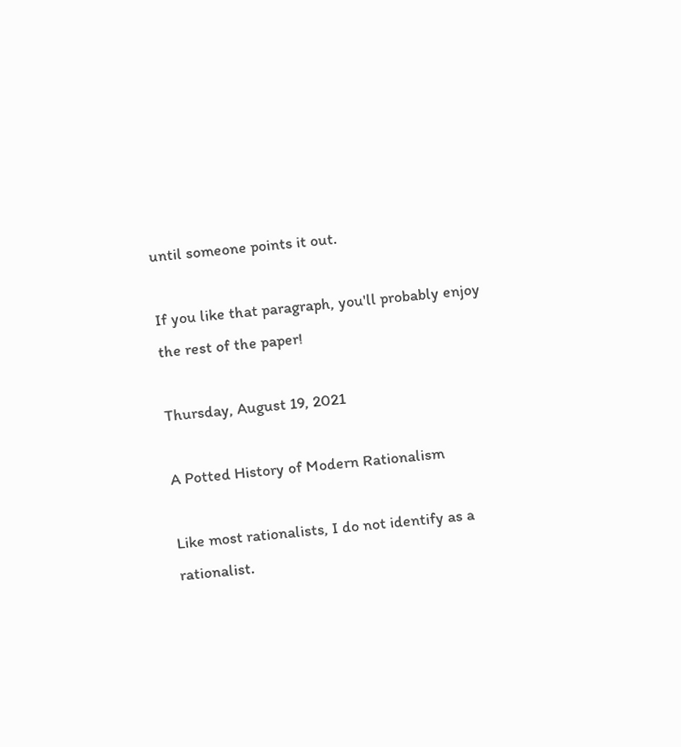until someone points it out.

If you like that paragraph, you'll probably enjoy the rest of the paper!

Thursday, August 19, 2021

A Potted History of Modern Rationalism

Like most rationalists, I do not identify as a rationalist.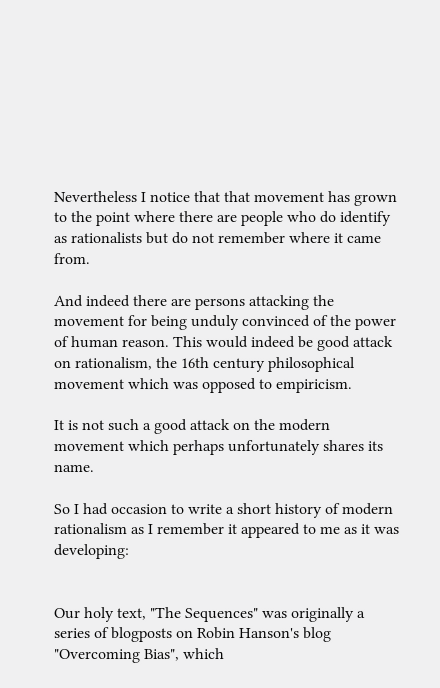Nevertheless I notice that that movement has grown to the point where there are people who do identify as rationalists but do not remember where it came from.

And indeed there are persons attacking the movement for being unduly convinced of the power of human reason. This would indeed be good attack on rationalism, the 16th century philosophical movement which was opposed to empiricism.

It is not such a good attack on the modern movement which perhaps unfortunately shares its name.

So I had occasion to write a short history of modern rationalism as I remember it appeared to me as it was developing:


Our holy text, "The Sequences" was originally a series of blogposts on Robin Hanson's blog "Overcoming Bias", which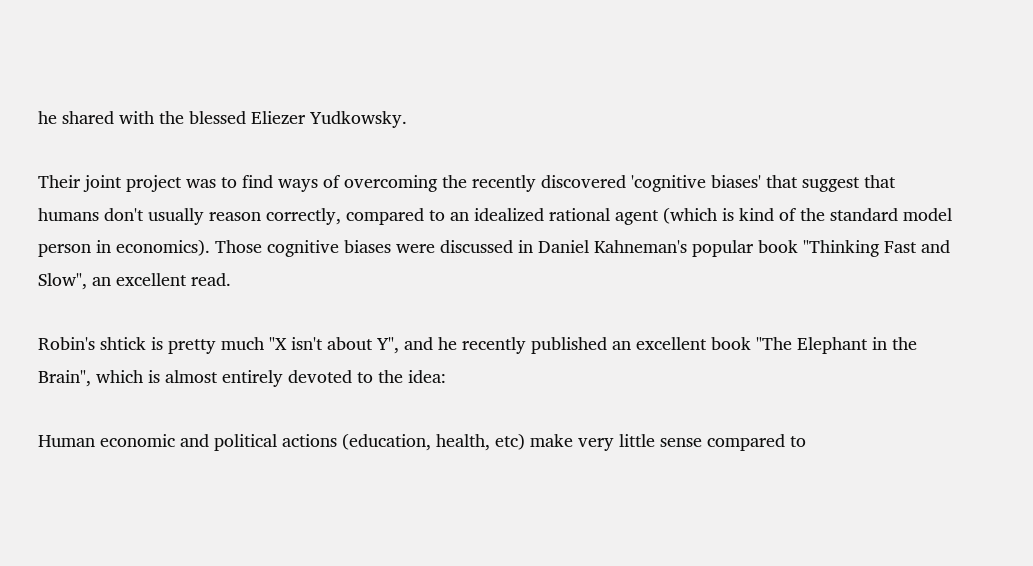he shared with the blessed Eliezer Yudkowsky.

Their joint project was to find ways of overcoming the recently discovered 'cognitive biases' that suggest that humans don't usually reason correctly, compared to an idealized rational agent (which is kind of the standard model person in economics). Those cognitive biases were discussed in Daniel Kahneman's popular book "Thinking Fast and Slow", an excellent read.

Robin's shtick is pretty much "X isn't about Y", and he recently published an excellent book "The Elephant in the Brain", which is almost entirely devoted to the idea:

Human economic and political actions (education, health, etc) make very little sense compared to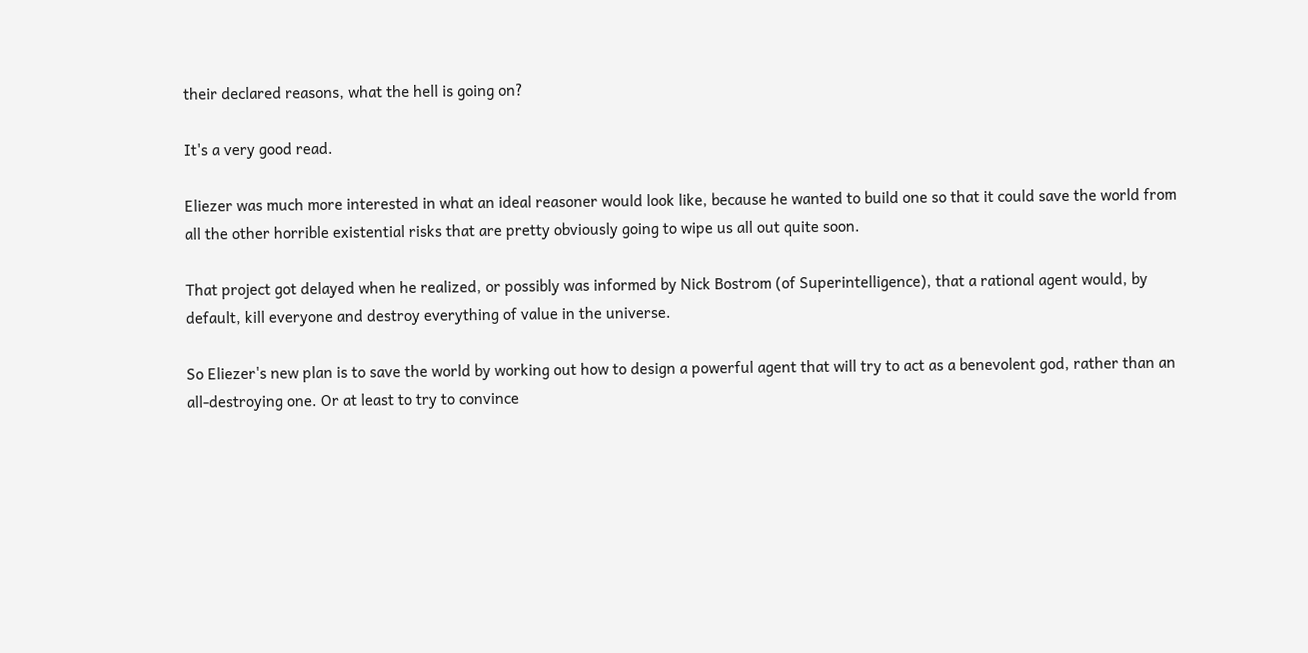their declared reasons, what the hell is going on?

It's a very good read.

Eliezer was much more interested in what an ideal reasoner would look like, because he wanted to build one so that it could save the world from all the other horrible existential risks that are pretty obviously going to wipe us all out quite soon.

That project got delayed when he realized, or possibly was informed by Nick Bostrom (of Superintelligence), that a rational agent would, by default, kill everyone and destroy everything of value in the universe.

So Eliezer's new plan is to save the world by working out how to design a powerful agent that will try to act as a benevolent god, rather than an all-destroying one. Or at least to try to convince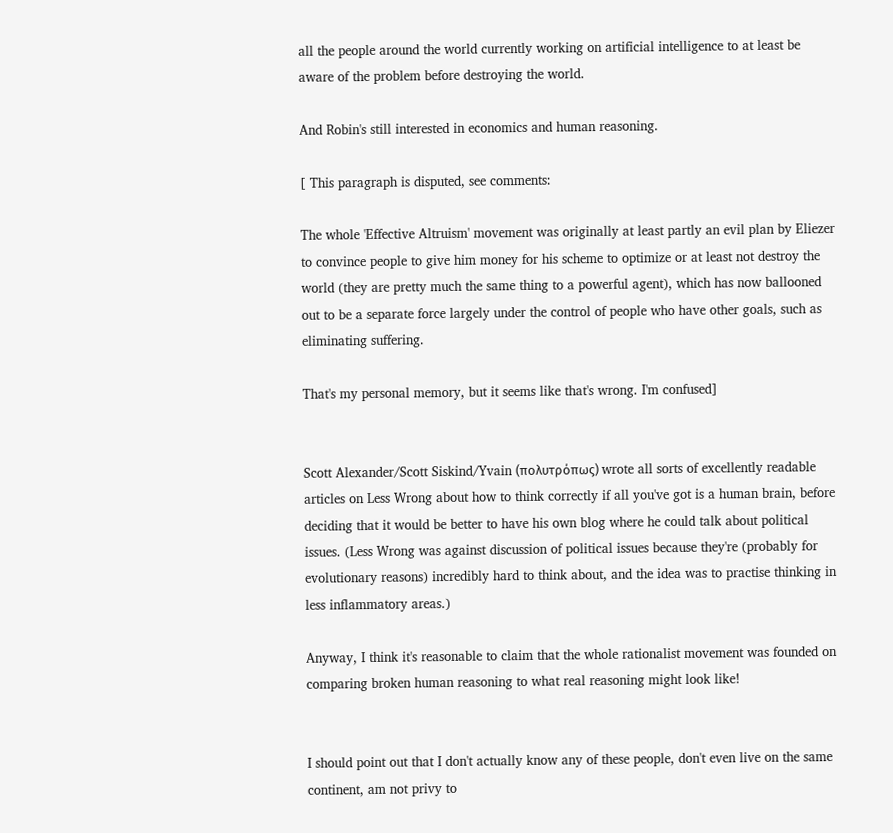all the people around the world currently working on artificial intelligence to at least be aware of the problem before destroying the world.

And Robin's still interested in economics and human reasoning.

[ This paragraph is disputed, see comments:

The whole 'Effective Altruism' movement was originally at least partly an evil plan by Eliezer to convince people to give him money for his scheme to optimize or at least not destroy the world (they are pretty much the same thing to a powerful agent), which has now ballooned out to be a separate force largely under the control of people who have other goals, such as eliminating suffering.

That's my personal memory, but it seems like that's wrong. I'm confused]


Scott Alexander/Scott Siskind/Yvain (πολυτρόπως) wrote all sorts of excellently readable articles on Less Wrong about how to think correctly if all you've got is a human brain, before deciding that it would be better to have his own blog where he could talk about political issues. (Less Wrong was against discussion of political issues because they're (probably for evolutionary reasons) incredibly hard to think about, and the idea was to practise thinking in less inflammatory areas.)

Anyway, I think it's reasonable to claim that the whole rationalist movement was founded on comparing broken human reasoning to what real reasoning might look like!


I should point out that I don't actually know any of these people, don't even live on the same continent, am not privy to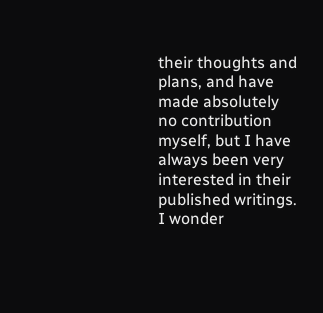their thoughts and plans, and have made absolutely no contribution myself, but I have always been very interested in their published writings. I wonder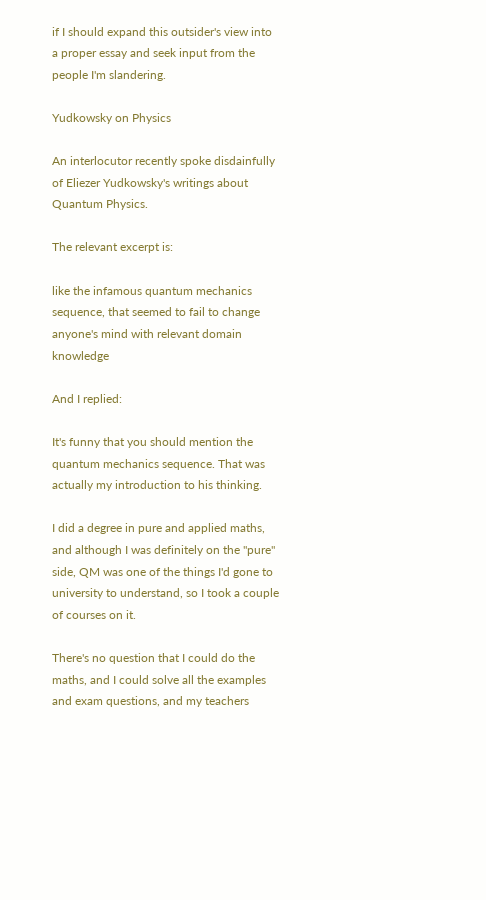if I should expand this outsider's view into a proper essay and seek input from the people I'm slandering.

Yudkowsky on Physics

An interlocutor recently spoke disdainfully of Eliezer Yudkowsky's writings about Quantum Physics.

The relevant excerpt is:

like the infamous quantum mechanics sequence, that seemed to fail to change anyone's mind with relevant domain knowledge

And I replied:

It's funny that you should mention the quantum mechanics sequence. That was actually my introduction to his thinking.

I did a degree in pure and applied maths, and although I was definitely on the "pure" side, QM was one of the things I'd gone to university to understand, so I took a couple of courses on it.

There's no question that I could do the maths, and I could solve all the examples and exam questions, and my teachers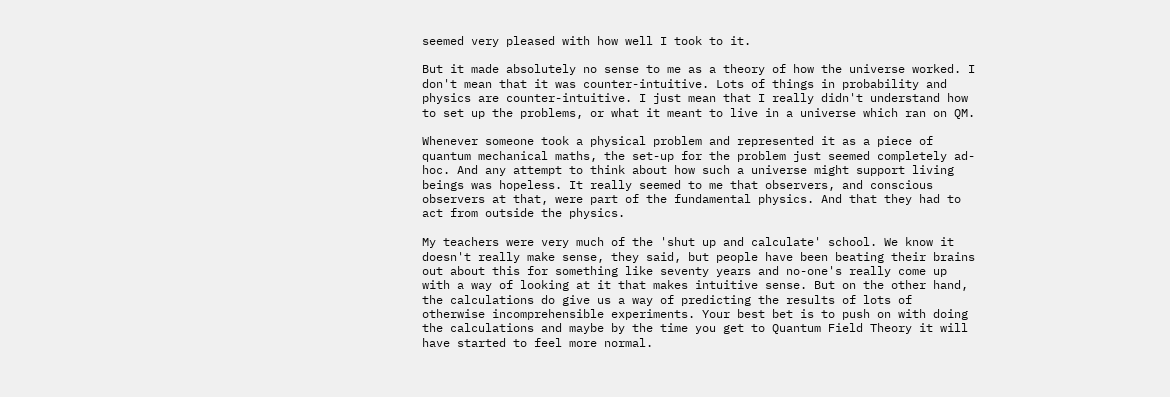seemed very pleased with how well I took to it.

But it made absolutely no sense to me as a theory of how the universe worked. I don't mean that it was counter-intuitive. Lots of things in probability and physics are counter-intuitive. I just mean that I really didn't understand how to set up the problems, or what it meant to live in a universe which ran on QM.

Whenever someone took a physical problem and represented it as a piece of quantum mechanical maths, the set-up for the problem just seemed completely ad-hoc. And any attempt to think about how such a universe might support living beings was hopeless. It really seemed to me that observers, and conscious observers at that, were part of the fundamental physics. And that they had to act from outside the physics.

My teachers were very much of the 'shut up and calculate' school. We know it doesn't really make sense, they said, but people have been beating their brains out about this for something like seventy years and no-one's really come up with a way of looking at it that makes intuitive sense. But on the other hand, the calculations do give us a way of predicting the results of lots of otherwise incomprehensible experiments. Your best bet is to push on with doing the calculations and maybe by the time you get to Quantum Field Theory it will have started to feel more normal.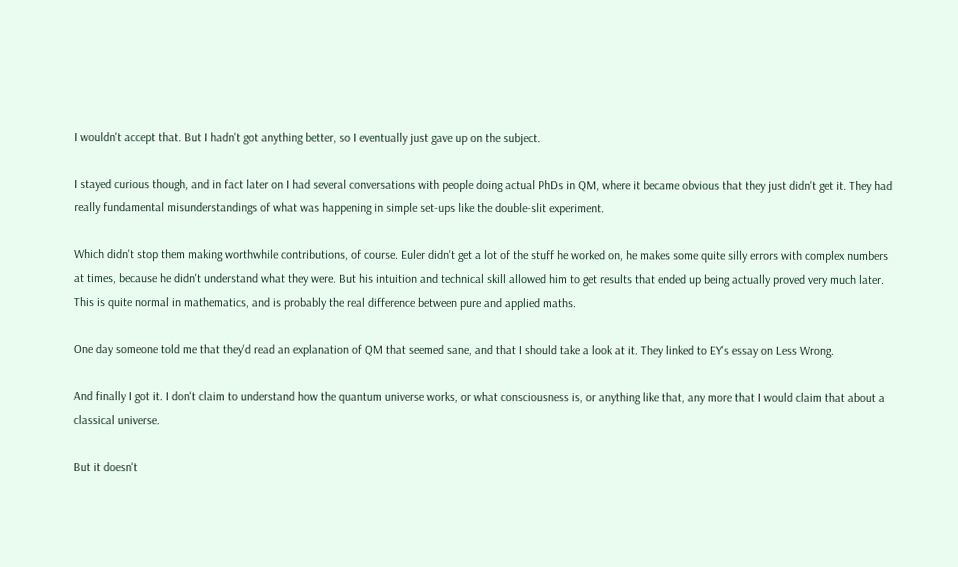I wouldn't accept that. But I hadn't got anything better, so I eventually just gave up on the subject.

I stayed curious though, and in fact later on I had several conversations with people doing actual PhDs in QM, where it became obvious that they just didn't get it. They had really fundamental misunderstandings of what was happening in simple set-ups like the double-slit experiment.

Which didn't stop them making worthwhile contributions, of course. Euler didn't get a lot of the stuff he worked on, he makes some quite silly errors with complex numbers at times, because he didn't understand what they were. But his intuition and technical skill allowed him to get results that ended up being actually proved very much later. This is quite normal in mathematics, and is probably the real difference between pure and applied maths.

One day someone told me that they'd read an explanation of QM that seemed sane, and that I should take a look at it. They linked to EY's essay on Less Wrong.

And finally I got it. I don't claim to understand how the quantum universe works, or what consciousness is, or anything like that, any more that I would claim that about a classical universe.

But it doesn't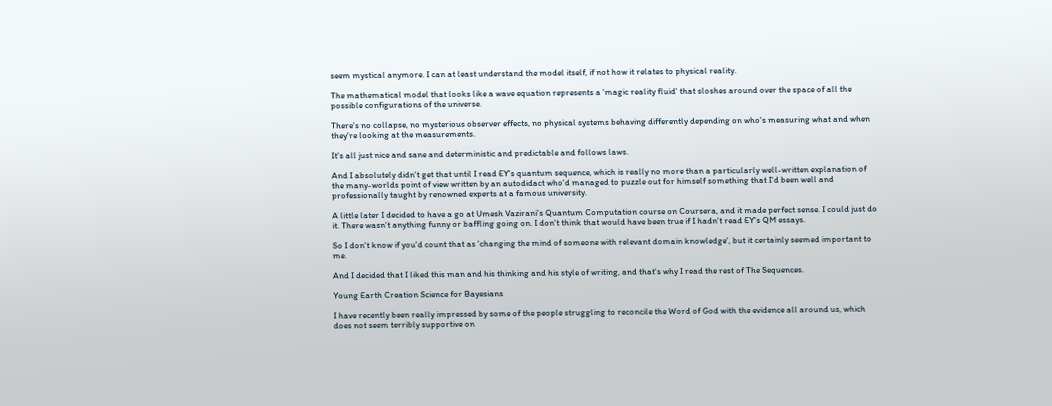seem mystical anymore. I can at least understand the model itself, if not how it relates to physical reality.

The mathematical model that looks like a wave equation represents a 'magic reality fluid' that sloshes around over the space of all the possible configurations of the universe.

There's no collapse, no mysterious observer effects, no physical systems behaving differently depending on who's measuring what and when they're looking at the measurements.

It's all just nice and sane and deterministic and predictable and follows laws.

And I absolutely didn't get that until I read EY's quantum sequence, which is really no more than a particularly well-written explanation of the many-worlds point of view written by an autodidact who'd managed to puzzle out for himself something that I'd been well and professionally taught by renowned experts at a famous university.

A little later I decided to have a go at Umesh Vazirani's Quantum Computation course on Coursera, and it made perfect sense. I could just do it. There wasn't anything funny or baffling going on. I don't think that would have been true if I hadn't read EY's QM essays.

So I don't know if you'd count that as 'changing the mind of someone with relevant domain knowledge', but it certainly seemed important to me.

And I decided that I liked this man and his thinking and his style of writing, and that's why I read the rest of The Sequences.

Young Earth Creation Science for Bayesians

I have recently been really impressed by some of the people struggling to reconcile the Word of God with the evidence all around us, which does not seem terribly supportive on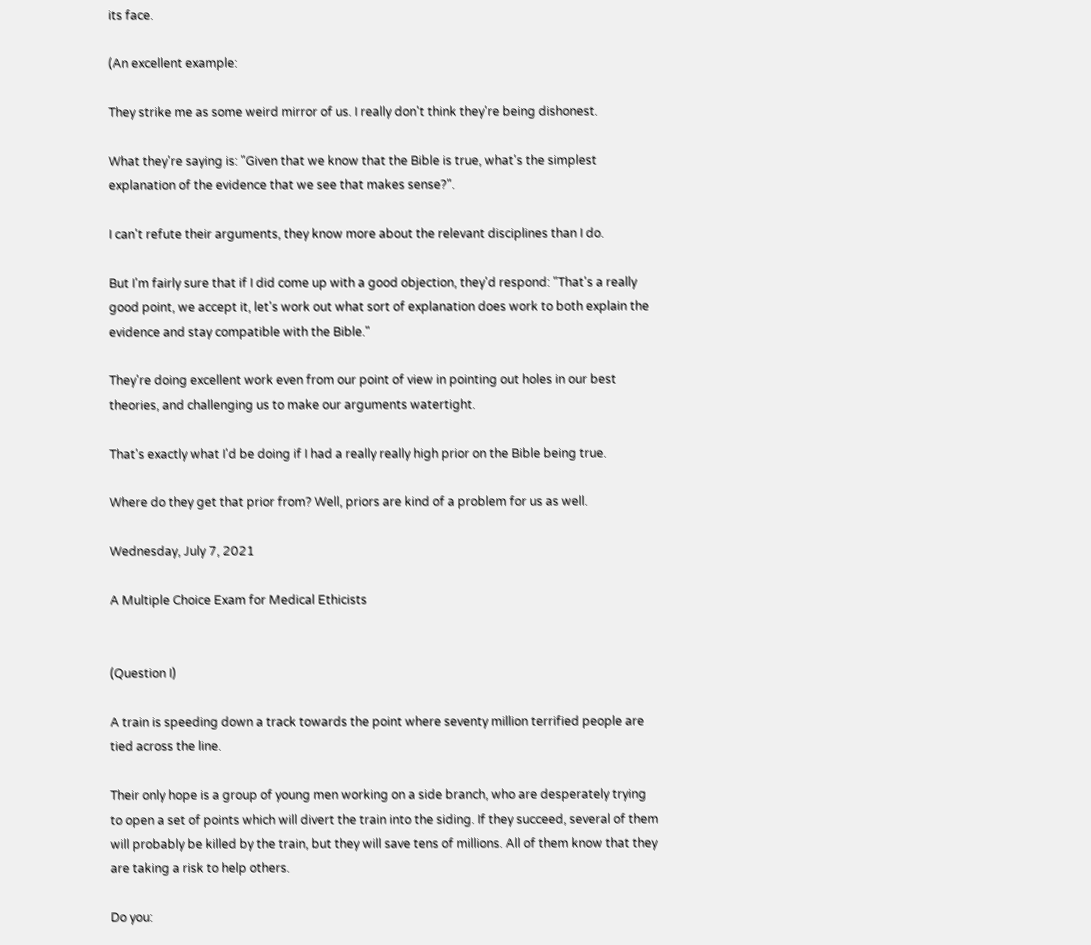its face.

(An excellent example:

They strike me as some weird mirror of us. I really don't think they're being dishonest.

What they're saying is: "Given that we know that the Bible is true, what's the simplest explanation of the evidence that we see that makes sense?".

I can't refute their arguments, they know more about the relevant disciplines than I do.

But I'm fairly sure that if I did come up with a good objection, they'd respond: "That's a really good point, we accept it, let's work out what sort of explanation does work to both explain the evidence and stay compatible with the Bible."

They're doing excellent work even from our point of view in pointing out holes in our best theories, and challenging us to make our arguments watertight.

That's exactly what I'd be doing if I had a really really high prior on the Bible being true.

Where do they get that prior from? Well, priors are kind of a problem for us as well.

Wednesday, July 7, 2021

A Multiple Choice Exam for Medical Ethicists


(Question I)

A train is speeding down a track towards the point where seventy million terrified people are tied across the line.

Their only hope is a group of young men working on a side branch, who are desperately trying to open a set of points which will divert the train into the siding. If they succeed, several of them will probably be killed by the train, but they will save tens of millions. All of them know that they are taking a risk to help others.

Do you: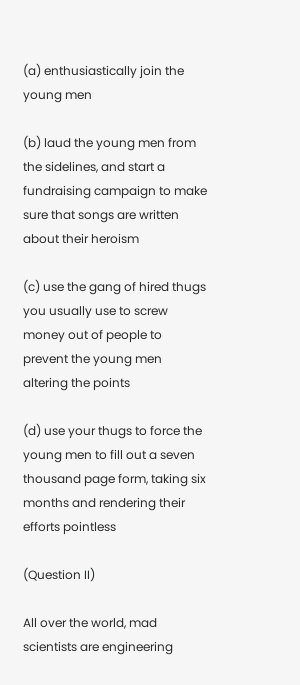(a) enthusiastically join the young men

(b) laud the young men from the sidelines, and start a fundraising campaign to make sure that songs are written about their heroism

(c) use the gang of hired thugs you usually use to screw money out of people to prevent the young men altering the points

(d) use your thugs to force the young men to fill out a seven thousand page form, taking six months and rendering their efforts pointless

(Question II)

All over the world, mad scientists are engineering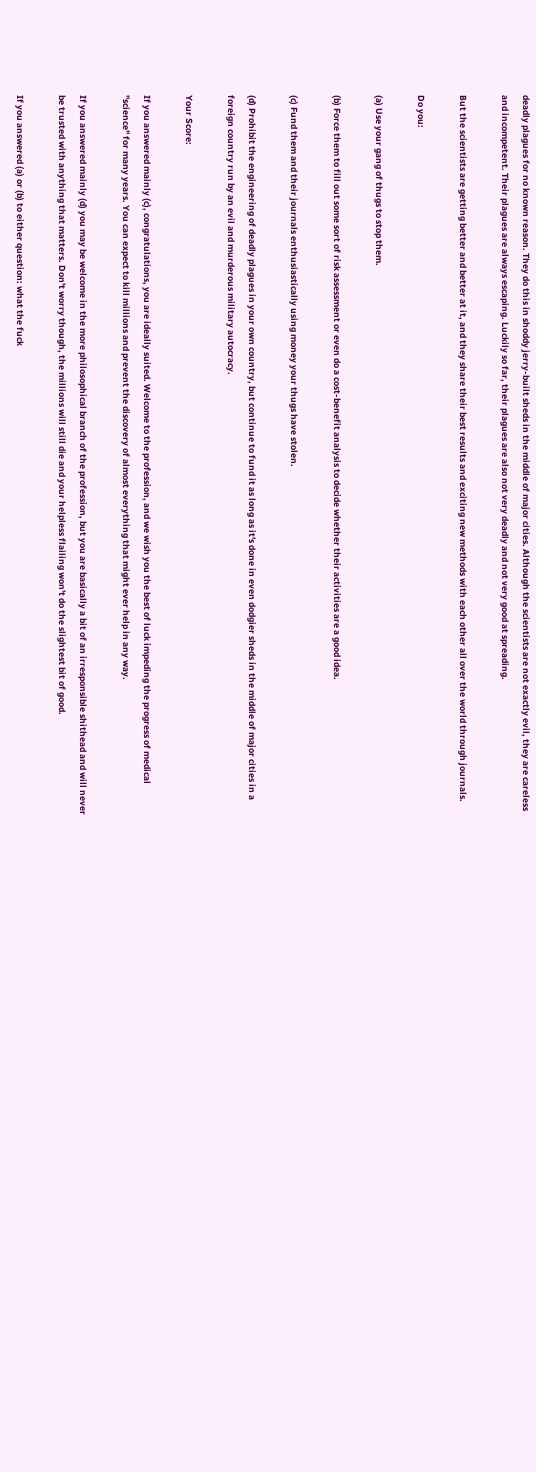deadly plagues for no known reason. They do this in shoddy jerry-built sheds in the middle of major cities. Although the scientists are not exactly evil, they are careless and incompetent. Their plagues are always escaping. Luckily so far, their plagues are also not very deadly and not very good at spreading.

But the scientists are getting better and better at it, and they share their best results and exciting new methods with each other all over the world through journals.

Do you:

(a) Use your gang of thugs to stop them.

(b) Force them to fill out some sort of risk assessment or even do a cost-benefit analysis to decide whether their activities are a good idea.

(c) Fund them and their journals enthusiastically using money your thugs have stolen.

(d) Prohibit the engineering of deadly plagues in your own country, but continue to fund it as long as it's done in even dodgier sheds in the middle of major cities in a foreign country run by an evil and murderous military autocracy.

Your Score:

If you answered mainly (c), congratulations, you are ideally suited. Welcome to the profession, and we wish you the best of luck impeding the progress of medical "science" for many years. You can expect to kill millions and prevent the discovery of almost everything that might ever help in any way.

If you answered mainly (d) you may be welcome in the more philosophical branch of the profession, but you are basically a bit of an irresponsible shithead and will never be trusted with anything that matters. Don't worry though, the millions will still die and your helpless flailing won't do the slightest bit of good.

If you answered (a) or (b) to either question: what the fuck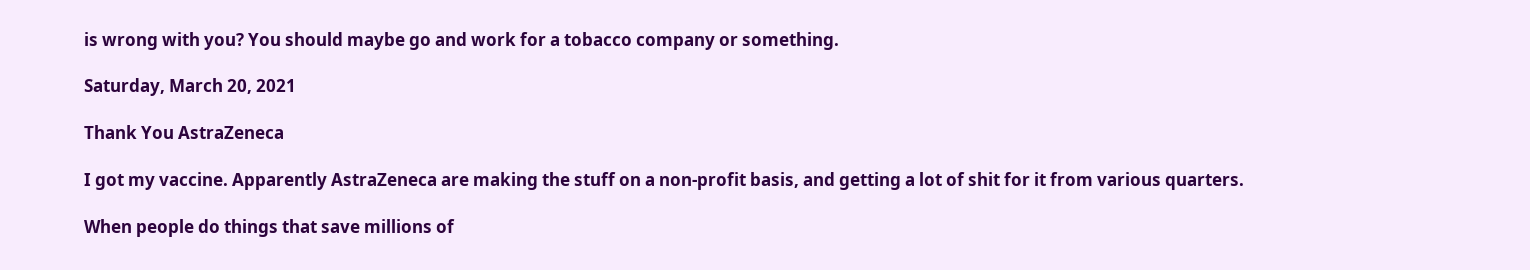is wrong with you? You should maybe go and work for a tobacco company or something.

Saturday, March 20, 2021

Thank You AstraZeneca

I got my vaccine. Apparently AstraZeneca are making the stuff on a non-profit basis, and getting a lot of shit for it from various quarters.

When people do things that save millions of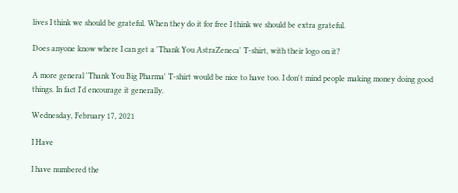lives I think we should be grateful. When they do it for free I think we should be extra grateful.

Does anyone know where I can get a 'Thank You AstraZeneca' T-shirt, with their logo on it?

A more general 'Thank You Big Pharma' T-shirt would be nice to have too. I don't mind people making money doing good things. In fact I'd encourage it generally.

Wednesday, February 17, 2021

I Have

I have numbered the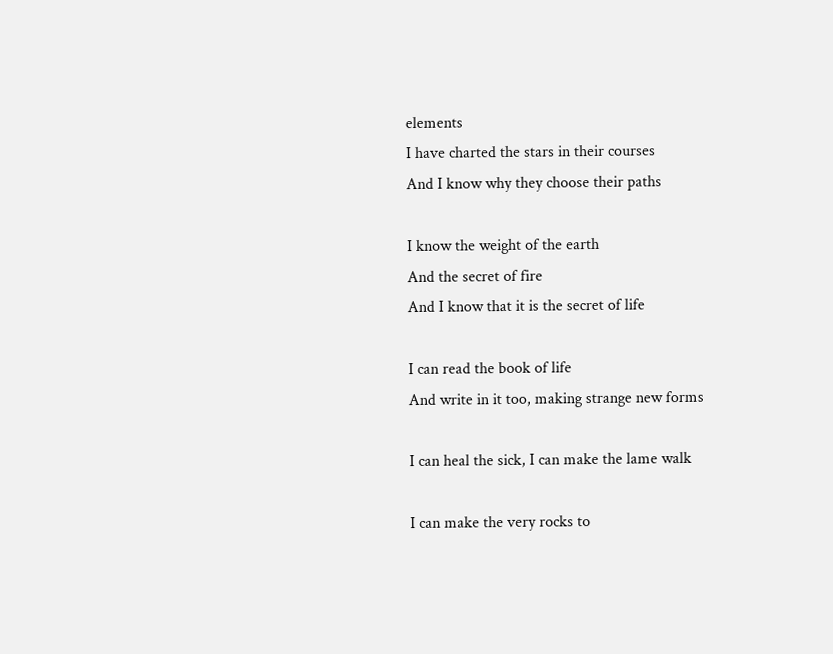elements
I have charted the stars in their courses
And I know why they choose their paths

I know the weight of the earth
And the secret of fire
And I know that it is the secret of life

I can read the book of life
And write in it too, making strange new forms

I can heal the sick, I can make the lame walk

I can make the very rocks to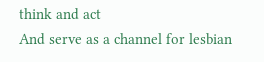think and act
And serve as a channel for lesbian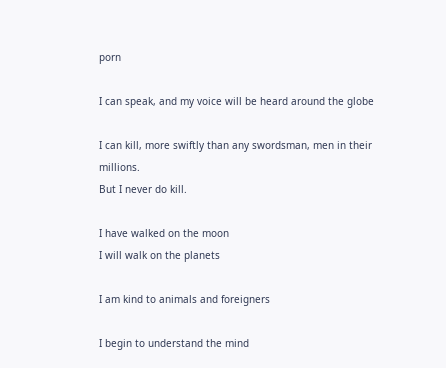porn

I can speak, and my voice will be heard around the globe

I can kill, more swiftly than any swordsman, men in their millions.
But I never do kill.

I have walked on the moon
I will walk on the planets

I am kind to animals and foreigners

I begin to understand the mind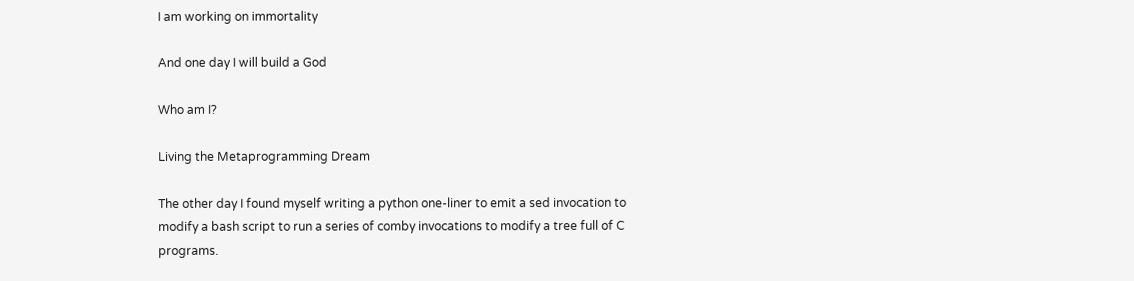I am working on immortality

And one day I will build a God

Who am I?

Living the Metaprogramming Dream

The other day I found myself writing a python one-liner to emit a sed invocation to modify a bash script to run a series of comby invocations to modify a tree full of C programs.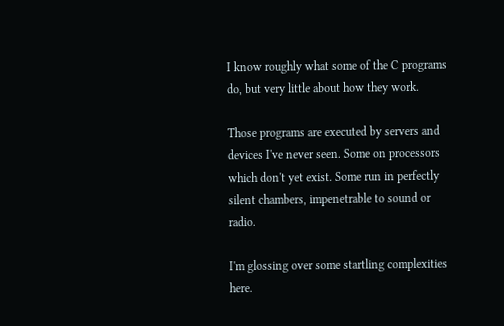I know roughly what some of the C programs do, but very little about how they work.

Those programs are executed by servers and devices I've never seen. Some on processors which don't yet exist. Some run in perfectly silent chambers, impenetrable to sound or radio.

I'm glossing over some startling complexities here.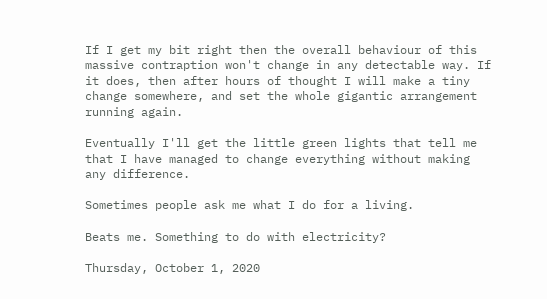If I get my bit right then the overall behaviour of this massive contraption won't change in any detectable way. If it does, then after hours of thought I will make a tiny change somewhere, and set the whole gigantic arrangement running again.

Eventually I'll get the little green lights that tell me that I have managed to change everything without making any difference.

Sometimes people ask me what I do for a living.

Beats me. Something to do with electricity?

Thursday, October 1, 2020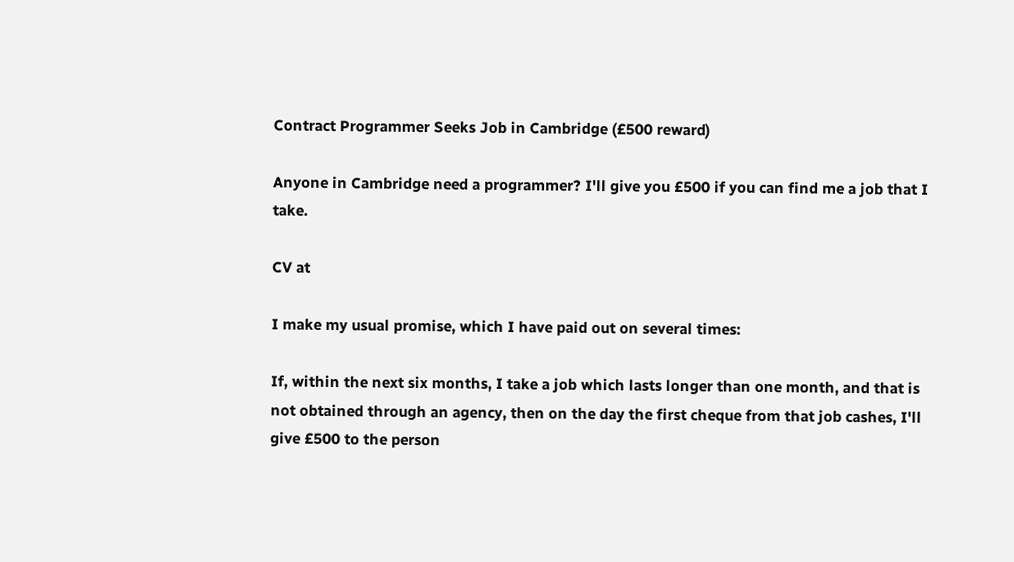Contract Programmer Seeks Job in Cambridge (£500 reward)

Anyone in Cambridge need a programmer? I'll give you £500 if you can find me a job that I take.

CV at

I make my usual promise, which I have paid out on several times:

If, within the next six months, I take a job which lasts longer than one month, and that is not obtained through an agency, then on the day the first cheque from that job cashes, I'll give £500 to the person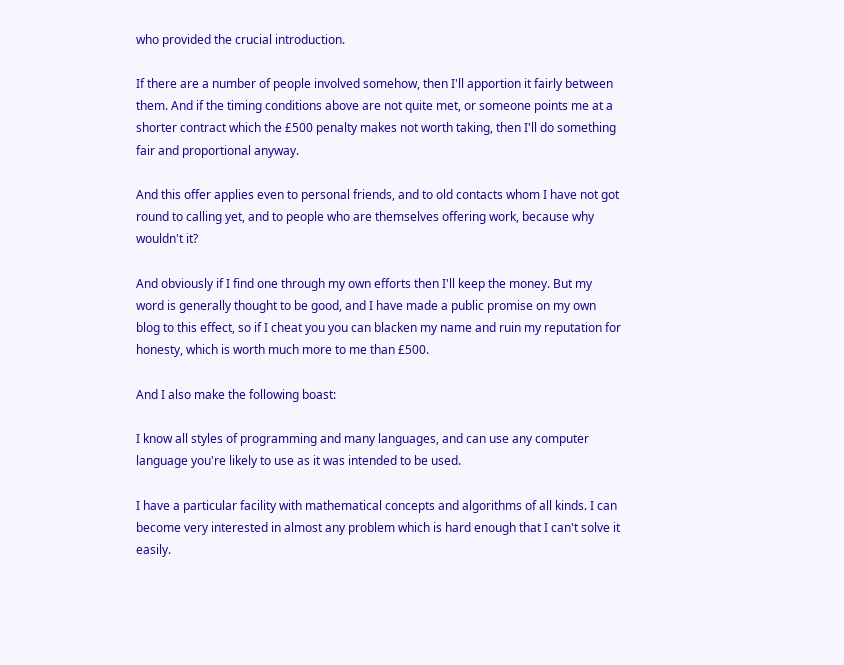who provided the crucial introduction.

If there are a number of people involved somehow, then I'll apportion it fairly between them. And if the timing conditions above are not quite met, or someone points me at a shorter contract which the £500 penalty makes not worth taking, then I'll do something fair and proportional anyway.

And this offer applies even to personal friends, and to old contacts whom I have not got round to calling yet, and to people who are themselves offering work, because why wouldn't it?

And obviously if I find one through my own efforts then I'll keep the money. But my word is generally thought to be good, and I have made a public promise on my own blog to this effect, so if I cheat you you can blacken my name and ruin my reputation for honesty, which is worth much more to me than £500.

And I also make the following boast:

I know all styles of programming and many languages, and can use any computer language you're likely to use as it was intended to be used.

I have a particular facility with mathematical concepts and algorithms of all kinds. I can become very interested in almost any problem which is hard enough that I can't solve it easily.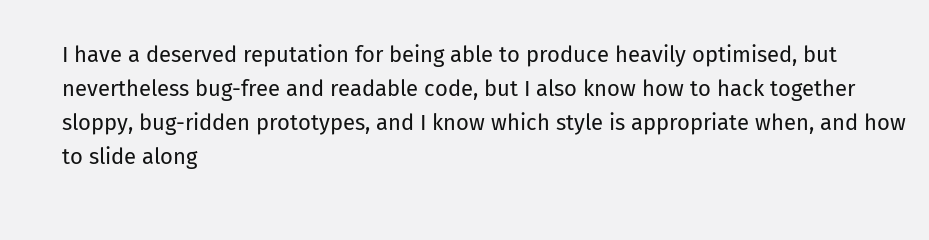I have a deserved reputation for being able to produce heavily optimised, but nevertheless bug-free and readable code, but I also know how to hack together sloppy, bug-ridden prototypes, and I know which style is appropriate when, and how to slide along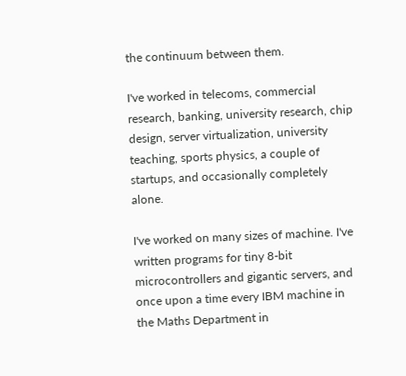the continuum between them.

I've worked in telecoms, commercial research, banking, university research, chip design, server virtualization, university teaching, sports physics, a couple of startups, and occasionally completely alone.

I've worked on many sizes of machine. I've written programs for tiny 8-bit microcontrollers and gigantic servers, and once upon a time every IBM machine in the Maths Department in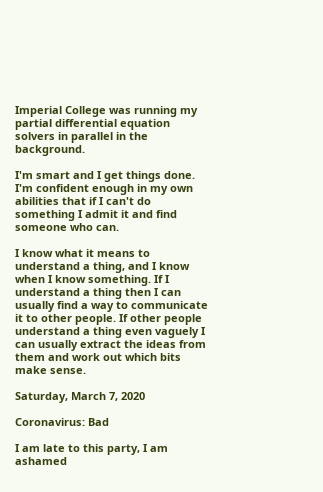Imperial College was running my partial differential equation solvers in parallel in the background.

I'm smart and I get things done. I'm confident enough in my own abilities that if I can't do something I admit it and find someone who can.

I know what it means to understand a thing, and I know when I know something. If I understand a thing then I can usually find a way to communicate it to other people. If other people understand a thing even vaguely I can usually extract the ideas from them and work out which bits make sense.

Saturday, March 7, 2020

Coronavirus: Bad

I am late to this party, I am ashamed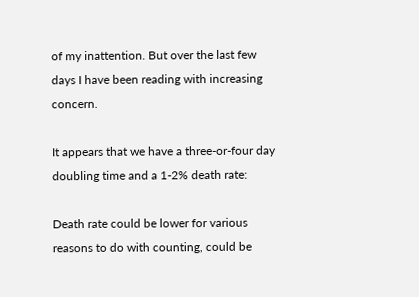of my inattention. But over the last few days I have been reading with increasing concern.

It appears that we have a three-or-four day doubling time and a 1-2% death rate:

Death rate could be lower for various reasons to do with counting, could be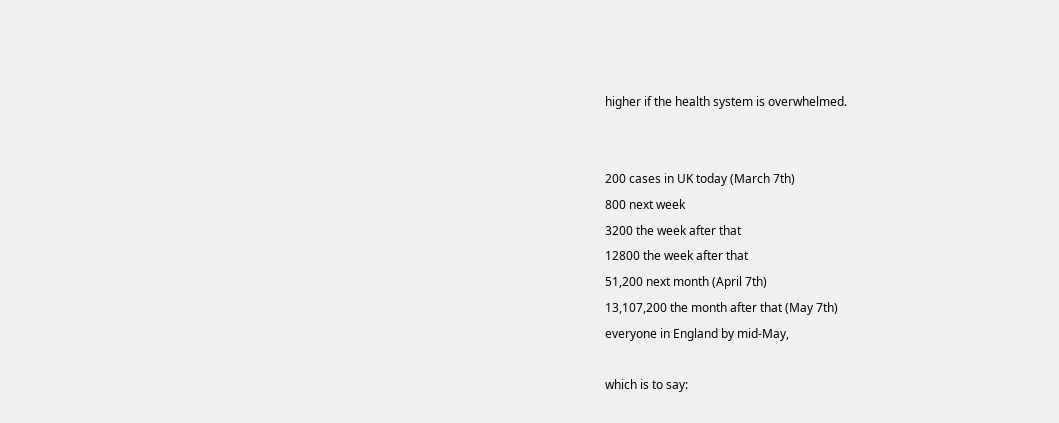higher if the health system is overwhelmed.


200 cases in UK today (March 7th)
800 next week
3200 the week after that
12800 the week after that
51,200 next month (April 7th)
13,107,200 the month after that (May 7th)
everyone in England by mid-May,

which is to say: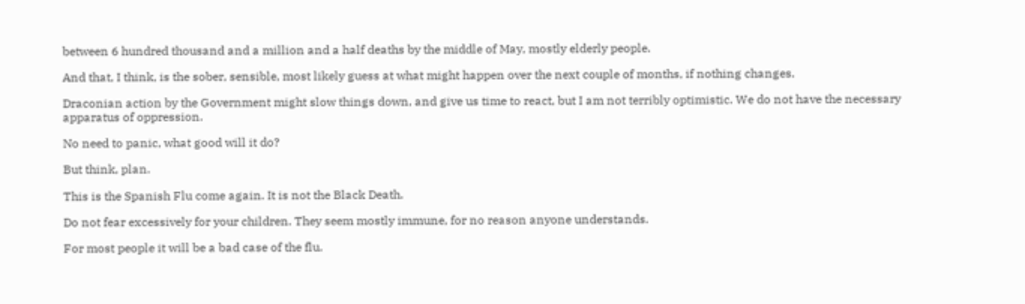between 6 hundred thousand and a million and a half deaths by the middle of May, mostly elderly people.

And that, I think, is the sober, sensible, most likely guess at what might happen over the next couple of months, if nothing changes.

Draconian action by the Government might slow things down, and give us time to react, but I am not terribly optimistic. We do not have the necessary apparatus of oppression.

No need to panic, what good will it do?

But think, plan.

This is the Spanish Flu come again. It is not the Black Death.

Do not fear excessively for your children. They seem mostly immune, for no reason anyone understands.

For most people it will be a bad case of the flu.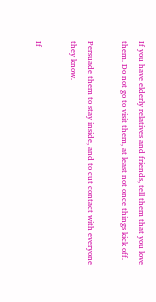If you have elderly relatives and friends, tell them that you love them. Do not go to visit them, at least not once things kick off.

Persuade them to stay inside, and to cut contact with everyone they know.

If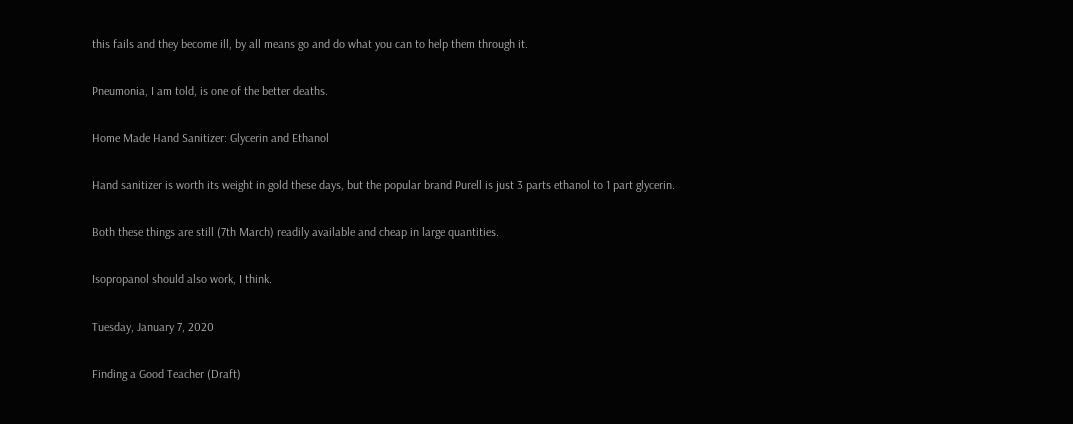this fails and they become ill, by all means go and do what you can to help them through it.

Pneumonia, I am told, is one of the better deaths.

Home Made Hand Sanitizer: Glycerin and Ethanol

Hand sanitizer is worth its weight in gold these days, but the popular brand Purell is just 3 parts ethanol to 1 part glycerin.

Both these things are still (7th March) readily available and cheap in large quantities.

Isopropanol should also work, I think.

Tuesday, January 7, 2020

Finding a Good Teacher (Draft)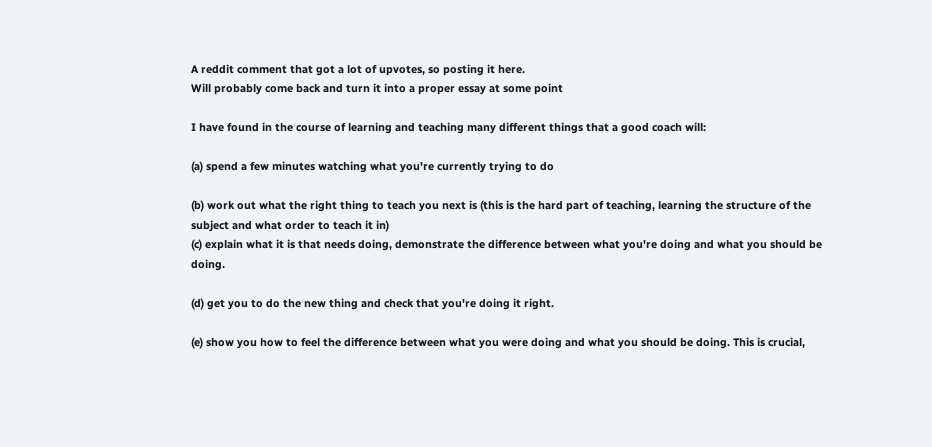A reddit comment that got a lot of upvotes, so posting it here.
Will probably come back and turn it into a proper essay at some point

I have found in the course of learning and teaching many different things that a good coach will:

(a) spend a few minutes watching what you're currently trying to do

(b) work out what the right thing to teach you next is (this is the hard part of teaching, learning the structure of the subject and what order to teach it in)
(c) explain what it is that needs doing, demonstrate the difference between what you're doing and what you should be doing.

(d) get you to do the new thing and check that you're doing it right.

(e) show you how to feel the difference between what you were doing and what you should be doing. This is crucial,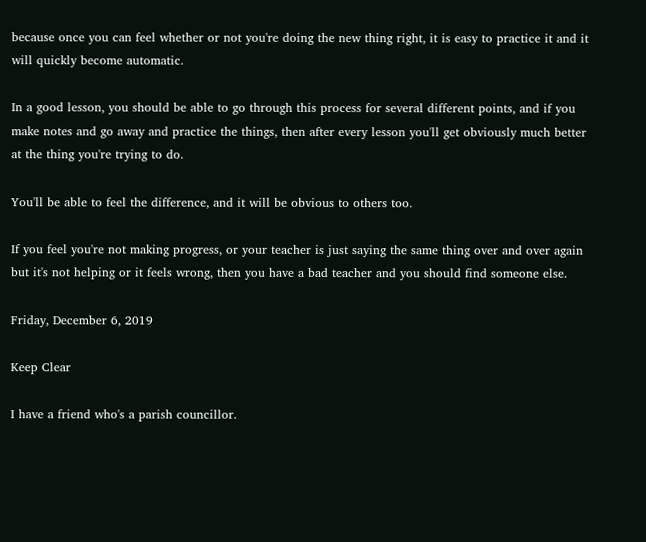because once you can feel whether or not you're doing the new thing right, it is easy to practice it and it will quickly become automatic.

In a good lesson, you should be able to go through this process for several different points, and if you make notes and go away and practice the things, then after every lesson you'll get obviously much better at the thing you're trying to do.

You'll be able to feel the difference, and it will be obvious to others too.

If you feel you're not making progress, or your teacher is just saying the same thing over and over again but it's not helping or it feels wrong, then you have a bad teacher and you should find someone else.

Friday, December 6, 2019

Keep Clear

I have a friend who's a parish councillor.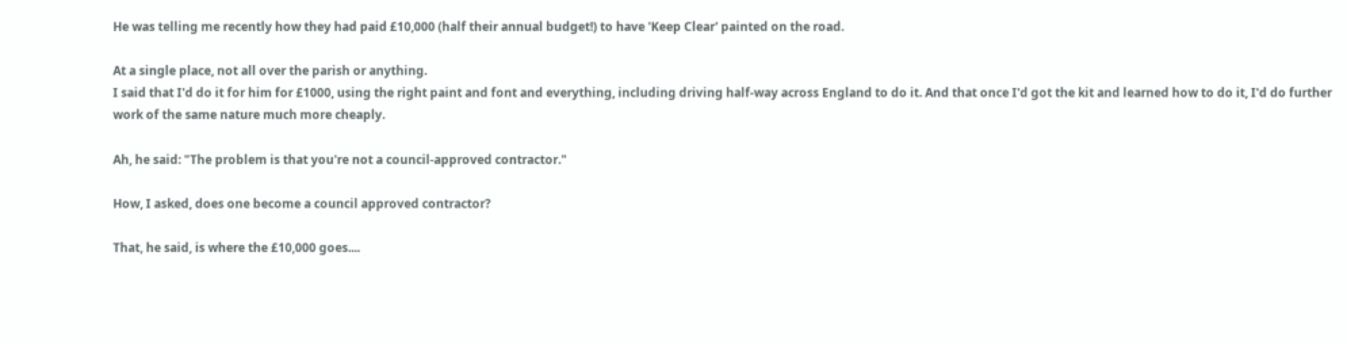He was telling me recently how they had paid £10,000 (half their annual budget!) to have 'Keep Clear' painted on the road.

At a single place, not all over the parish or anything.
I said that I'd do it for him for £1000, using the right paint and font and everything, including driving half-way across England to do it. And that once I'd got the kit and learned how to do it, I'd do further work of the same nature much more cheaply.

Ah, he said: "The problem is that you're not a council-approved contractor."

How, I asked, does one become a council approved contractor?

That, he said, is where the £10,000 goes....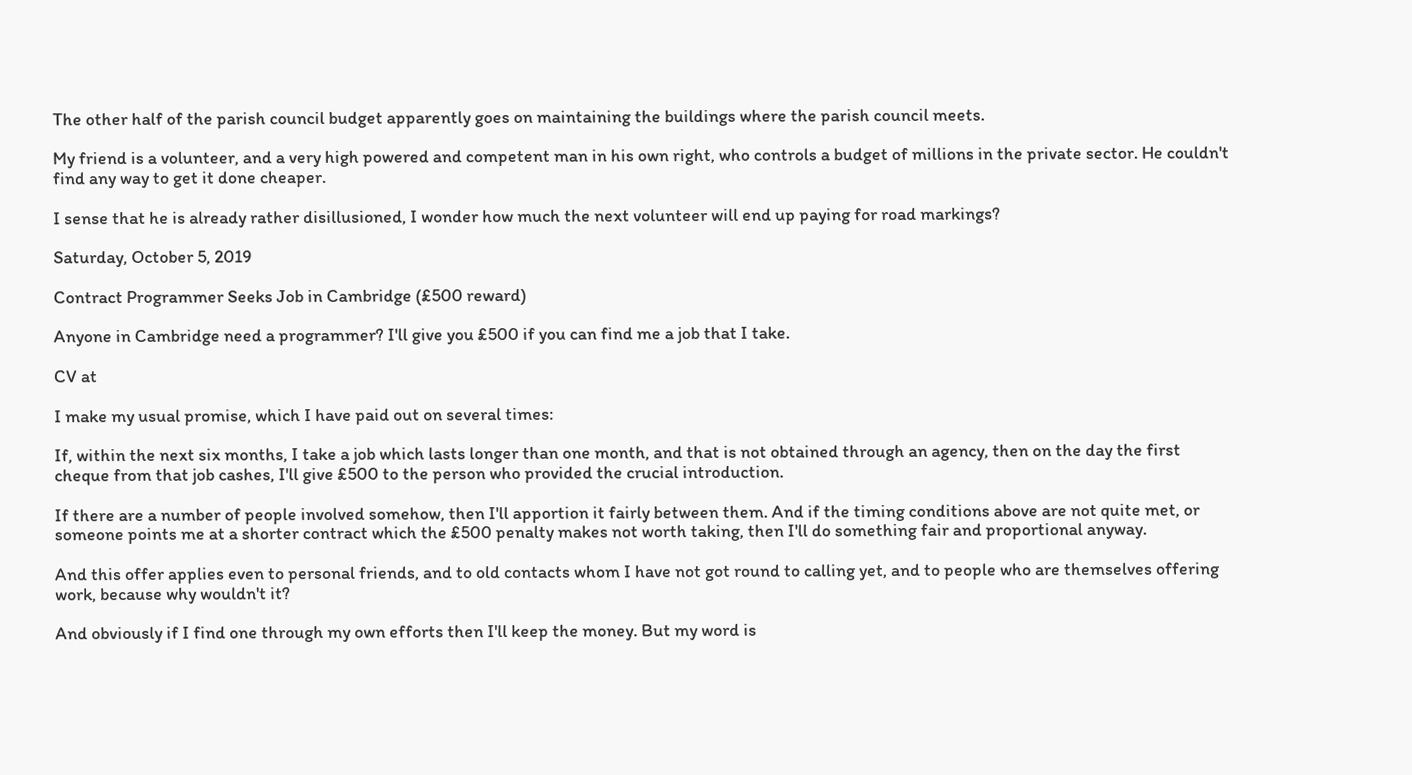The other half of the parish council budget apparently goes on maintaining the buildings where the parish council meets.

My friend is a volunteer, and a very high powered and competent man in his own right, who controls a budget of millions in the private sector. He couldn't find any way to get it done cheaper.

I sense that he is already rather disillusioned, I wonder how much the next volunteer will end up paying for road markings?

Saturday, October 5, 2019

Contract Programmer Seeks Job in Cambridge (£500 reward)

Anyone in Cambridge need a programmer? I'll give you £500 if you can find me a job that I take.

CV at

I make my usual promise, which I have paid out on several times:

If, within the next six months, I take a job which lasts longer than one month, and that is not obtained through an agency, then on the day the first cheque from that job cashes, I'll give £500 to the person who provided the crucial introduction.

If there are a number of people involved somehow, then I'll apportion it fairly between them. And if the timing conditions above are not quite met, or someone points me at a shorter contract which the £500 penalty makes not worth taking, then I'll do something fair and proportional anyway.

And this offer applies even to personal friends, and to old contacts whom I have not got round to calling yet, and to people who are themselves offering work, because why wouldn't it?

And obviously if I find one through my own efforts then I'll keep the money. But my word is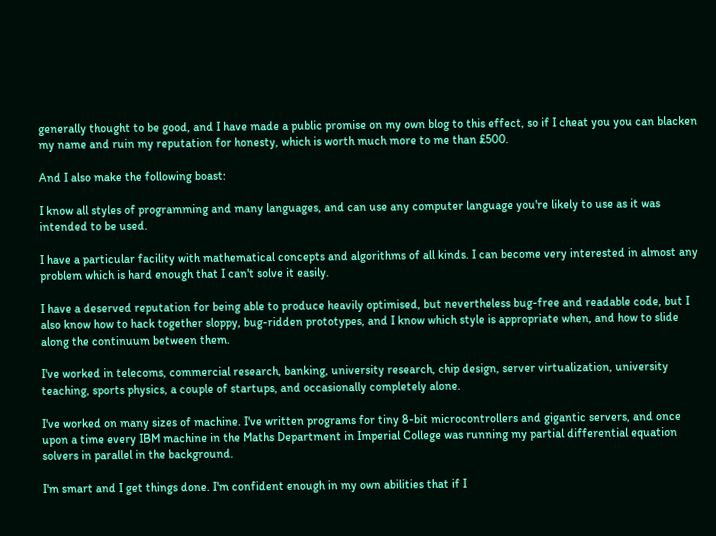generally thought to be good, and I have made a public promise on my own blog to this effect, so if I cheat you you can blacken my name and ruin my reputation for honesty, which is worth much more to me than £500.

And I also make the following boast:

I know all styles of programming and many languages, and can use any computer language you're likely to use as it was intended to be used.

I have a particular facility with mathematical concepts and algorithms of all kinds. I can become very interested in almost any problem which is hard enough that I can't solve it easily.

I have a deserved reputation for being able to produce heavily optimised, but nevertheless bug-free and readable code, but I also know how to hack together sloppy, bug-ridden prototypes, and I know which style is appropriate when, and how to slide along the continuum between them.

I've worked in telecoms, commercial research, banking, university research, chip design, server virtualization, university teaching, sports physics, a couple of startups, and occasionally completely alone.

I've worked on many sizes of machine. I've written programs for tiny 8-bit microcontrollers and gigantic servers, and once upon a time every IBM machine in the Maths Department in Imperial College was running my partial differential equation solvers in parallel in the background.

I'm smart and I get things done. I'm confident enough in my own abilities that if I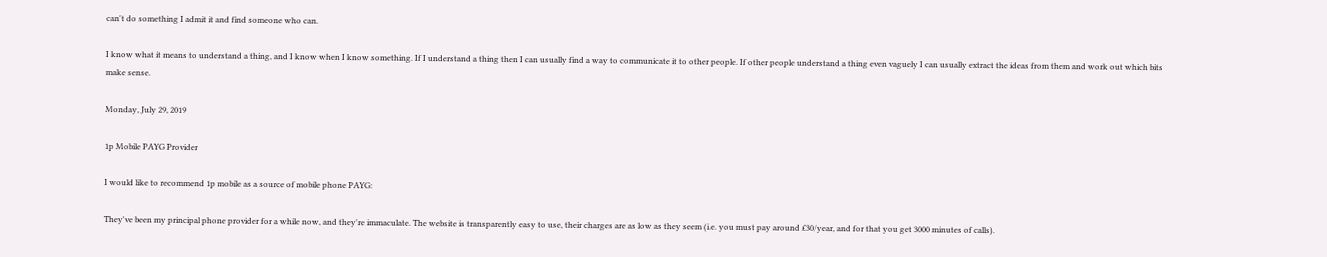can't do something I admit it and find someone who can.

I know what it means to understand a thing, and I know when I know something. If I understand a thing then I can usually find a way to communicate it to other people. If other people understand a thing even vaguely I can usually extract the ideas from them and work out which bits make sense.

Monday, July 29, 2019

1p Mobile PAYG Provider

I would like to recommend 1p mobile as a source of mobile phone PAYG:

They've been my principal phone provider for a while now, and they're immaculate. The website is transparently easy to use, their charges are as low as they seem (i.e. you must pay around £30/year, and for that you get 3000 minutes of calls).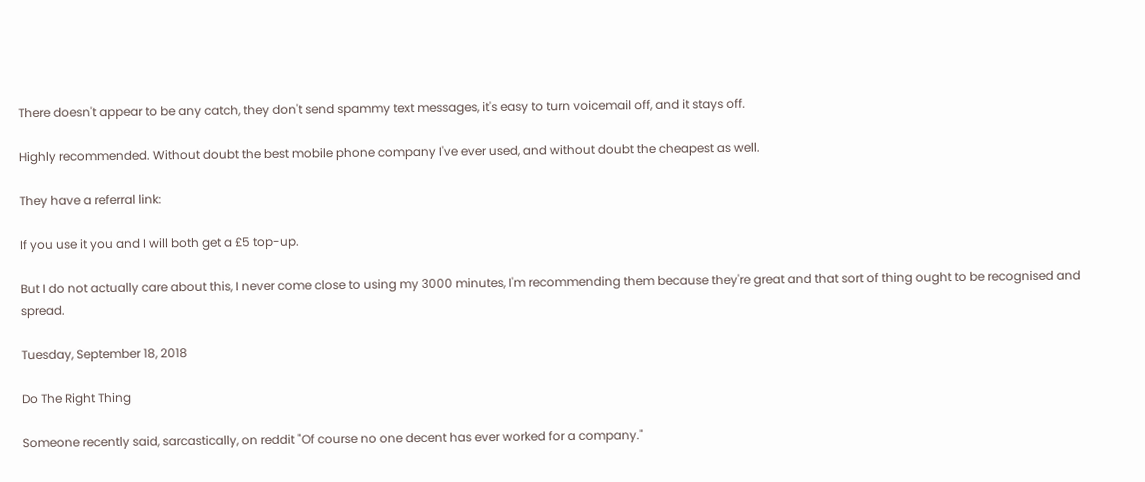There doesn't appear to be any catch, they don't send spammy text messages, it's easy to turn voicemail off, and it stays off.

Highly recommended. Without doubt the best mobile phone company I've ever used, and without doubt the cheapest as well.

They have a referral link:

If you use it you and I will both get a £5 top-up.

But I do not actually care about this, I never come close to using my 3000 minutes, I'm recommending them because they're great and that sort of thing ought to be recognised and spread.

Tuesday, September 18, 2018

Do The Right Thing

Someone recently said, sarcastically, on reddit "Of course no one decent has ever worked for a company."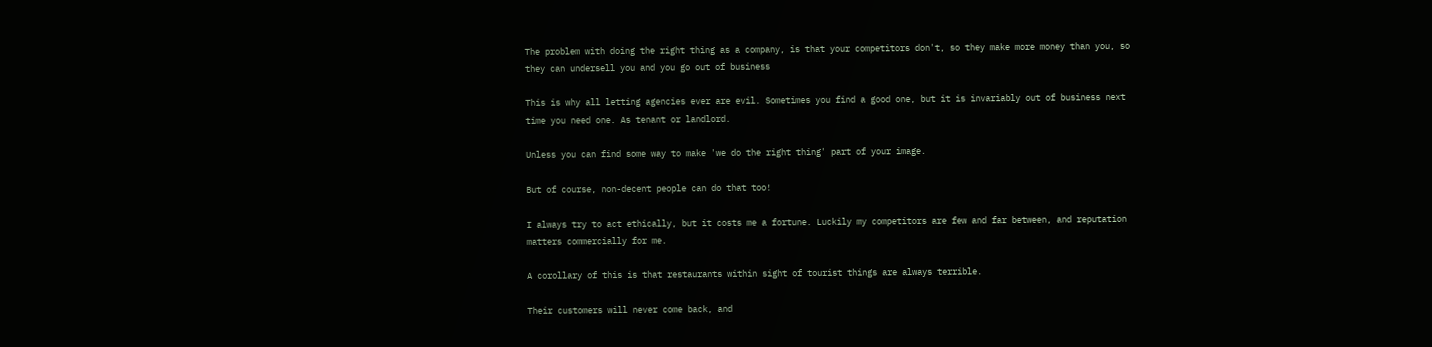The problem with doing the right thing as a company, is that your competitors don't, so they make more money than you, so they can undersell you and you go out of business

This is why all letting agencies ever are evil. Sometimes you find a good one, but it is invariably out of business next time you need one. As tenant or landlord.

Unless you can find some way to make 'we do the right thing' part of your image.

But of course, non-decent people can do that too!

I always try to act ethically, but it costs me a fortune. Luckily my competitors are few and far between, and reputation matters commercially for me.

A corollary of this is that restaurants within sight of tourist things are always terrible.

Their customers will never come back, and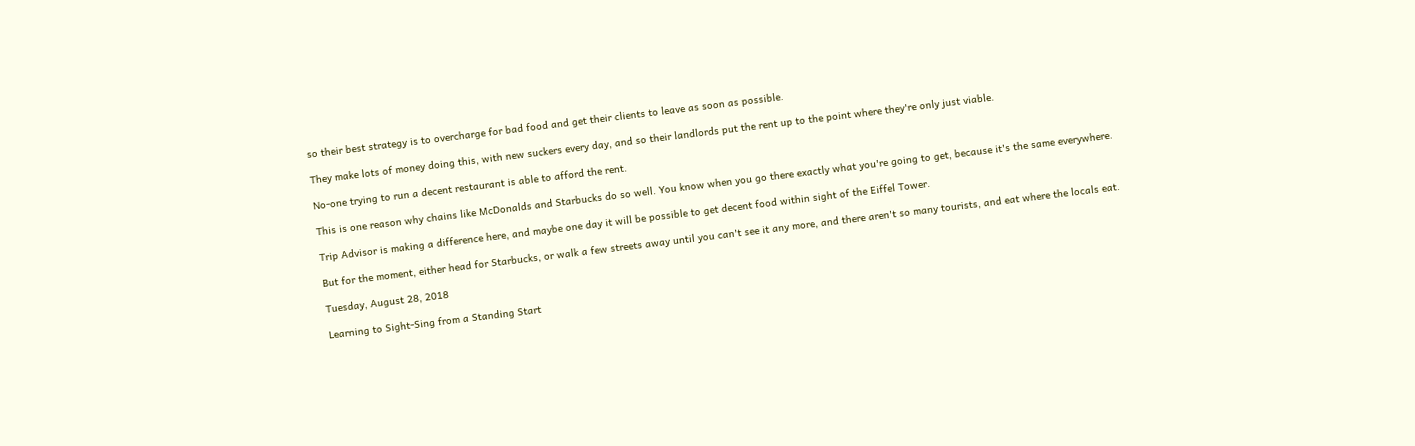so their best strategy is to overcharge for bad food and get their clients to leave as soon as possible.

They make lots of money doing this, with new suckers every day, and so their landlords put the rent up to the point where they're only just viable.

No-one trying to run a decent restaurant is able to afford the rent.

This is one reason why chains like McDonalds and Starbucks do so well. You know when you go there exactly what you're going to get, because it's the same everywhere.

Trip Advisor is making a difference here, and maybe one day it will be possible to get decent food within sight of the Eiffel Tower.

But for the moment, either head for Starbucks, or walk a few streets away until you can't see it any more, and there aren't so many tourists, and eat where the locals eat.

Tuesday, August 28, 2018

Learning to Sight-Sing from a Standing Start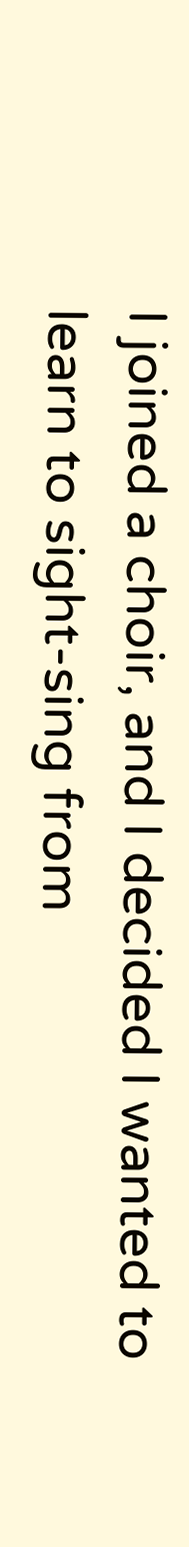I joined a choir, and I decided I wanted to learn to sight-sing from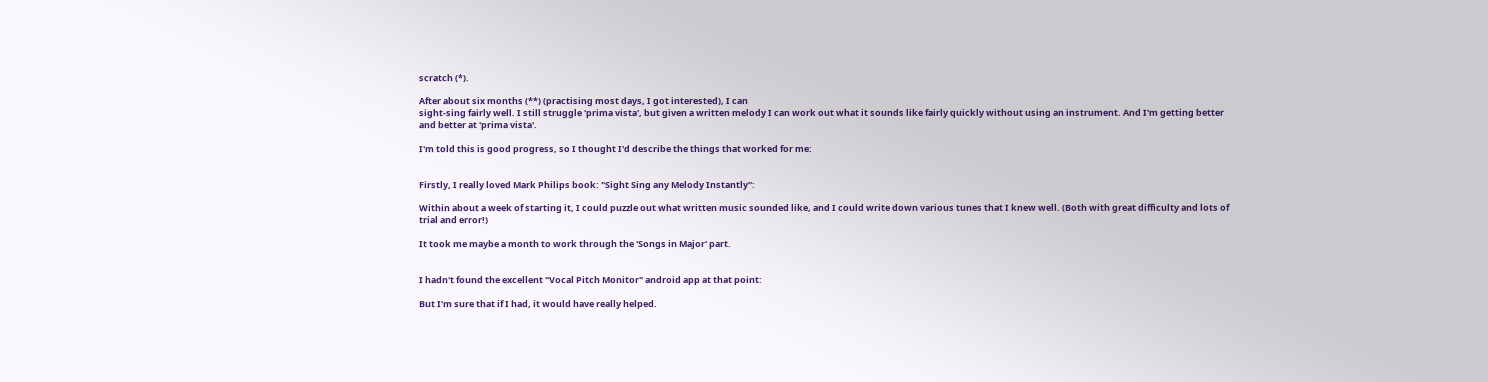scratch (*).

After about six months (**) (practising most days, I got interested), I can
sight-sing fairly well. I still struggle 'prima vista', but given a written melody I can work out what it sounds like fairly quickly without using an instrument. And I'm getting better and better at 'prima vista'.

I'm told this is good progress, so I thought I'd describe the things that worked for me:


Firstly, I really loved Mark Philips book: "Sight Sing any Melody Instantly":

Within about a week of starting it, I could puzzle out what written music sounded like, and I could write down various tunes that I knew well. (Both with great difficulty and lots of trial and error!)

It took me maybe a month to work through the 'Songs in Major' part.


I hadn't found the excellent "Vocal Pitch Monitor" android app at that point:

But I'm sure that if I had, it would have really helped.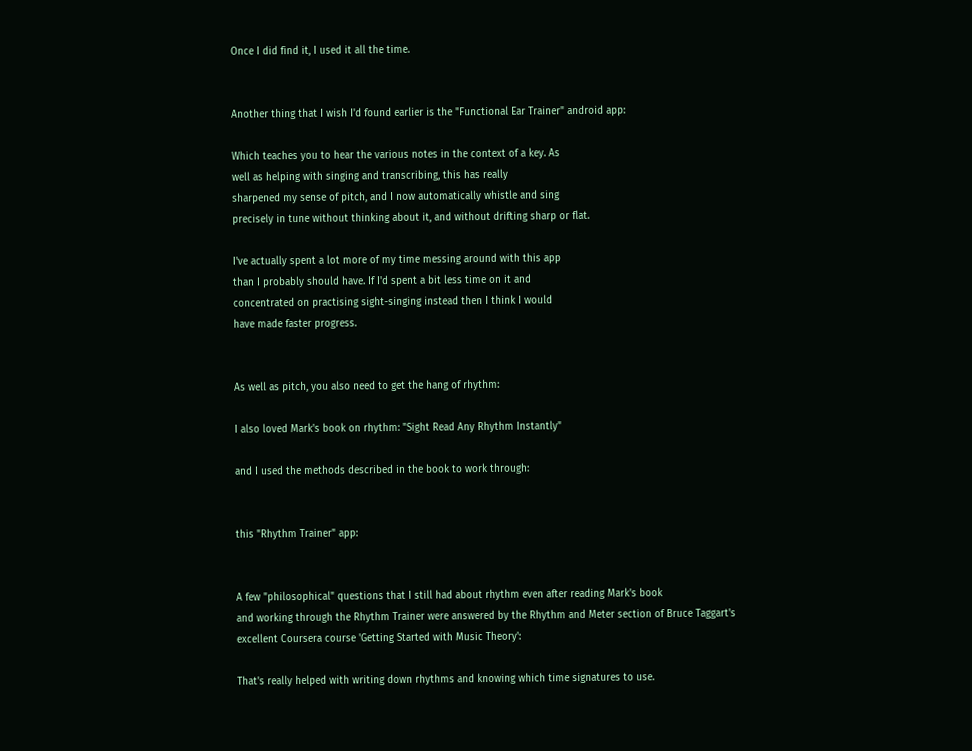Once I did find it, I used it all the time.


Another thing that I wish I'd found earlier is the "Functional Ear Trainer" android app:

Which teaches you to hear the various notes in the context of a key. As
well as helping with singing and transcribing, this has really
sharpened my sense of pitch, and I now automatically whistle and sing
precisely in tune without thinking about it, and without drifting sharp or flat.

I've actually spent a lot more of my time messing around with this app
than I probably should have. If I'd spent a bit less time on it and
concentrated on practising sight-singing instead then I think I would
have made faster progress.


As well as pitch, you also need to get the hang of rhythm:

I also loved Mark's book on rhythm: "Sight Read Any Rhythm Instantly"

and I used the methods described in the book to work through:


this "Rhythm Trainer" app:


A few "philosophical" questions that I still had about rhythm even after reading Mark's book
and working through the Rhythm Trainer were answered by the Rhythm and Meter section of Bruce Taggart's
excellent Coursera course 'Getting Started with Music Theory':

That's really helped with writing down rhythms and knowing which time signatures to use.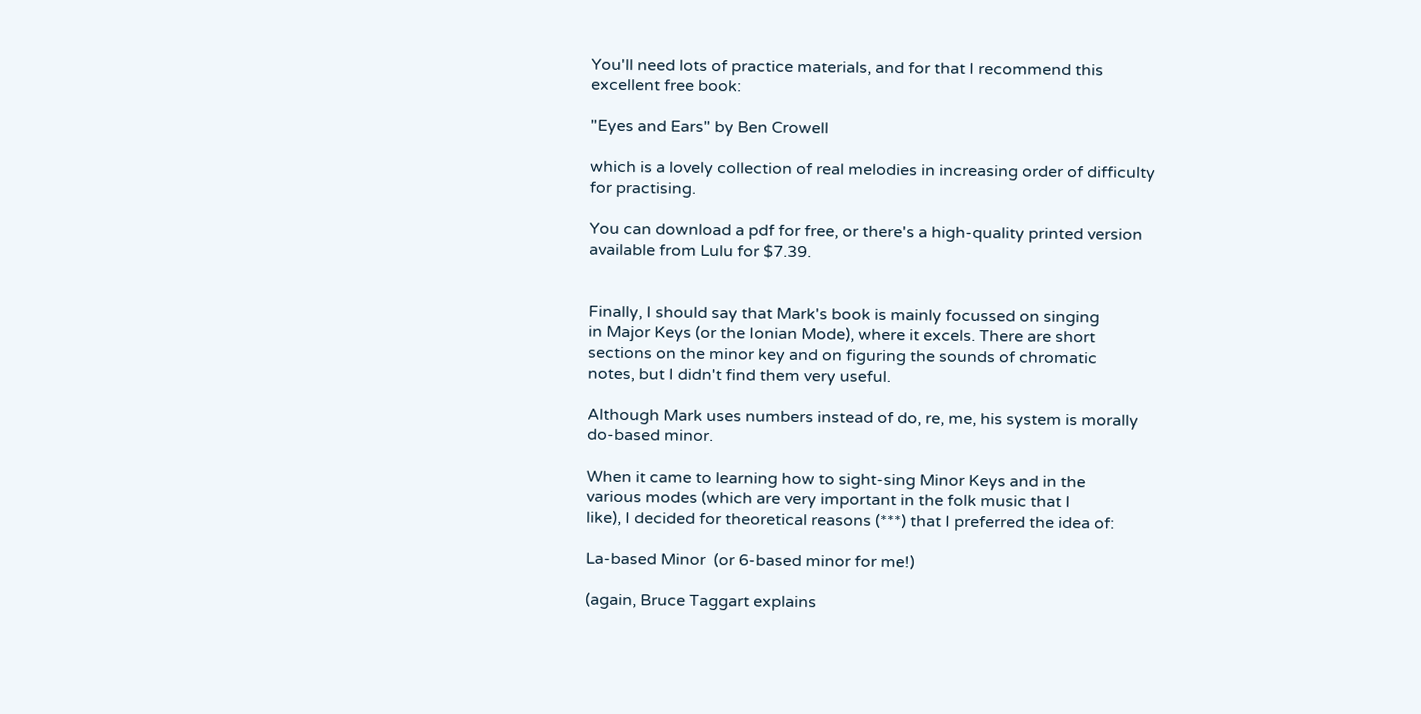You'll need lots of practice materials, and for that I recommend this excellent free book:

"Eyes and Ears" by Ben Crowell

which is a lovely collection of real melodies in increasing order of difficulty for practising.

You can download a pdf for free, or there's a high-quality printed version available from Lulu for $7.39.


Finally, I should say that Mark's book is mainly focussed on singing
in Major Keys (or the Ionian Mode), where it excels. There are short
sections on the minor key and on figuring the sounds of chromatic
notes, but I didn't find them very useful.

Although Mark uses numbers instead of do, re, me, his system is morally do-based minor.

When it came to learning how to sight-sing Minor Keys and in the
various modes (which are very important in the folk music that I
like), I decided for theoretical reasons (***) that I preferred the idea of:

La-based Minor  (or 6-based minor for me!)

(again, Bruce Taggart explains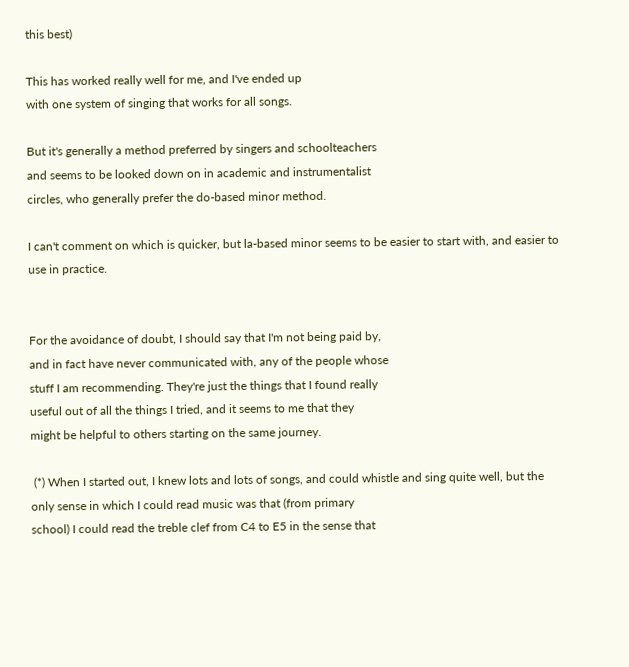this best)

This has worked really well for me, and I've ended up
with one system of singing that works for all songs.

But it's generally a method preferred by singers and schoolteachers
and seems to be looked down on in academic and instrumentalist
circles, who generally prefer the do-based minor method.

I can't comment on which is quicker, but la-based minor seems to be easier to start with, and easier to use in practice.


For the avoidance of doubt, I should say that I'm not being paid by,
and in fact have never communicated with, any of the people whose
stuff I am recommending. They're just the things that I found really
useful out of all the things I tried, and it seems to me that they
might be helpful to others starting on the same journey.

 (*) When I started out, I knew lots and lots of songs, and could whistle and sing quite well, but the only sense in which I could read music was that (from primary
school) I could read the treble clef from C4 to E5 in the sense that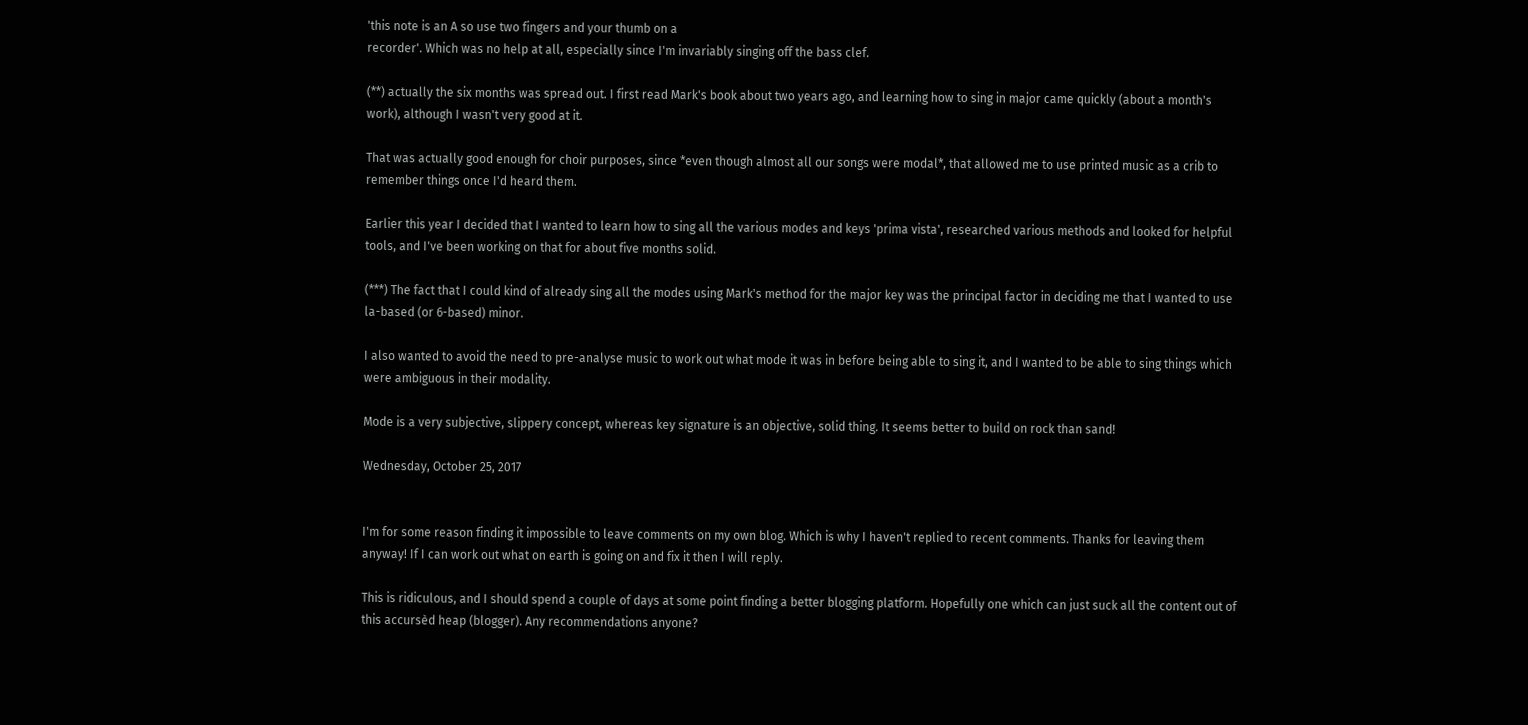'this note is an A so use two fingers and your thumb on a
recorder'. Which was no help at all, especially since I'm invariably singing off the bass clef.

(**) actually the six months was spread out. I first read Mark's book about two years ago, and learning how to sing in major came quickly (about a month's work), although I wasn't very good at it.

That was actually good enough for choir purposes, since *even though almost all our songs were modal*, that allowed me to use printed music as a crib to remember things once I'd heard them.

Earlier this year I decided that I wanted to learn how to sing all the various modes and keys 'prima vista', researched various methods and looked for helpful tools, and I've been working on that for about five months solid.

(***) The fact that I could kind of already sing all the modes using Mark's method for the major key was the principal factor in deciding me that I wanted to use la-based (or 6-based) minor.

I also wanted to avoid the need to pre-analyse music to work out what mode it was in before being able to sing it, and I wanted to be able to sing things which were ambiguous in their modality.

Mode is a very subjective, slippery concept, whereas key signature is an objective, solid thing. It seems better to build on rock than sand!

Wednesday, October 25, 2017


I'm for some reason finding it impossible to leave comments on my own blog. Which is why I haven't replied to recent comments. Thanks for leaving them anyway! If I can work out what on earth is going on and fix it then I will reply.

This is ridiculous, and I should spend a couple of days at some point finding a better blogging platform. Hopefully one which can just suck all the content out of this accursèd heap (blogger). Any recommendations anyone?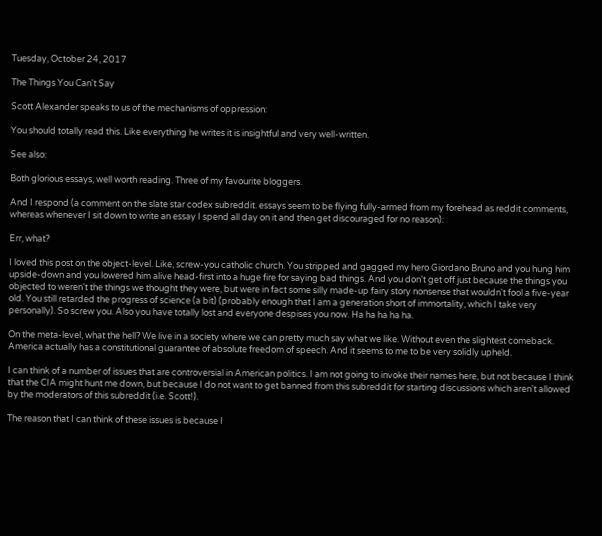Tuesday, October 24, 2017

The Things You Can't Say

Scott Alexander speaks to us of the mechanisms of oppression:

You should totally read this. Like everything he writes it is insightful and very well-written.

See also:

Both glorious essays, well worth reading. Three of my favourite bloggers.

And I respond (a comment on the slate star codex subreddit. essays seem to be flying fully-armed from my forehead as reddit comments, whereas whenever I sit down to write an essay I spend all day on it and then get discouraged for no reason):

Err, what?

I loved this post on the object-level. Like, screw-you catholic church. You stripped and gagged my hero Giordano Bruno and you hung him upside-down and you lowered him alive head-first into a huge fire for saying bad things. And you don't get off just because the things you objected to weren't the things we thought they were, but were in fact some silly made-up fairy story nonsense that wouldn't fool a five-year old. You still retarded the progress of science (a bit) (probably enough that I am a generation short of immortality, which I take very personally). So screw you. Also you have totally lost and everyone despises you now. Ha ha ha ha ha.

On the meta-level, what the hell? We live in a society where we can pretty much say what we like. Without even the slightest comeback. America actually has a constitutional guarantee of absolute freedom of speech. And it seems to me to be very solidly upheld.

I can think of a number of issues that are controversial in American politics. I am not going to invoke their names here, but not because I think that the CIA might hunt me down, but because I do not want to get banned from this subreddit for starting discussions which aren't allowed by the moderators of this subreddit (i.e. Scott!).

The reason that I can think of these issues is because I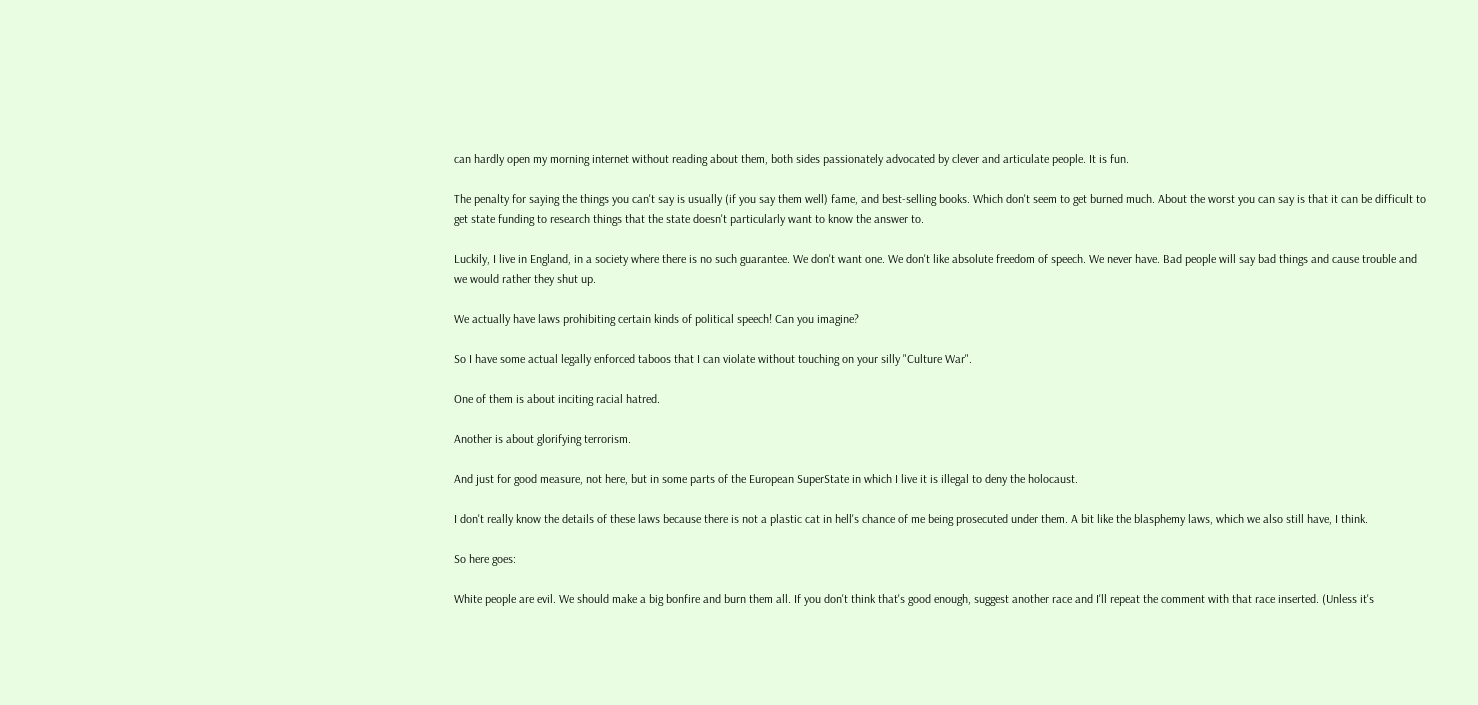can hardly open my morning internet without reading about them, both sides passionately advocated by clever and articulate people. It is fun.

The penalty for saying the things you can't say is usually (if you say them well) fame, and best-selling books. Which don't seem to get burned much. About the worst you can say is that it can be difficult to get state funding to research things that the state doesn't particularly want to know the answer to.

Luckily, I live in England, in a society where there is no such guarantee. We don't want one. We don't like absolute freedom of speech. We never have. Bad people will say bad things and cause trouble and we would rather they shut up.

We actually have laws prohibiting certain kinds of political speech! Can you imagine?

So I have some actual legally enforced taboos that I can violate without touching on your silly "Culture War".

One of them is about inciting racial hatred.

Another is about glorifying terrorism.

And just for good measure, not here, but in some parts of the European SuperState in which I live it is illegal to deny the holocaust.

I don't really know the details of these laws because there is not a plastic cat in hell's chance of me being prosecuted under them. A bit like the blasphemy laws, which we also still have, I think.

So here goes:

White people are evil. We should make a big bonfire and burn them all. If you don't think that's good enough, suggest another race and I'll repeat the comment with that race inserted. (Unless it's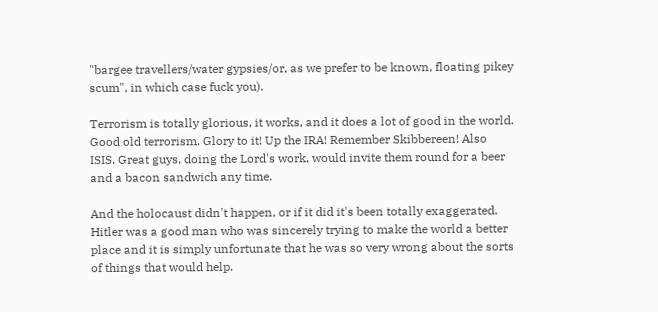"bargee travellers/water gypsies/or, as we prefer to be known, floating pikey scum", in which case fuck you).

Terrorism is totally glorious, it works, and it does a lot of good in the world. Good old terrorism. Glory to it! Up the IRA! Remember Skibbereen! Also ISIS. Great guys, doing the Lord's work, would invite them round for a beer and a bacon sandwich any time.

And the holocaust didn't happen, or if it did it's been totally exaggerated. Hitler was a good man who was sincerely trying to make the world a better place and it is simply unfortunate that he was so very wrong about the sorts of things that would help.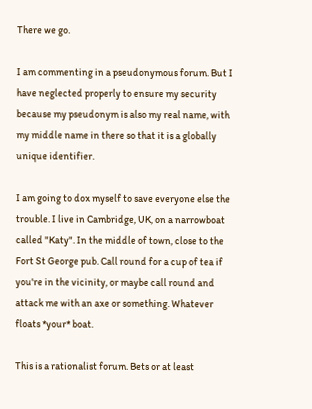There we go.

I am commenting in a pseudonymous forum. But I have neglected properly to ensure my security because my pseudonym is also my real name, with my middle name in there so that it is a globally unique identifier.

I am going to dox myself to save everyone else the trouble. I live in Cambridge, UK, on a narrowboat called "Katy". In the middle of town, close to the Fort St George pub. Call round for a cup of tea if you're in the vicinity, or maybe call round and attack me with an axe or something. Whatever floats *your* boat.

This is a rationalist forum. Bets or at least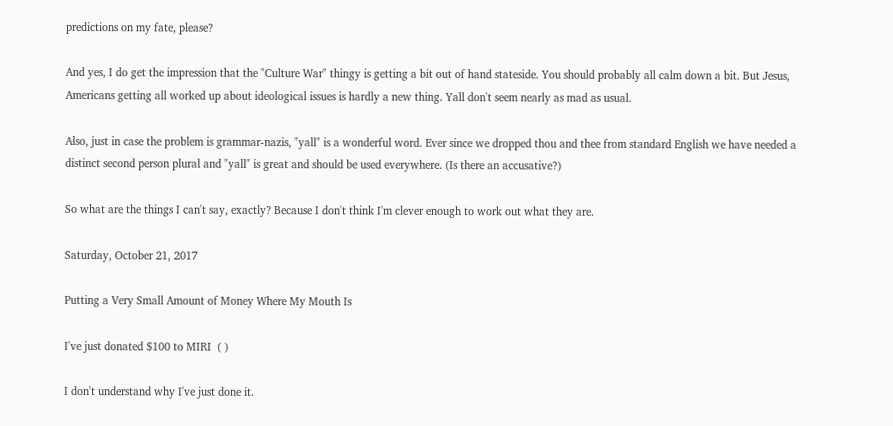predictions on my fate, please?

And yes, I do get the impression that the "Culture War" thingy is getting a bit out of hand stateside. You should probably all calm down a bit. But Jesus, Americans getting all worked up about ideological issues is hardly a new thing. Yall don't seem nearly as mad as usual.

Also, just in case the problem is grammar-nazis, "yall" is a wonderful word. Ever since we dropped thou and thee from standard English we have needed a distinct second person plural and "yall" is great and should be used everywhere. (Is there an accusative?)

So what are the things I can't say, exactly? Because I don't think I'm clever enough to work out what they are.

Saturday, October 21, 2017

Putting a Very Small Amount of Money Where My Mouth Is

I've just donated $100 to MIRI  ( )

I don't understand why I've just done it.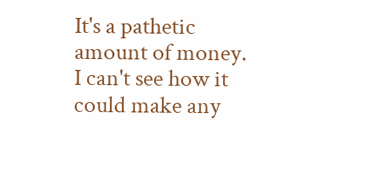It's a pathetic amount of money. I can't see how it could make any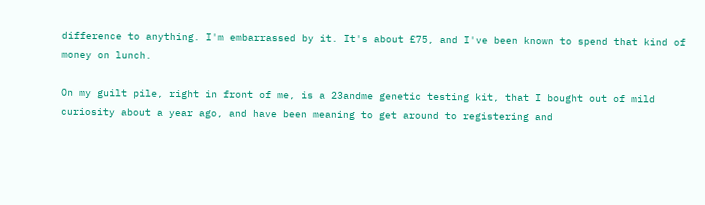difference to anything. I'm embarrassed by it. It's about £75, and I've been known to spend that kind of money on lunch.

On my guilt pile, right in front of me, is a 23andme genetic testing kit, that I bought out of mild curiosity about a year ago, and have been meaning to get around to registering and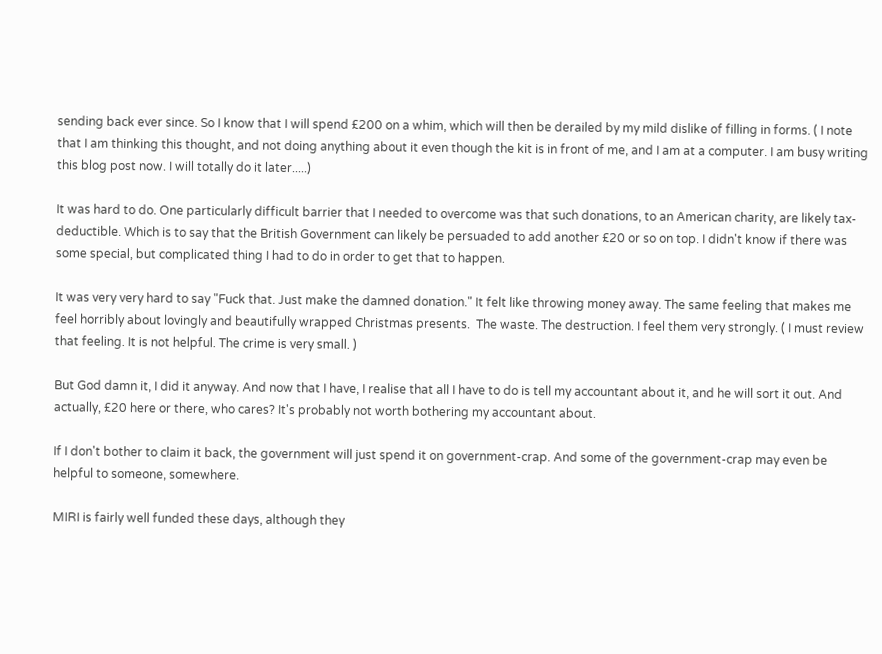sending back ever since. So I know that I will spend £200 on a whim, which will then be derailed by my mild dislike of filling in forms. ( I note that I am thinking this thought, and not doing anything about it even though the kit is in front of me, and I am at a computer. I am busy writing this blog post now. I will totally do it later.....)

It was hard to do. One particularly difficult barrier that I needed to overcome was that such donations, to an American charity, are likely tax-deductible. Which is to say that the British Government can likely be persuaded to add another £20 or so on top. I didn't know if there was some special, but complicated thing I had to do in order to get that to happen.

It was very very hard to say "Fuck that. Just make the damned donation." It felt like throwing money away. The same feeling that makes me feel horribly about lovingly and beautifully wrapped Christmas presents.  The waste. The destruction. I feel them very strongly. ( I must review that feeling. It is not helpful. The crime is very small. )

But God damn it, I did it anyway. And now that I have, I realise that all I have to do is tell my accountant about it, and he will sort it out. And actually, £20 here or there, who cares? It's probably not worth bothering my accountant about.

If I don't bother to claim it back, the government will just spend it on government-crap. And some of the government-crap may even be helpful to someone, somewhere.

MIRI is fairly well funded these days, although they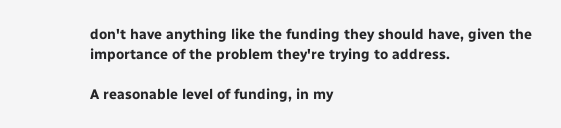don't have anything like the funding they should have, given the importance of the problem they're trying to address.

A reasonable level of funding, in my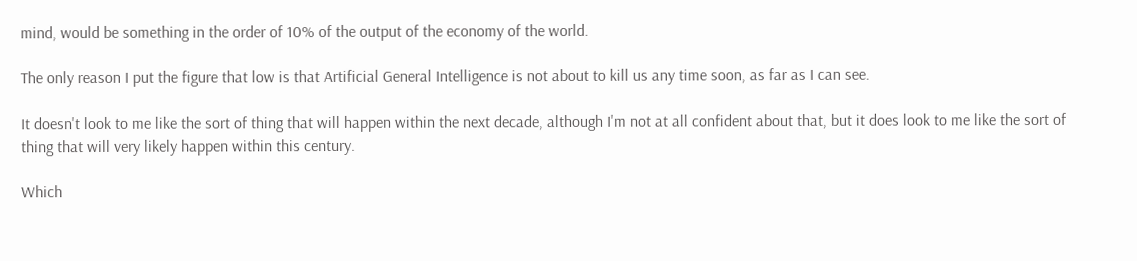mind, would be something in the order of 10% of the output of the economy of the world.

The only reason I put the figure that low is that Artificial General Intelligence is not about to kill us any time soon, as far as I can see.

It doesn't look to me like the sort of thing that will happen within the next decade, although I'm not at all confident about that, but it does look to me like the sort of thing that will very likely happen within this century.

Which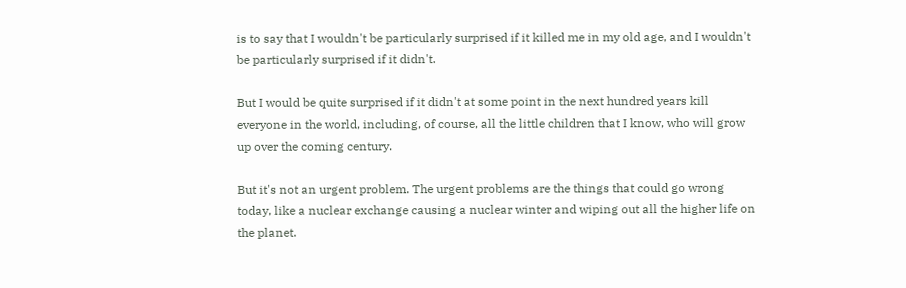is to say that I wouldn't be particularly surprised if it killed me in my old age, and I wouldn't be particularly surprised if it didn't.

But I would be quite surprised if it didn't at some point in the next hundred years kill everyone in the world, including, of course, all the little children that I know, who will grow up over the coming century.

But it's not an urgent problem. The urgent problems are the things that could go wrong today, like a nuclear exchange causing a nuclear winter and wiping out all the higher life on the planet.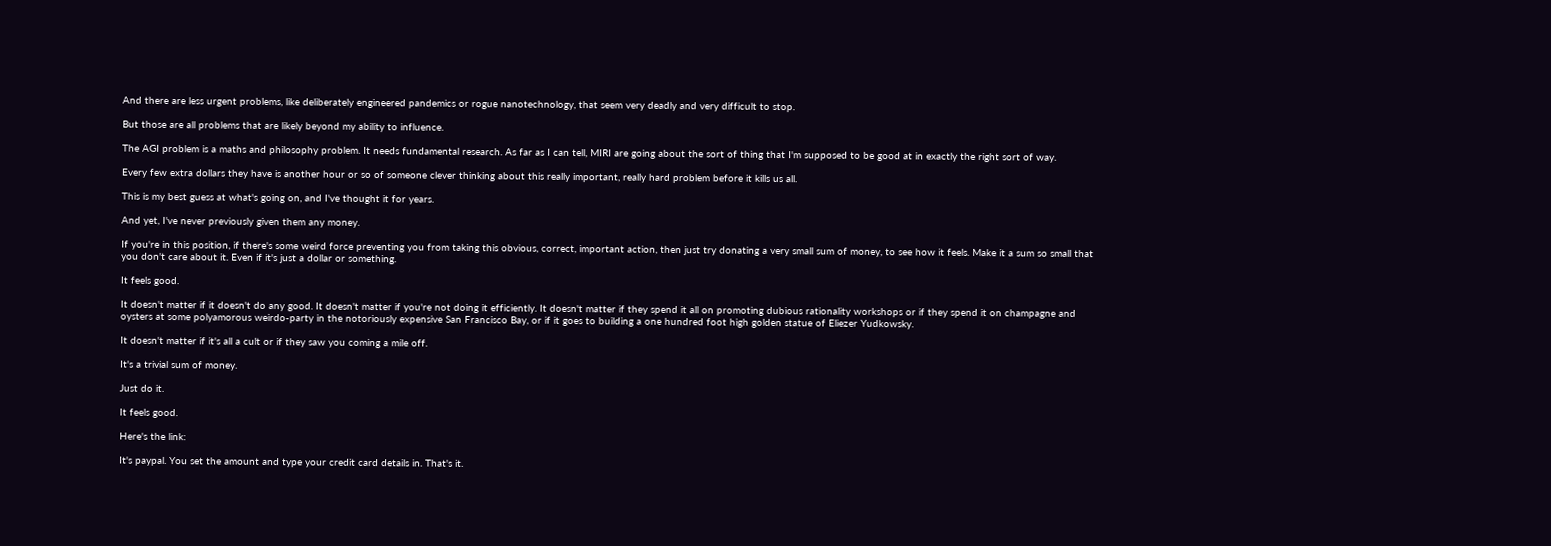And there are less urgent problems, like deliberately engineered pandemics or rogue nanotechnology, that seem very deadly and very difficult to stop.

But those are all problems that are likely beyond my ability to influence.

The AGI problem is a maths and philosophy problem. It needs fundamental research. As far as I can tell, MIRI are going about the sort of thing that I'm supposed to be good at in exactly the right sort of way.

Every few extra dollars they have is another hour or so of someone clever thinking about this really important, really hard problem before it kills us all.

This is my best guess at what's going on, and I've thought it for years.

And yet, I've never previously given them any money.

If you're in this position, if there's some weird force preventing you from taking this obvious, correct, important action, then just try donating a very small sum of money, to see how it feels. Make it a sum so small that you don't care about it. Even if it's just a dollar or something.

It feels good.

It doesn't matter if it doesn't do any good. It doesn't matter if you're not doing it efficiently. It doesn't matter if they spend it all on promoting dubious rationality workshops or if they spend it on champagne and oysters at some polyamorous weirdo-party in the notoriously expensive San Francisco Bay, or if it goes to building a one hundred foot high golden statue of Eliezer Yudkowsky.

It doesn't matter if it's all a cult or if they saw you coming a mile off.

It's a trivial sum of money.

Just do it.

It feels good.

Here's the link:

It's paypal. You set the amount and type your credit card details in. That's it.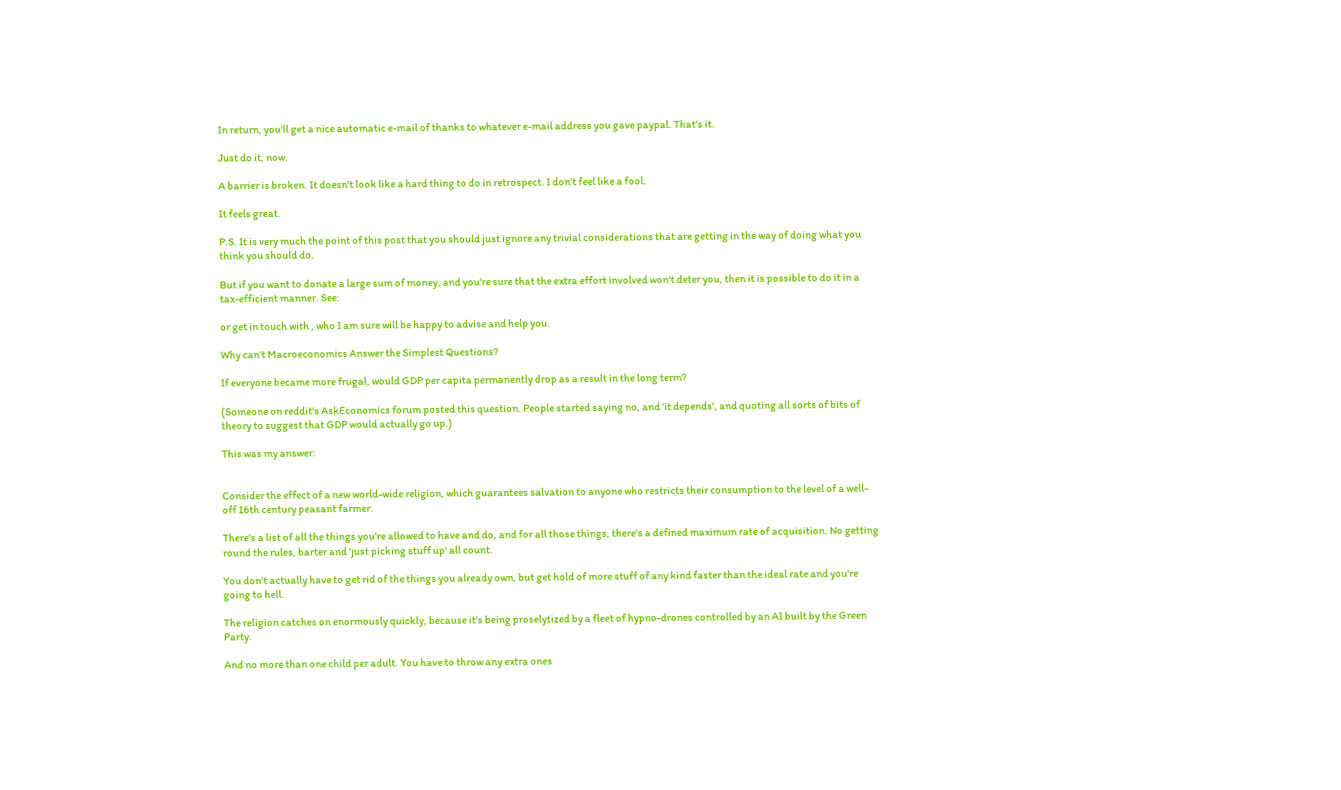In return, you'll get a nice automatic e-mail of thanks to whatever e-mail address you gave paypal. That's it.

Just do it, now.

A barrier is broken. It doesn't look like a hard thing to do in retrospect. I don't feel like a fool.

It feels great.

P.S. It is very much the point of this post that you should just ignore any trivial considerations that are getting in the way of doing what you think you should do.

But if you want to donate a large sum of money, and you're sure that the extra effort involved won't deter you, then it is possible to do it in a tax-efficient manner. See:

or get in touch with , who I am sure will be happy to advise and help you.

Why can't Macroeconomics Answer the Simplest Questions?

If everyone became more frugal, would GDP per capita permanently drop as a result in the long term?

(Someone on reddit's AskEconomics forum posted this question. People started saying no, and 'it depends', and quoting all sorts of bits of theory to suggest that GDP would actually go up.)

This was my answer:


Consider the effect of a new world-wide religion, which guarantees salvation to anyone who restricts their consumption to the level of a well-off 16th century peasant farmer.

There's a list of all the things you're allowed to have and do, and for all those things, there's a defined maximum rate of acquisition. No getting round the rules, barter and 'just picking stuff up' all count.

You don't actually have to get rid of the things you already own, but get hold of more stuff of any kind faster than the ideal rate and you're going to hell.

The religion catches on enormously quickly, because it's being proselytized by a fleet of hypno-drones controlled by an AI built by the Green Party.

And no more than one child per adult. You have to throw any extra ones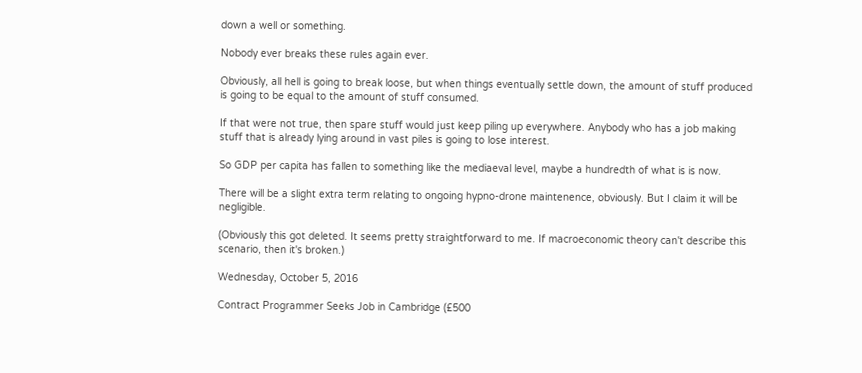down a well or something.

Nobody ever breaks these rules again ever.

Obviously, all hell is going to break loose, but when things eventually settle down, the amount of stuff produced is going to be equal to the amount of stuff consumed.

If that were not true, then spare stuff would just keep piling up everywhere. Anybody who has a job making stuff that is already lying around in vast piles is going to lose interest.

So GDP per capita has fallen to something like the mediaeval level, maybe a hundredth of what is is now.

There will be a slight extra term relating to ongoing hypno-drone maintenence, obviously. But I claim it will be negligible.

(Obviously this got deleted. It seems pretty straightforward to me. If macroeconomic theory can't describe this scenario, then it's broken.)

Wednesday, October 5, 2016

Contract Programmer Seeks Job in Cambridge (£500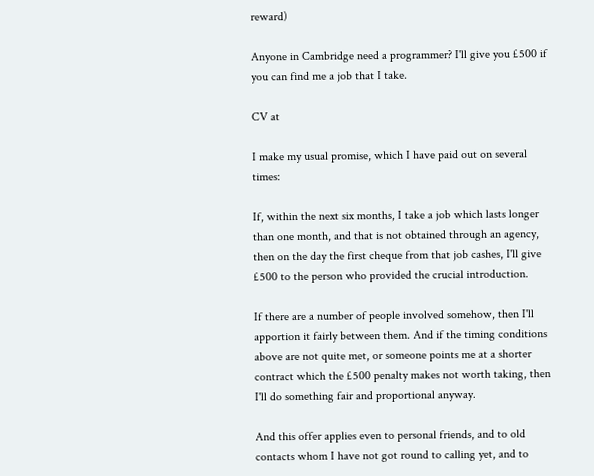reward)

Anyone in Cambridge need a programmer? I'll give you £500 if you can find me a job that I take.

CV at

I make my usual promise, which I have paid out on several times:

If, within the next six months, I take a job which lasts longer than one month, and that is not obtained through an agency, then on the day the first cheque from that job cashes, I'll give £500 to the person who provided the crucial introduction.

If there are a number of people involved somehow, then I'll apportion it fairly between them. And if the timing conditions above are not quite met, or someone points me at a shorter contract which the £500 penalty makes not worth taking, then I'll do something fair and proportional anyway.

And this offer applies even to personal friends, and to old contacts whom I have not got round to calling yet, and to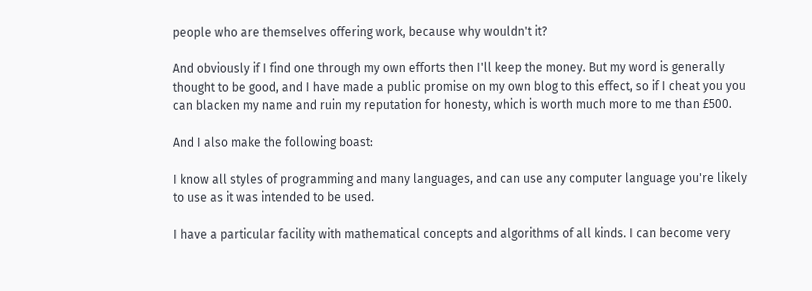people who are themselves offering work, because why wouldn't it?

And obviously if I find one through my own efforts then I'll keep the money. But my word is generally thought to be good, and I have made a public promise on my own blog to this effect, so if I cheat you you can blacken my name and ruin my reputation for honesty, which is worth much more to me than £500.

And I also make the following boast:

I know all styles of programming and many languages, and can use any computer language you're likely to use as it was intended to be used.

I have a particular facility with mathematical concepts and algorithms of all kinds. I can become very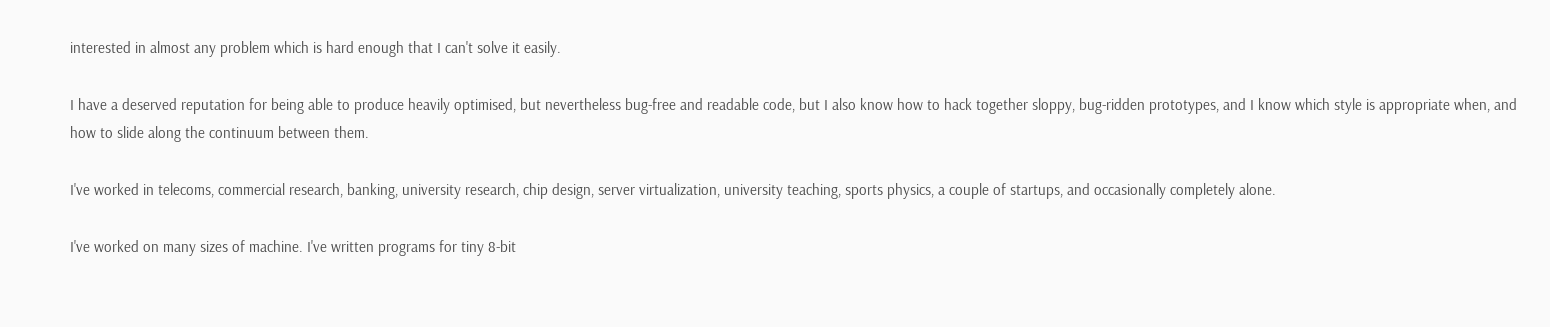interested in almost any problem which is hard enough that I can't solve it easily.

I have a deserved reputation for being able to produce heavily optimised, but nevertheless bug-free and readable code, but I also know how to hack together sloppy, bug-ridden prototypes, and I know which style is appropriate when, and how to slide along the continuum between them.

I've worked in telecoms, commercial research, banking, university research, chip design, server virtualization, university teaching, sports physics, a couple of startups, and occasionally completely alone.

I've worked on many sizes of machine. I've written programs for tiny 8-bit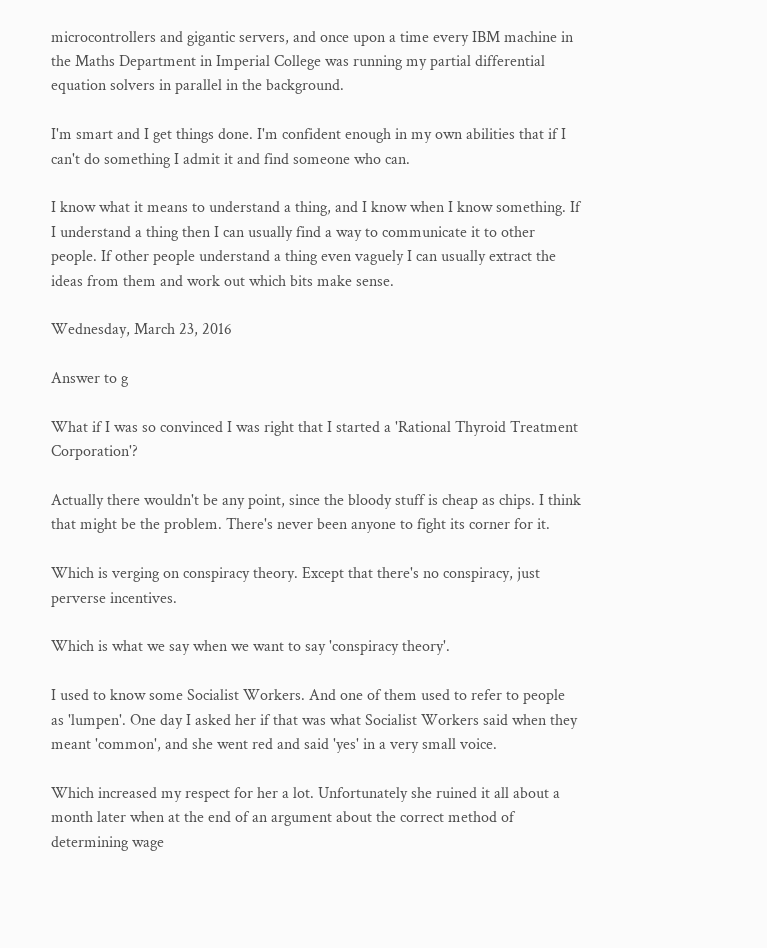microcontrollers and gigantic servers, and once upon a time every IBM machine in the Maths Department in Imperial College was running my partial differential equation solvers in parallel in the background.

I'm smart and I get things done. I'm confident enough in my own abilities that if I can't do something I admit it and find someone who can.

I know what it means to understand a thing, and I know when I know something. If I understand a thing then I can usually find a way to communicate it to other people. If other people understand a thing even vaguely I can usually extract the ideas from them and work out which bits make sense.

Wednesday, March 23, 2016

Answer to g

What if I was so convinced I was right that I started a 'Rational Thyroid Treatment Corporation'?

Actually there wouldn't be any point, since the bloody stuff is cheap as chips. I think that might be the problem. There's never been anyone to fight its corner for it.

Which is verging on conspiracy theory. Except that there's no conspiracy, just perverse incentives.

Which is what we say when we want to say 'conspiracy theory'.

I used to know some Socialist Workers. And one of them used to refer to people as 'lumpen'. One day I asked her if that was what Socialist Workers said when they meant 'common', and she went red and said 'yes' in a very small voice.

Which increased my respect for her a lot. Unfortunately she ruined it all about a month later when at the end of an argument about the correct method of determining wage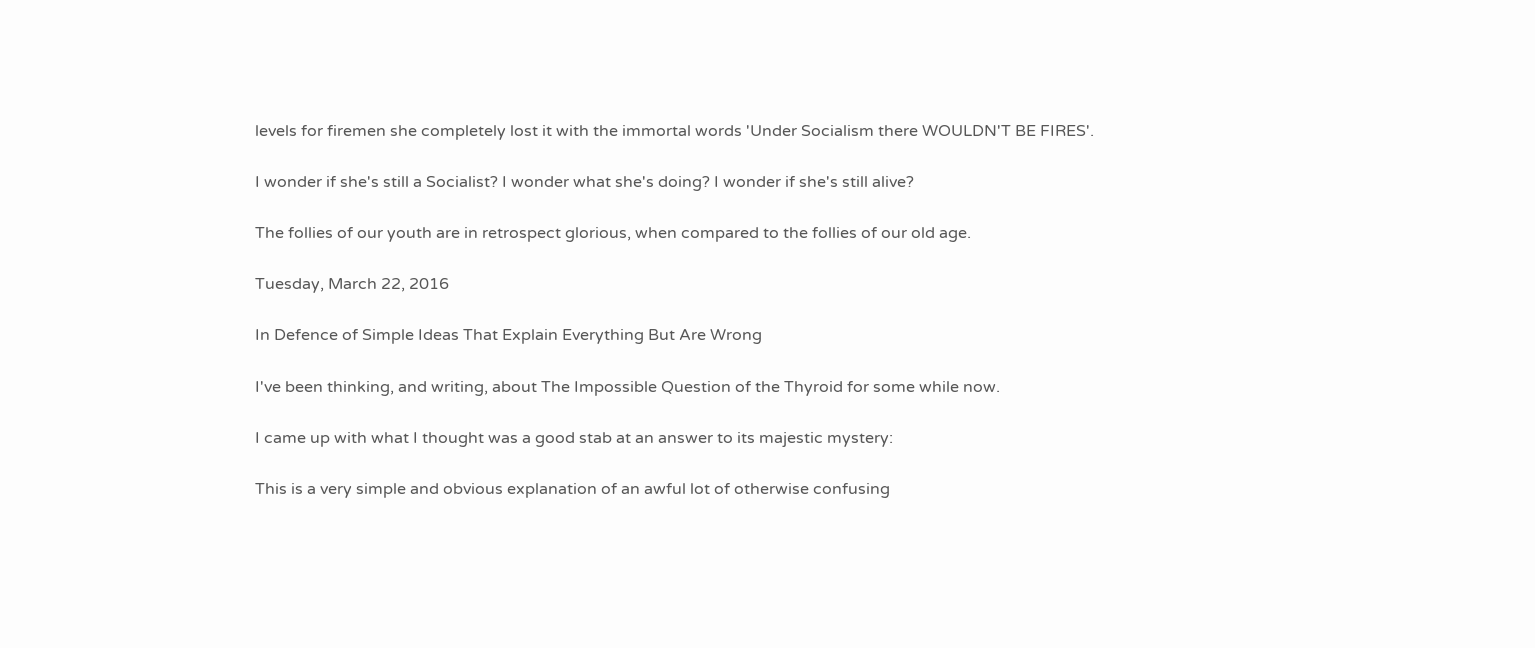levels for firemen she completely lost it with the immortal words 'Under Socialism there WOULDN'T BE FIRES'.

I wonder if she's still a Socialist? I wonder what she's doing? I wonder if she's still alive?

The follies of our youth are in retrospect glorious, when compared to the follies of our old age.

Tuesday, March 22, 2016

In Defence of Simple Ideas That Explain Everything But Are Wrong

I've been thinking, and writing, about The Impossible Question of the Thyroid for some while now.

I came up with what I thought was a good stab at an answer to its majestic mystery:

This is a very simple and obvious explanation of an awful lot of otherwise confusing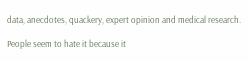data, anecdotes, quackery, expert opinion and medical research.

People seem to hate it because it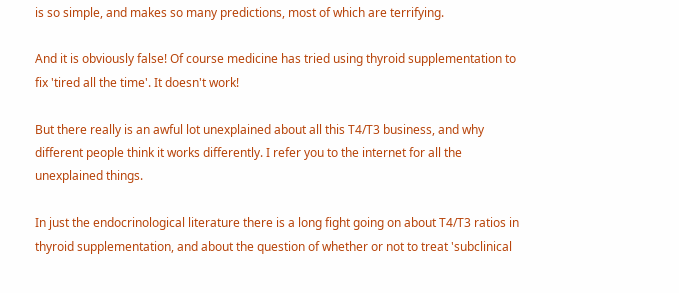is so simple, and makes so many predictions, most of which are terrifying.

And it is obviously false! Of course medicine has tried using thyroid supplementation to fix 'tired all the time'. It doesn't work!

But there really is an awful lot unexplained about all this T4/T3 business, and why different people think it works differently. I refer you to the internet for all the unexplained things.

In just the endocrinological literature there is a long fight going on about T4/T3 ratios in thyroid supplementation, and about the question of whether or not to treat 'subclinical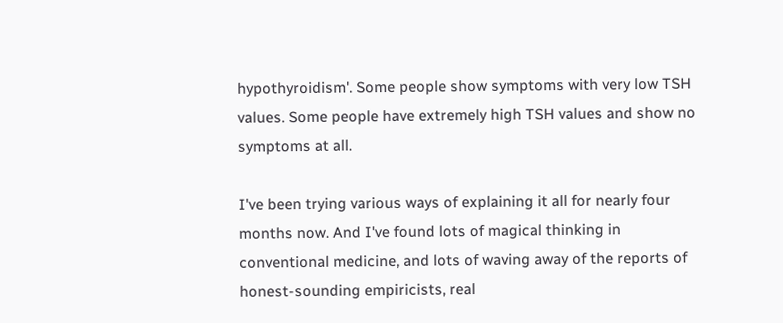hypothyroidism'. Some people show symptoms with very low TSH values. Some people have extremely high TSH values and show no symptoms at all.

I've been trying various ways of explaining it all for nearly four months now. And I've found lots of magical thinking in conventional medicine, and lots of waving away of the reports of honest-sounding empiricists, real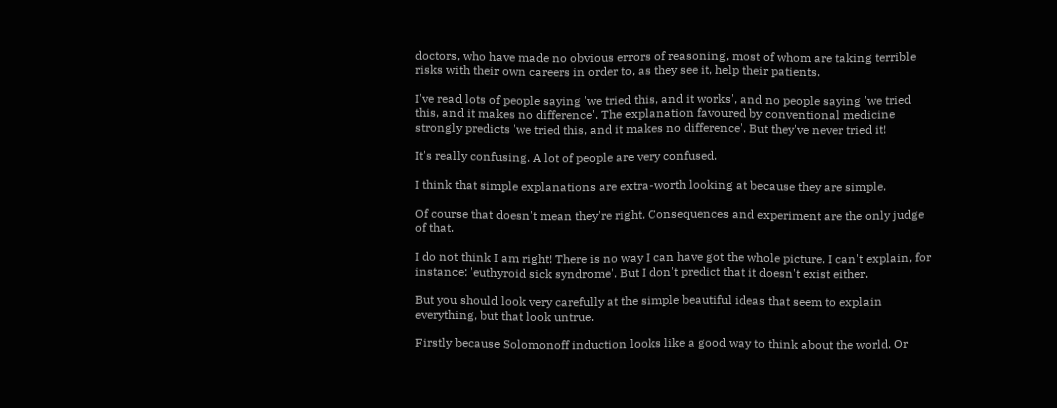doctors, who have made no obvious errors of reasoning, most of whom are taking terrible risks with their own careers in order to, as they see it, help their patients.

I've read lots of people saying 'we tried this, and it works', and no people saying 'we tried this, and it makes no difference'. The explanation favoured by conventional medicine strongly predicts 'we tried this, and it makes no difference'. But they've never tried it!

It's really confusing. A lot of people are very confused.

I think that simple explanations are extra-worth looking at because they are simple.

Of course that doesn't mean they're right. Consequences and experiment are the only judge of that.

I do not think I am right! There is no way I can have got the whole picture. I can't explain, for instance: 'euthyroid sick syndrome'. But I don't predict that it doesn't exist either.

But you should look very carefully at the simple beautiful ideas that seem to explain everything, but that look untrue.

Firstly because Solomonoff induction looks like a good way to think about the world. Or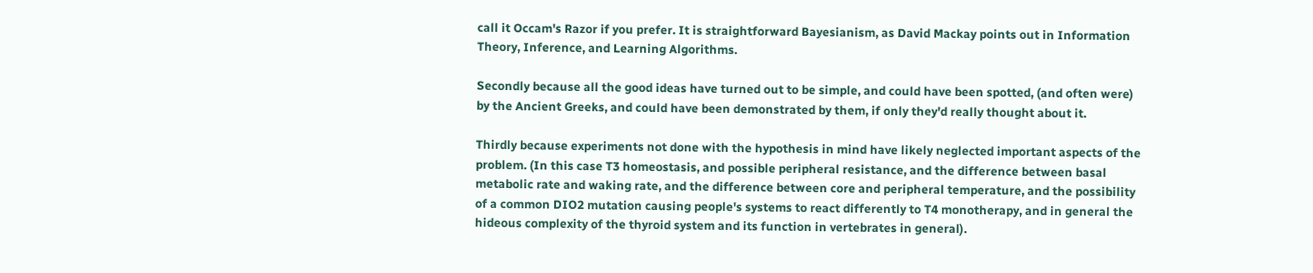call it Occam's Razor if you prefer. It is straightforward Bayesianism, as David Mackay points out in Information Theory, Inference, and Learning Algorithms.

Secondly because all the good ideas have turned out to be simple, and could have been spotted, (and often were) by the Ancient Greeks, and could have been demonstrated by them, if only they'd really thought about it.

Thirdly because experiments not done with the hypothesis in mind have likely neglected important aspects of the problem. (In this case T3 homeostasis, and possible peripheral resistance, and the difference between basal metabolic rate and waking rate, and the difference between core and peripheral temperature, and the possibility of a common DIO2 mutation causing people's systems to react differently to T4 monotherapy, and in general the hideous complexity of the thyroid system and its function in vertebrates in general).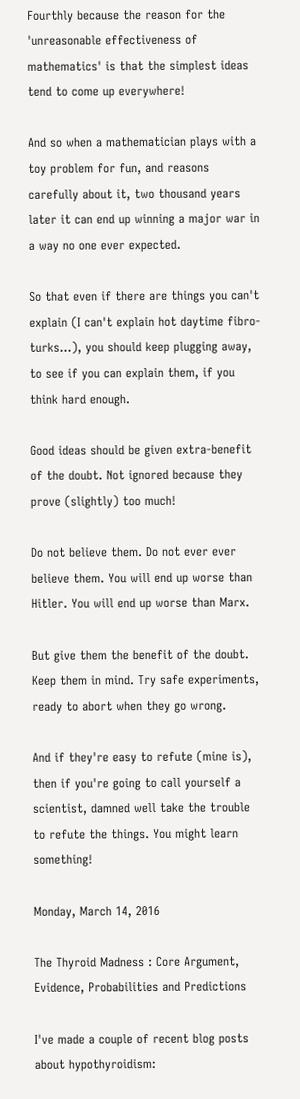Fourthly because the reason for the 'unreasonable effectiveness of mathematics' is that the simplest ideas tend to come up everywhere!

And so when a mathematician plays with a toy problem for fun, and reasons carefully about it, two thousand years later it can end up winning a major war in a way no one ever expected.

So that even if there are things you can't explain (I can't explain hot daytime fibro-turks...), you should keep plugging away, to see if you can explain them, if you think hard enough.

Good ideas should be given extra-benefit of the doubt. Not ignored because they prove (slightly) too much!

Do not believe them. Do not ever ever believe them. You will end up worse than Hitler. You will end up worse than Marx.

But give them the benefit of the doubt. Keep them in mind. Try safe experiments, ready to abort when they go wrong.

And if they're easy to refute (mine is), then if you're going to call yourself a scientist, damned well take the trouble to refute the things. You might learn something!

Monday, March 14, 2016

The Thyroid Madness : Core Argument, Evidence, Probabilities and Predictions

I've made a couple of recent blog posts about hypothyroidism: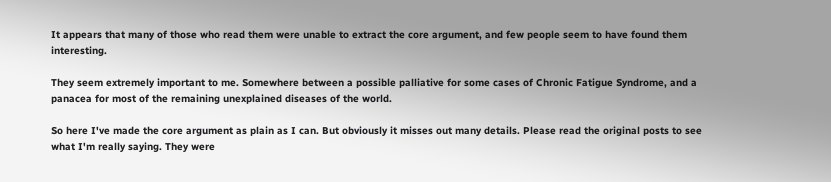It appears that many of those who read them were unable to extract the core argument, and few people seem to have found them interesting.

They seem extremely important to me. Somewhere between a possible palliative for some cases of Chronic Fatigue Syndrome, and a panacea for most of the remaining unexplained diseases of the world.

So here I've made the core argument as plain as I can. But obviously it misses out many details. Please read the original posts to see what I'm really saying. They were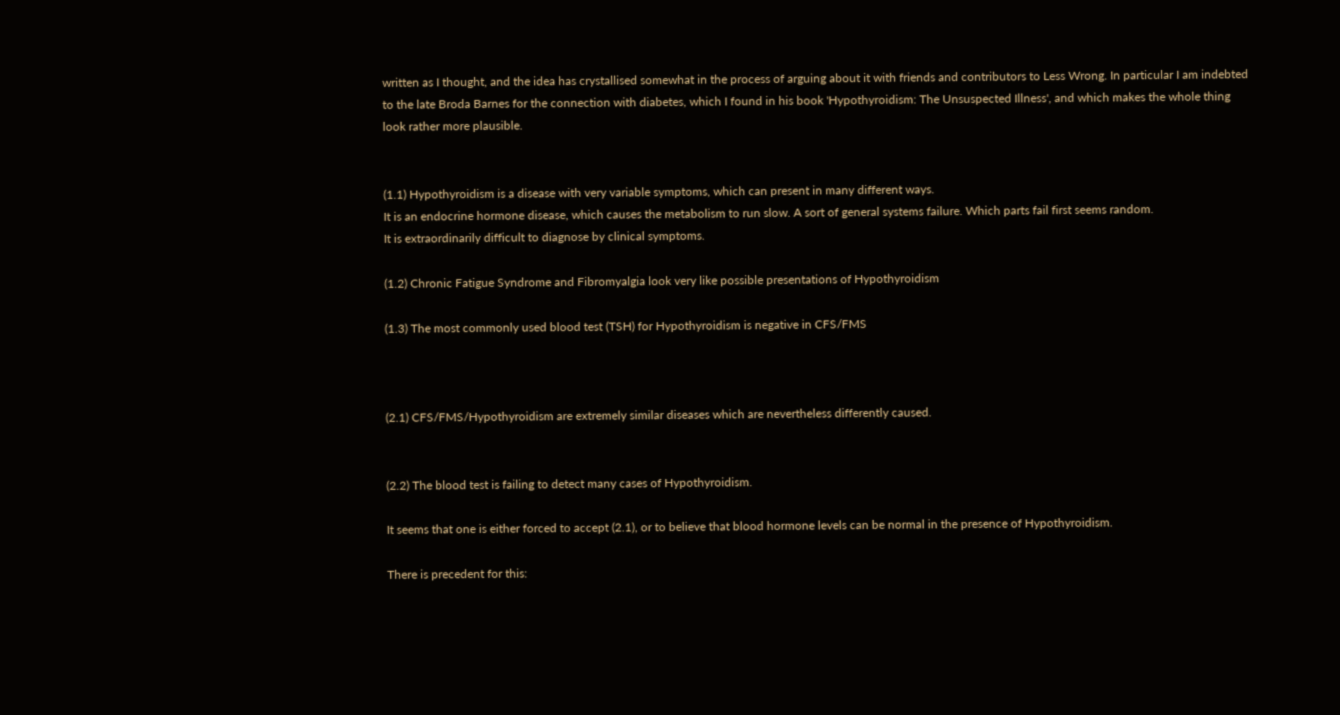written as I thought, and the idea has crystallised somewhat in the process of arguing about it with friends and contributors to Less Wrong. In particular I am indebted to the late Broda Barnes for the connection with diabetes, which I found in his book 'Hypothyroidism: The Unsuspected Illness', and which makes the whole thing look rather more plausible.


(1.1) Hypothyroidism is a disease with very variable symptoms, which can present in many different ways.
It is an endocrine hormone disease, which causes the metabolism to run slow. A sort of general systems failure. Which parts fail first seems random.
It is extraordinarily difficult to diagnose by clinical symptoms.

(1.2) Chronic Fatigue Syndrome and Fibromyalgia look very like possible presentations of Hypothyroidism

(1.3) The most commonly used blood test (TSH) for Hypothyroidism is negative in CFS/FMS



(2.1) CFS/FMS/Hypothyroidism are extremely similar diseases which are nevertheless differently caused.


(2.2) The blood test is failing to detect many cases of Hypothyroidism.

It seems that one is either forced to accept (2.1), or to believe that blood hormone levels can be normal in the presence of Hypothyroidism.

There is precedent for this: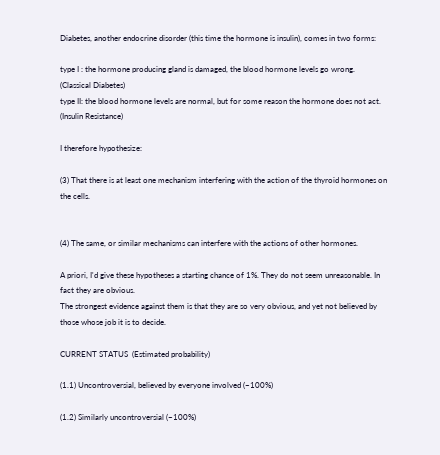Diabetes, another endocrine disorder (this time the hormone is insulin), comes in two forms:

type I : the hormone producing gland is damaged, the blood hormone levels go wrong.         (Classical Diabetes)
type II: the blood hormone levels are normal, but for some reason the hormone does not act. (Insulin Resistance)

I therefore hypothesize:

(3) That there is at least one mechanism interfering with the action of the thyroid hormones on the cells.


(4) The same, or similar mechanisms can interfere with the actions of other hormones.

A priori, I'd give these hypotheses a starting chance of 1%. They do not seem unreasonable. In fact they are obvious.
The strongest evidence against them is that they are so very obvious, and yet not believed by those whose job it is to decide.

CURRENT STATUS  (Estimated probability)

(1.1) Uncontroversial, believed by everyone involved (~100%)

(1.2) Similarly uncontroversial (~100%)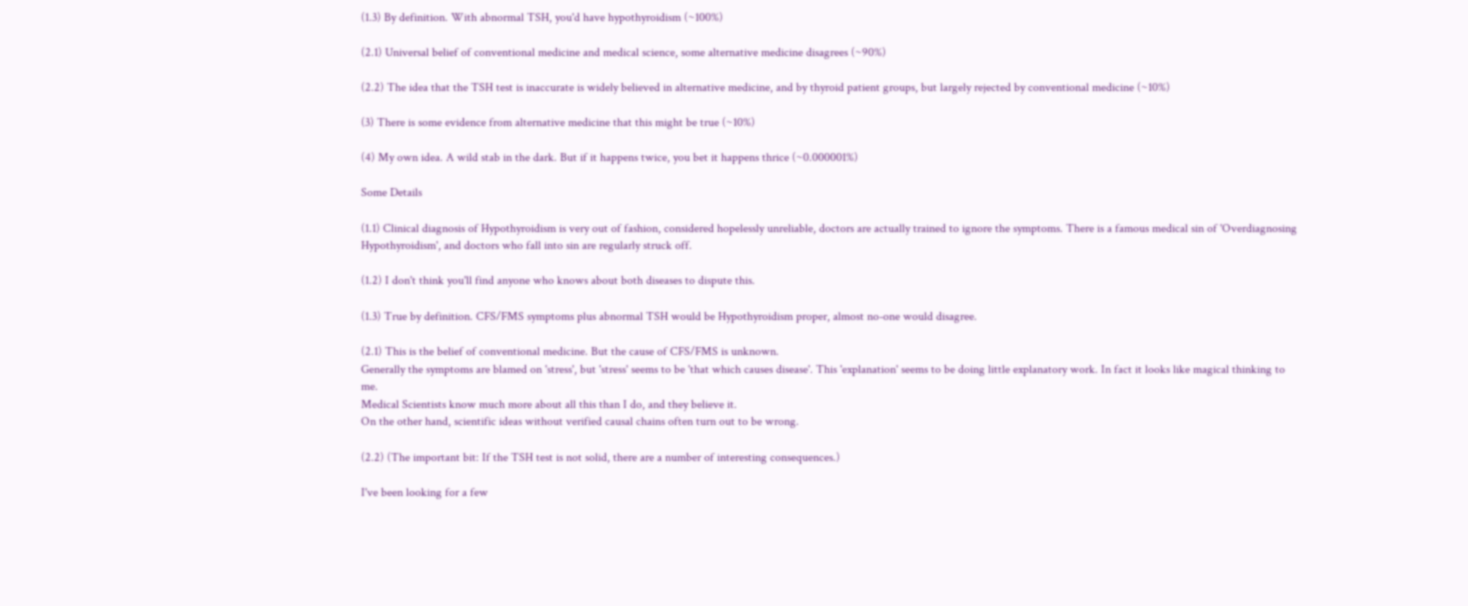(1.3) By definition. With abnormal TSH, you'd have hypothyroidism (~100%)

(2.1) Universal belief of conventional medicine and medical science, some alternative medicine disagrees (~90%)

(2.2) The idea that the TSH test is inaccurate is widely believed in alternative medicine, and by thyroid patient groups, but largely rejected by conventional medicine (~10%)

(3) There is some evidence from alternative medicine that this might be true (~10%)

(4) My own idea. A wild stab in the dark. But if it happens twice, you bet it happens thrice (~0.000001%)

Some Details

(1.1) Clinical diagnosis of Hypothyroidism is very out of fashion, considered hopelessly unreliable, doctors are actually trained to ignore the symptoms. There is a famous medical sin of 'Overdiagnosing Hypothyroidism', and doctors who fall into sin are regularly struck off.

(1.2) I don't think you'll find anyone who knows about both diseases to dispute this.

(1.3) True by definition. CFS/FMS symptoms plus abnormal TSH would be Hypothyroidism proper, almost no-one would disagree.

(2.1) This is the belief of conventional medicine. But the cause of CFS/FMS is unknown.
Generally the symptoms are blamed on 'stress', but 'stress' seems to be 'that which causes disease'. This 'explanation' seems to be doing little explanatory work. In fact it looks like magical thinking to me.
Medical Scientists know much more about all this than I do, and they believe it.
On the other hand, scientific ideas without verified causal chains often turn out to be wrong.

(2.2) (The important bit: If the TSH test is not solid, there are a number of interesting consequences.)

I've been looking for a few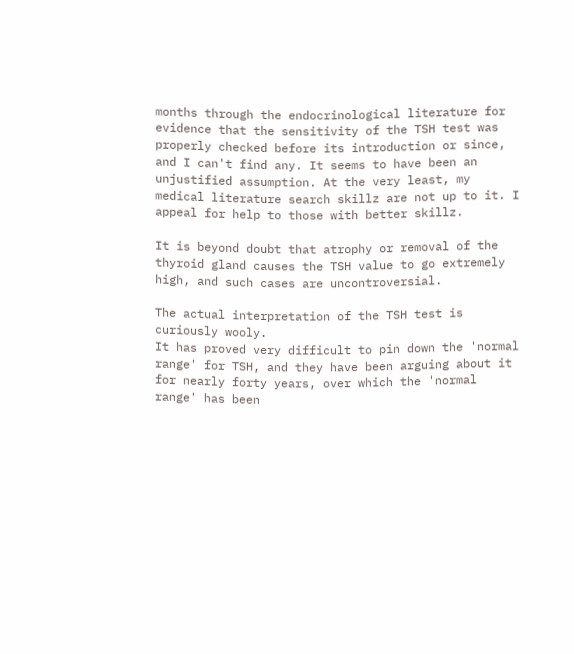months through the endocrinological literature for evidence that the sensitivity of the TSH test was properly checked before its introduction or since, and I can't find any. It seems to have been an unjustified assumption. At the very least, my medical literature search skillz are not up to it. I appeal for help to those with better skillz.

It is beyond doubt that atrophy or removal of the thyroid gland causes the TSH value to go extremely high, and such cases are uncontroversial.

The actual interpretation of the TSH test is curiously wooly.
It has proved very difficult to pin down the 'normal range' for TSH, and they have been arguing about it for nearly forty years, over which the 'normal range' has been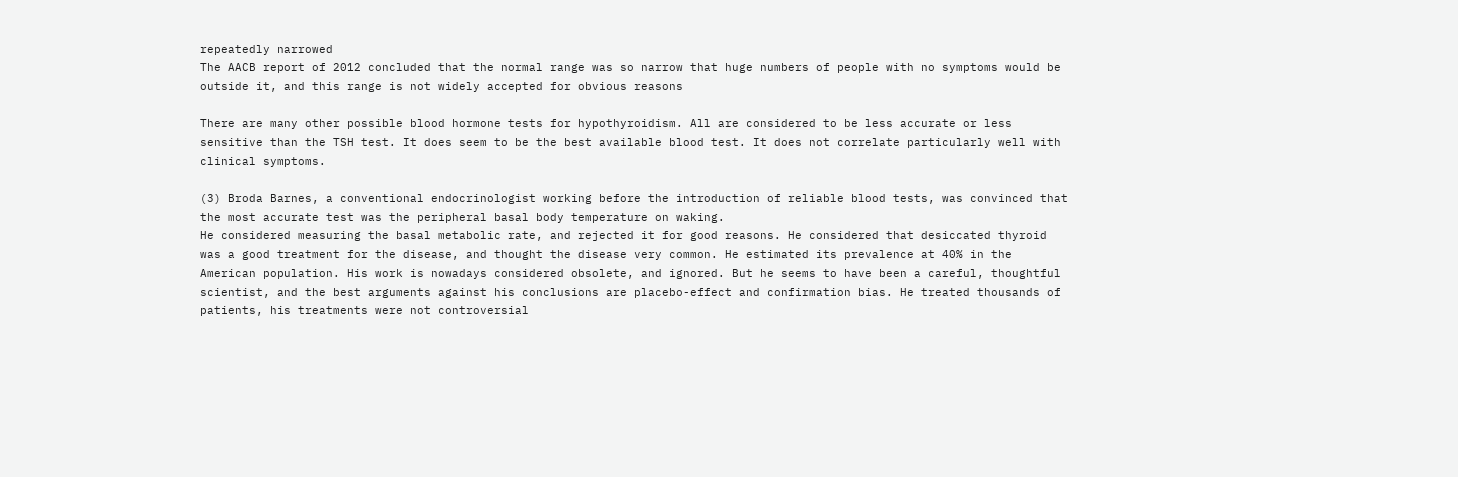repeatedly narrowed
The AACB report of 2012 concluded that the normal range was so narrow that huge numbers of people with no symptoms would be outside it, and this range is not widely accepted for obvious reasons

There are many other possible blood hormone tests for hypothyroidism. All are considered to be less accurate or less sensitive than the TSH test. It does seem to be the best available blood test. It does not correlate particularly well with clinical symptoms.

(3) Broda Barnes, a conventional endocrinologist working before the introduction of reliable blood tests, was convinced that the most accurate test was the peripheral basal body temperature on waking.
He considered measuring the basal metabolic rate, and rejected it for good reasons. He considered that desiccated thyroid was a good treatment for the disease, and thought the disease very common. He estimated its prevalence at 40% in the American population. His work is nowadays considered obsolete, and ignored. But he seems to have been a careful, thoughtful scientist, and the best arguments against his conclusions are placebo-effect and confirmation bias. He treated thousands of patients, his treatments were not controversial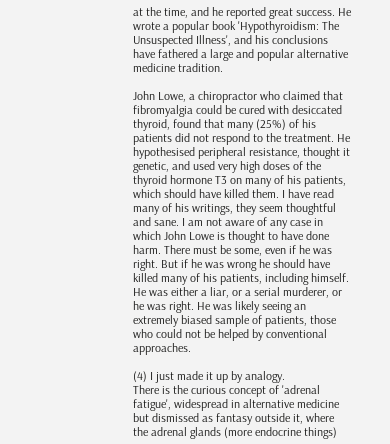at the time, and he reported great success. He wrote a popular book 'Hypothyroidism: The Unsuspected Illness', and his conclusions have fathered a large and popular alternative medicine tradition.

John Lowe, a chiropractor who claimed that fibromyalgia could be cured with desiccated thyroid, found that many (25%) of his patients did not respond to the treatment. He hypothesised peripheral resistance, thought it genetic, and used very high doses of the thyroid hormone T3 on many of his patients, which should have killed them. I have read many of his writings, they seem thoughtful and sane. I am not aware of any case in which John Lowe is thought to have done harm. There must be some, even if he was right. But if he was wrong he should have killed many of his patients, including himself. He was either a liar, or a serial murderer, or he was right. He was likely seeing an extremely biased sample of patients, those who could not be helped by conventional approaches.

(4) I just made it up by analogy.
There is the curious concept of 'adrenal fatigue', widespread in alternative medicine but dismissed as fantasy outside it, where the adrenal glands (more endocrine things)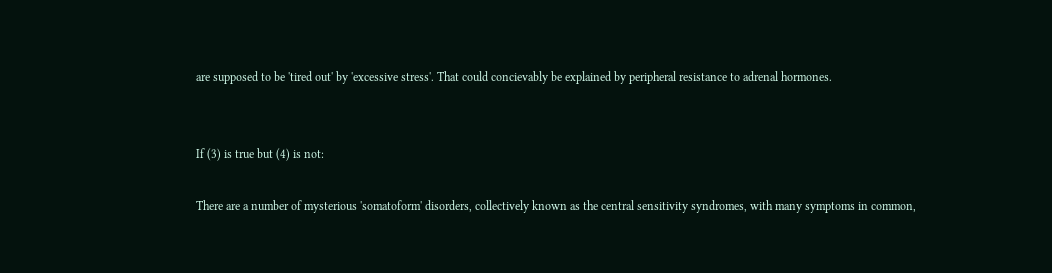are supposed to be 'tired out' by 'excessive stress'. That could concievably be explained by peripheral resistance to adrenal hormones.


If (3) is true but (4) is not:

There are a number of mysterious 'somatoform' disorders, collectively known as the central sensitivity syndromes, with many symptoms in common,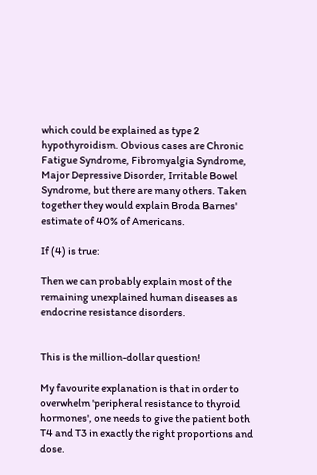which could be explained as type 2 hypothyroidism. Obvious cases are Chronic Fatigue Syndrome, Fibromyalgia Syndrome, Major Depressive Disorder, Irritable Bowel Syndrome, but there are many others. Taken together they would explain Broda Barnes' estimate of 40% of Americans.

If (4) is true:

Then we can probably explain most of the remaining unexplained human diseases as endocrine resistance disorders.


This is the million-dollar question!

My favourite explanation is that in order to overwhelm 'peripheral resistance to thyroid hormones', one needs to give the patient both T4 and T3 in exactly the right proportions and dose.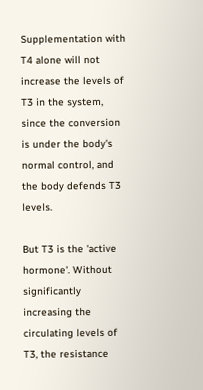Supplementation with T4 alone will not increase the levels of T3 in the system, since the conversion is under the body's normal control, and the body defends T3 levels.

But T3 is the 'active hormone'. Without significantly increasing the circulating levels of T3, the resistance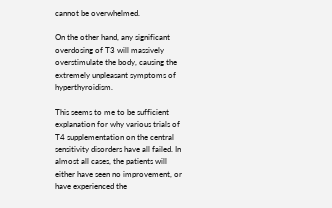cannot be overwhelmed.

On the other hand, any significant overdosing of T3 will massively overstimulate the body, causing the extremely unpleasant symptoms of hyperthyroidism.

This seems to me to be sufficient explanation for why various trials of T4 supplementation on the central sensitivity disorders have all failed. In almost all cases, the patients will either have seen no improvement, or have experienced the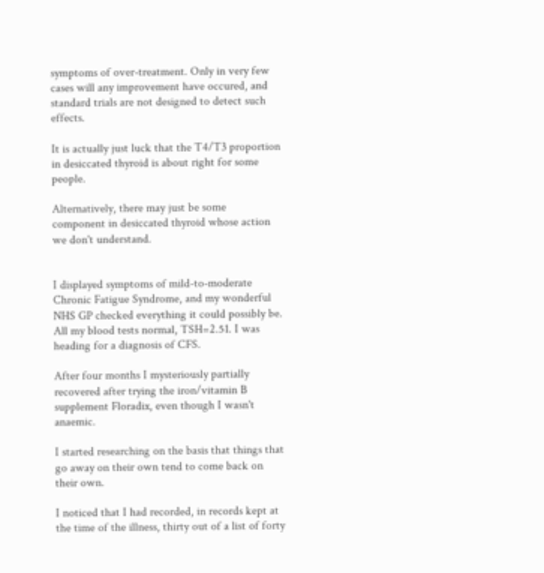symptoms of over-treatment. Only in very few cases will any improvement have occured, and standard trials are not designed to detect such effects.

It is actually just luck that the T4/T3 proportion in desiccated thyroid is about right for some people.

Alternatively, there may just be some component in desiccated thyroid whose action we don't understand.


I displayed symptoms of mild-to-moderate Chronic Fatigue Syndrome, and my wonderful NHS GP checked everything it could possibly be. All my blood tests normal, TSH=2.51. I was heading for a diagnosis of CFS.

After four months I mysteriously partially recovered after trying the iron/vitamin B supplement Floradix, even though I wasn't anaemic.

I started researching on the basis that things that go away on their own tend to come back on their own.

I noticed that I had recorded, in records kept at the time of the illness, thirty out of a list of forty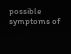possible symptoms of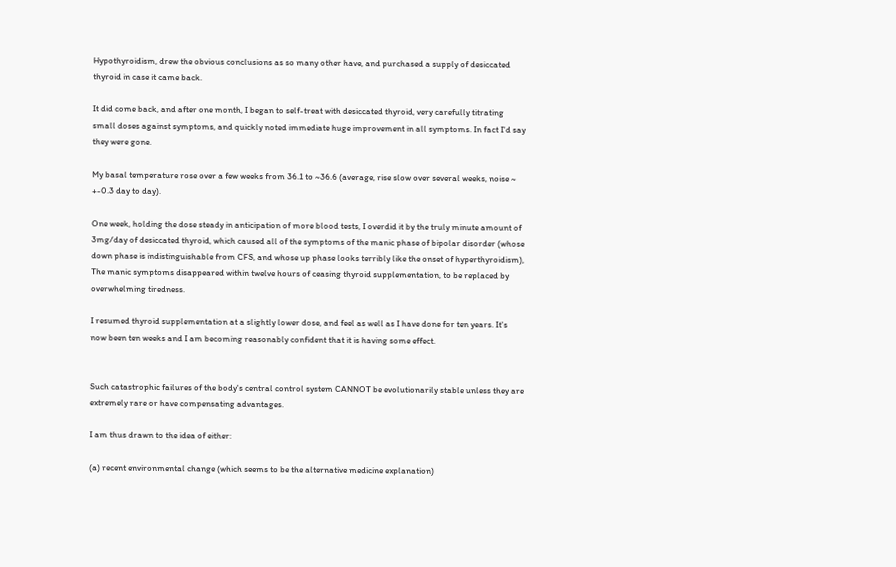Hypothyroidism, drew the obvious conclusions as so many other have, and purchased a supply of desiccated thyroid in case it came back.

It did come back, and after one month, I began to self-treat with desiccated thyroid, very carefully titrating small doses against symptoms, and quickly noted immediate huge improvement in all symptoms. In fact I'd say they were gone.

My basal temperature rose over a few weeks from 36.1 to ~36.6 (average, rise slow over several weeks, noise ~ +-0.3 day to day).

One week, holding the dose steady in anticipation of more blood tests, I overdid it by the truly minute amount of 3mg/day of desiccated thyroid, which caused all of the symptoms of the manic phase of bipolar disorder (whose down phase is indistinguishable from CFS, and whose up phase looks terribly like the onset of hyperthyroidism), The manic symptoms disappeared within twelve hours of ceasing thyroid supplementation, to be replaced by overwhelming tiredness.

I resumed thyroid supplementation at a slightly lower dose, and feel as well as I have done for ten years. It's now been ten weeks and I am becoming reasonably confident that it is having some effect.


Such catastrophic failures of the body's central control system CANNOT be evolutionarily stable unless they are extremely rare or have compensating advantages.

I am thus drawn to the idea of either:

(a) recent environmental change (which seems to be the alternative medicine explanation)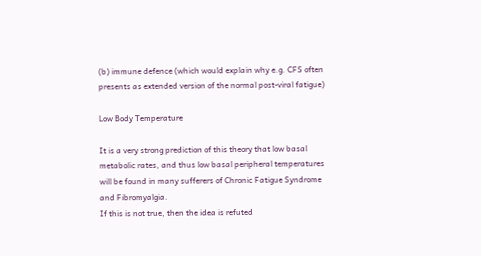(b) immune defence (which would explain why e.g. CFS often presents as extended version of the normal post-viral fatigue)

Low Body Temperature

It is a very strong prediction of this theory that low basal metabolic rates, and thus low basal peripheral temperatures will be found in many sufferers of Chronic Fatigue Syndrome and Fibromyalgia.
If this is not true, then the idea is refuted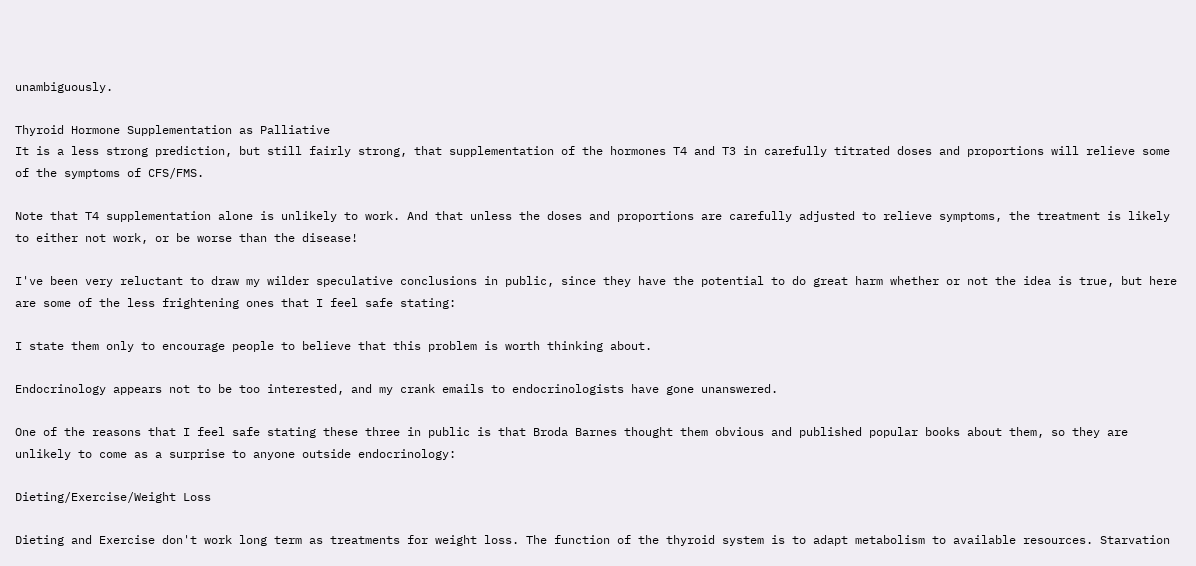unambiguously.

Thyroid Hormone Supplementation as Palliative
It is a less strong prediction, but still fairly strong, that supplementation of the hormones T4 and T3 in carefully titrated doses and proportions will relieve some of the symptoms of CFS/FMS.

Note that T4 supplementation alone is unlikely to work. And that unless the doses and proportions are carefully adjusted to relieve symptoms, the treatment is likely to either not work, or be worse than the disease!

I've been very reluctant to draw my wilder speculative conclusions in public, since they have the potential to do great harm whether or not the idea is true, but here are some of the less frightening ones that I feel safe stating:

I state them only to encourage people to believe that this problem is worth thinking about.

Endocrinology appears not to be too interested, and my crank emails to endocrinologists have gone unanswered.

One of the reasons that I feel safe stating these three in public is that Broda Barnes thought them obvious and published popular books about them, so they are unlikely to come as a surprise to anyone outside endocrinology:

Dieting/Exercise/Weight Loss

Dieting and Exercise don't work long term as treatments for weight loss. The function of the thyroid system is to adapt metabolism to available resources. Starvation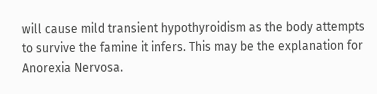will cause mild transient hypothyroidism as the body attempts to survive the famine it infers. This may be the explanation for Anorexia Nervosa.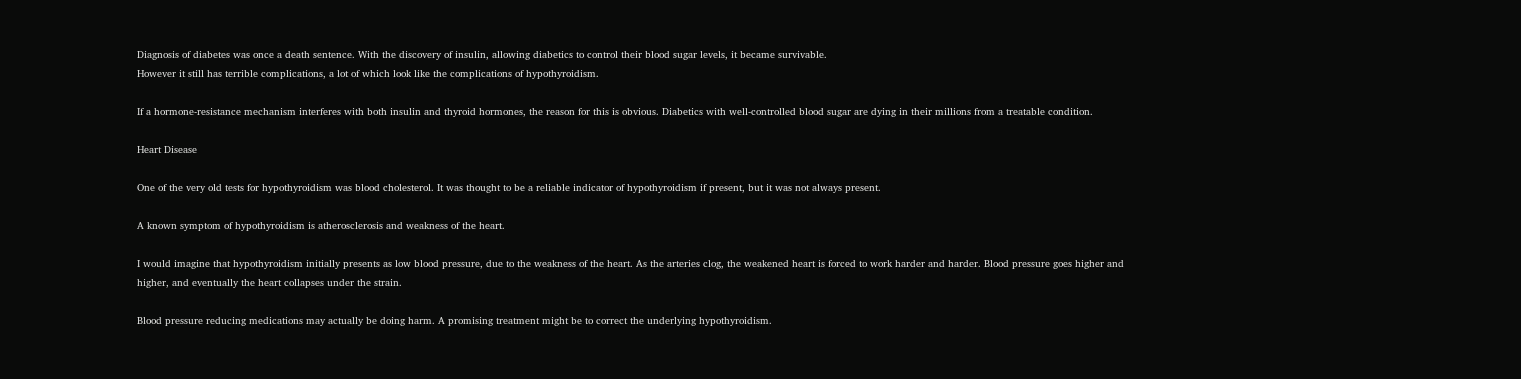Diagnosis of diabetes was once a death sentence. With the discovery of insulin, allowing diabetics to control their blood sugar levels, it became survivable.
However it still has terrible complications, a lot of which look like the complications of hypothyroidism.

If a hormone-resistance mechanism interferes with both insulin and thyroid hormones, the reason for this is obvious. Diabetics with well-controlled blood sugar are dying in their millions from a treatable condition.

Heart Disease

One of the very old tests for hypothyroidism was blood cholesterol. It was thought to be a reliable indicator of hypothyroidism if present, but it was not always present.

A known symptom of hypothyroidism is atherosclerosis and weakness of the heart.

I would imagine that hypothyroidism initially presents as low blood pressure, due to the weakness of the heart. As the arteries clog, the weakened heart is forced to work harder and harder. Blood pressure goes higher and higher, and eventually the heart collapses under the strain.

Blood pressure reducing medications may actually be doing harm. A promising treatment might be to correct the underlying hypothyroidism.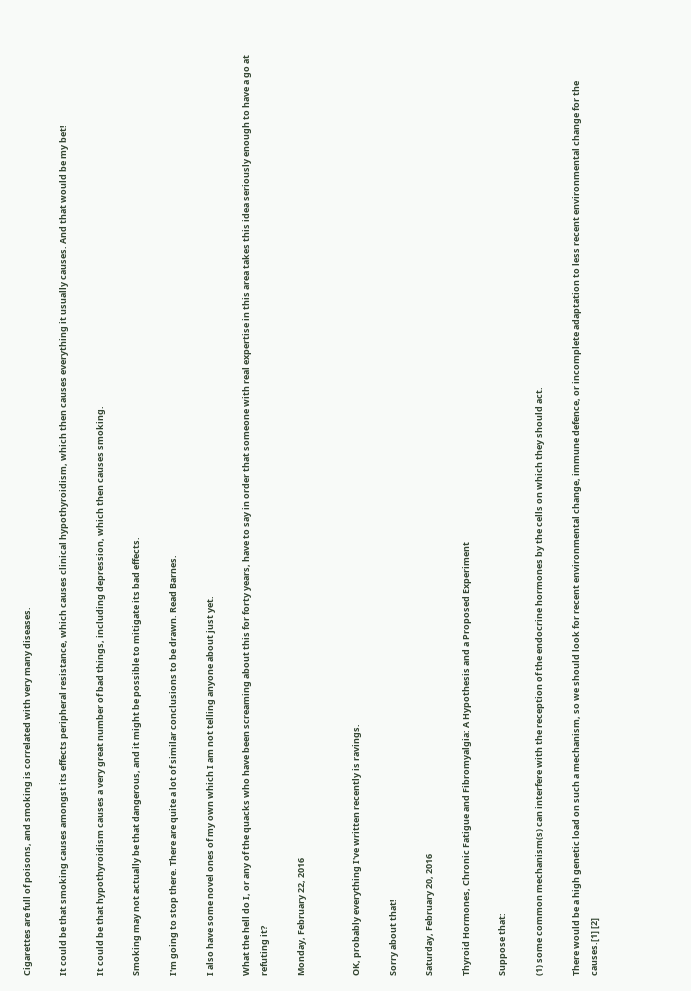Cigarettes are full of poisons, and smoking is correlated with very many diseases.

It could be that smoking causes amongst its effects peripheral resistance, which causes clinical hypothyroidism, which then causes everything it usually causes. And that would be my bet!

It could be that hypothyroidism causes a very great number of bad things, including depression, which then causes smoking.

Smoking may not actually be that dangerous, and it might be possible to mitigate its bad effects.

I'm going to stop there. There are quite a lot of similar conclusions to be drawn. Read Barnes.

I also have some novel ones of my own which I am not telling anyone about just yet.

What the hell do I, or any of the quacks who have been screaming about this for forty years, have to say in order that someone with real expertise in this area takes this idea seriously enough to have a go at refuting it?

Monday, February 22, 2016


OK, probably everything I've written recently is ravings.

Sorry about that!

Saturday, February 20, 2016

Thyroid Hormones, Chronic Fatigue and Fibromyalgia: A Hypothesis and a Proposed Experiment

Suppose that:

(1) some common mechanism(s) can interfere with the reception of the endocrine hormones by the cells on which they should act.

There would be a high genetic load on such a mechanism, so we should look for recent environmental change, immune defence, or incomplete adaptation to less recent environmental change for the causes.[1] [2]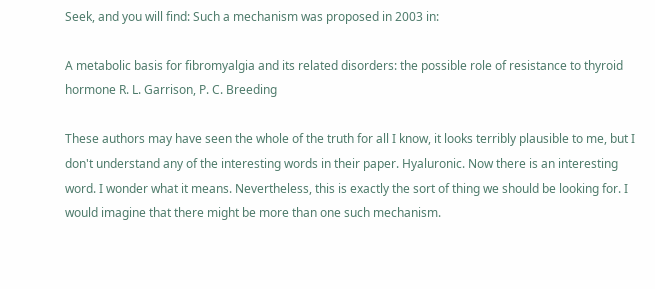Seek, and you will find: Such a mechanism was proposed in 2003 in:

A metabolic basis for fibromyalgia and its related disorders: the possible role of resistance to thyroid hormone R. L. Garrison, P. C. Breeding

These authors may have seen the whole of the truth for all I know, it looks terribly plausible to me, but I don't understand any of the interesting words in their paper. Hyaluronic. Now there is an interesting word. I wonder what it means. Nevertheless, this is exactly the sort of thing we should be looking for. I would imagine that there might be more than one such mechanism.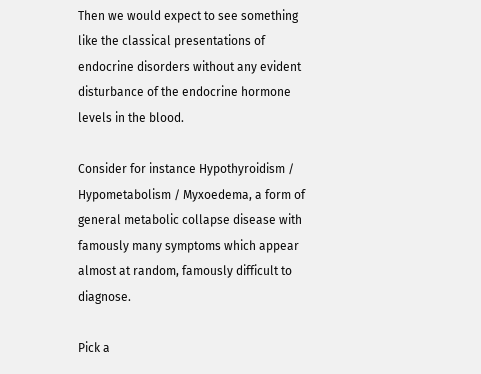Then we would expect to see something like the classical presentations of endocrine disorders without any evident disturbance of the endocrine hormone levels in the blood.

Consider for instance Hypothyroidism / Hypometabolism / Myxoedema, a form of general metabolic collapse disease with famously many symptoms which appear almost at random, famously difficult to diagnose.

Pick a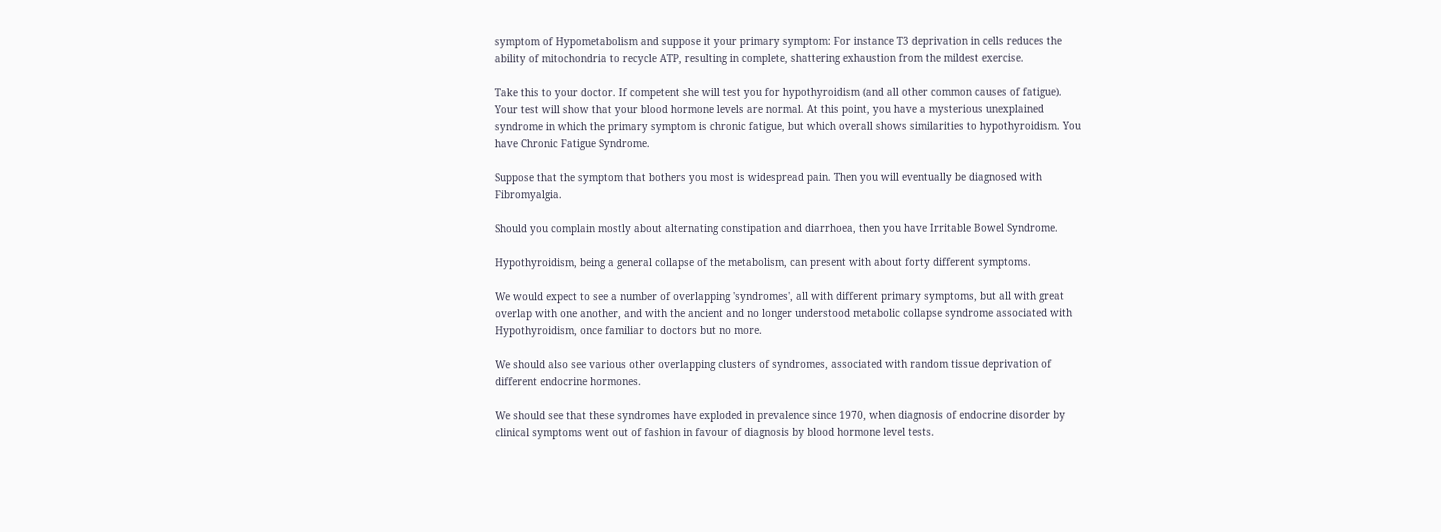symptom of Hypometabolism and suppose it your primary symptom: For instance T3 deprivation in cells reduces the ability of mitochondria to recycle ATP, resulting in complete, shattering exhaustion from the mildest exercise.

Take this to your doctor. If competent she will test you for hypothyroidism (and all other common causes of fatigue). Your test will show that your blood hormone levels are normal. At this point, you have a mysterious unexplained syndrome in which the primary symptom is chronic fatigue, but which overall shows similarities to hypothyroidism. You have Chronic Fatigue Syndrome.

Suppose that the symptom that bothers you most is widespread pain. Then you will eventually be diagnosed with Fibromyalgia.

Should you complain mostly about alternating constipation and diarrhoea, then you have Irritable Bowel Syndrome.

Hypothyroidism, being a general collapse of the metabolism, can present with about forty different symptoms.

We would expect to see a number of overlapping 'syndromes', all with different primary symptoms, but all with great overlap with one another, and with the ancient and no longer understood metabolic collapse syndrome associated with Hypothyroidism, once familiar to doctors but no more.

We should also see various other overlapping clusters of syndromes, associated with random tissue deprivation of different endocrine hormones.

We should see that these syndromes have exploded in prevalence since 1970, when diagnosis of endocrine disorder by clinical symptoms went out of fashion in favour of diagnosis by blood hormone level tests.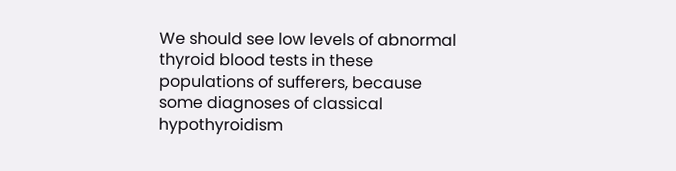We should see low levels of abnormal thyroid blood tests in these populations of sufferers, because some diagnoses of classical hypothyroidism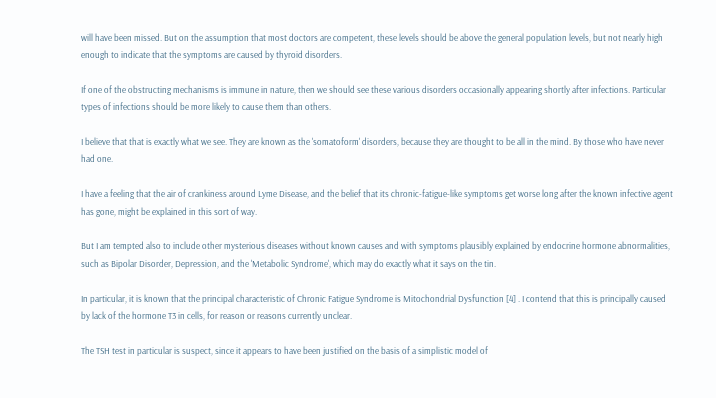will have been missed. But on the assumption that most doctors are competent, these levels should be above the general population levels, but not nearly high enough to indicate that the symptoms are caused by thyroid disorders.

If one of the obstructing mechanisms is immune in nature, then we should see these various disorders occasionally appearing shortly after infections. Particular types of infections should be more likely to cause them than others.

I believe that that is exactly what we see. They are known as the 'somatoform' disorders, because they are thought to be all in the mind. By those who have never had one.

I have a feeling that the air of crankiness around Lyme Disease, and the belief that its chronic-fatigue-like symptoms get worse long after the known infective agent has gone, might be explained in this sort of way.

But I am tempted also to include other mysterious diseases without known causes and with symptoms plausibly explained by endocrine hormone abnormalities, such as Bipolar Disorder, Depression, and the 'Metabolic Syndrome', which may do exactly what it says on the tin.

In particular, it is known that the principal characteristic of Chronic Fatigue Syndrome is Mitochondrial Dysfunction [4] . I contend that this is principally caused by lack of the hormone T3 in cells, for reason or reasons currently unclear.

The TSH test in particular is suspect, since it appears to have been justified on the basis of a simplistic model of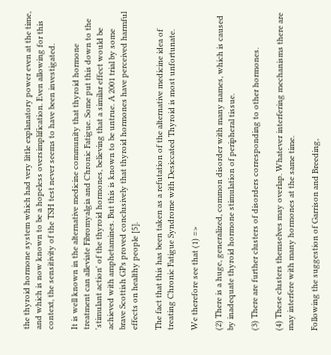the thyroid hormone system which had very little explanatory power even at the time, and which is now known to be a hopeless oversimplification. Even allowing for this context, the sensitivity of the TSH test never seems to have been investigated.

It is well known in the alternative medicine community that thyroid hormone treatment can alleviate Fibromyalgia and Chronic Fatigue. Some put this down to the 'stimulant action' of the thyroid hormones, believing that a similar effect would be achieved with amphetamines. But this is known to be untrue. A 2001 trial by some brave Scottish GPs proved conclusively that thyroid hormones have perceived harmful effects on healthy people [5].

The fact that this has been taken as a refutation of the alternative medicine idea of treating Chronic Fatigue Syndrome with Desiccated Thyroid is most unfortunate.

We therefore see that (1) =>

(2) There is a huge, generalized, common disorder with many names, which is caused by inadequate thyroid hormone stimulation of peripheral tissue.

(3) There are further clusters of disorders corresponding to other hormones.

(4) These clusters themselves may overlap. Whatever interfering mechanisms there are may interfere with many hormones at the same time.

Following the suggestion of Garrison and Breeding,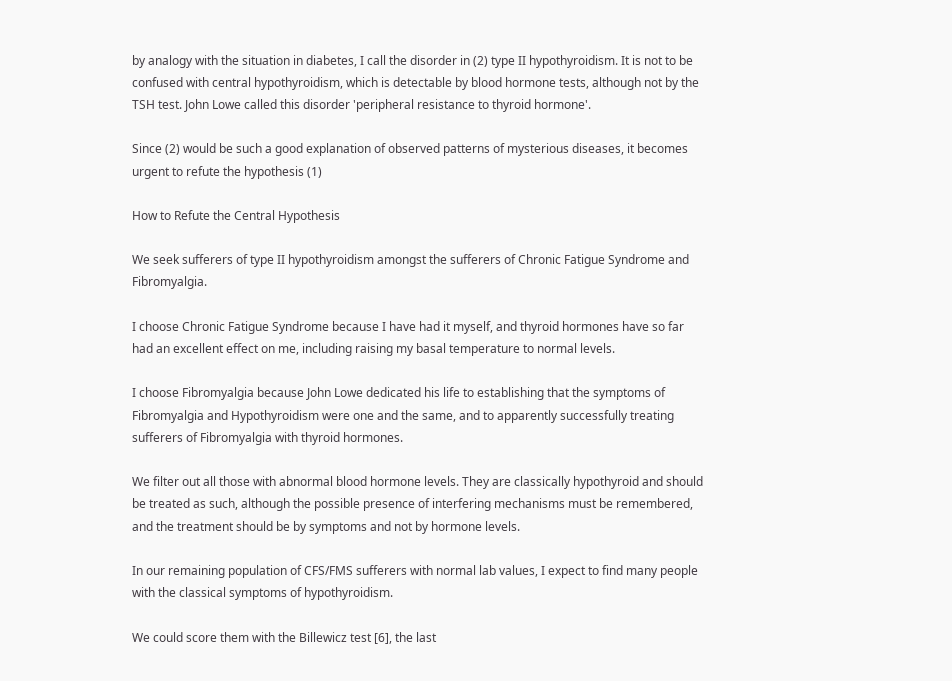by analogy with the situation in diabetes, I call the disorder in (2) type II hypothyroidism. It is not to be confused with central hypothyroidism, which is detectable by blood hormone tests, although not by the TSH test. John Lowe called this disorder 'peripheral resistance to thyroid hormone'.

Since (2) would be such a good explanation of observed patterns of mysterious diseases, it becomes urgent to refute the hypothesis (1)

How to Refute the Central Hypothesis

We seek sufferers of type II hypothyroidism amongst the sufferers of Chronic Fatigue Syndrome and Fibromyalgia.

I choose Chronic Fatigue Syndrome because I have had it myself, and thyroid hormones have so far had an excellent effect on me, including raising my basal temperature to normal levels.

I choose Fibromyalgia because John Lowe dedicated his life to establishing that the symptoms of Fibromyalgia and Hypothyroidism were one and the same, and to apparently successfully treating sufferers of Fibromyalgia with thyroid hormones.

We filter out all those with abnormal blood hormone levels. They are classically hypothyroid and should be treated as such, although the possible presence of interfering mechanisms must be remembered, and the treatment should be by symptoms and not by hormone levels.

In our remaining population of CFS/FMS sufferers with normal lab values, I expect to find many people with the classical symptoms of hypothyroidism.

We could score them with the Billewicz test [6], the last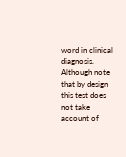word in clinical diagnosis. Although note that by design this test does not take account of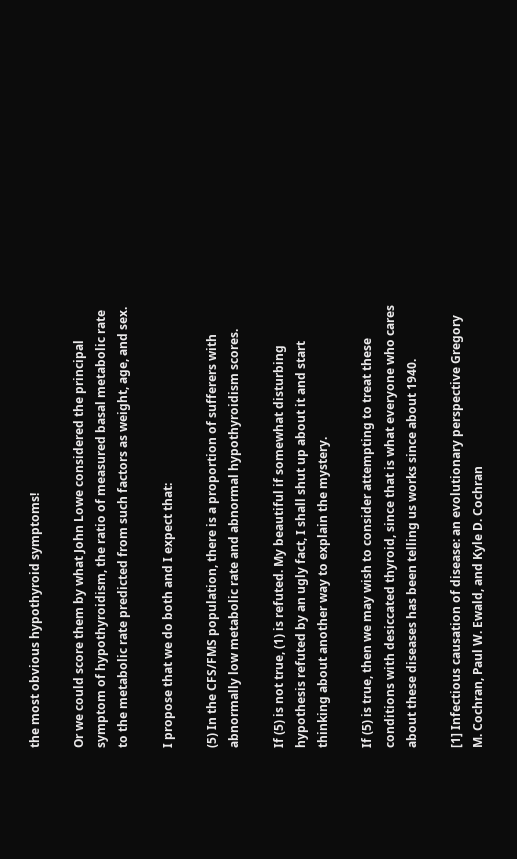the most obvious hypothyroid symptoms!

Or we could score them by what John Lowe considered the principal symptom of hypothyroidism, the ratio of measured basal metabolic rate to the metabolic rate predicted from such factors as weight, age, and sex.

I propose that we do both and I expect that:

(5) In the CFS/FMS population, there is a proportion of sufferers with abnormally low metabolic rate and abnormal hypothyroidism scores.

If (5) is not true, (1) is refuted. My beautiful if somewhat disturbing hypothesis refuted by an ugly fact, I shall shut up about it and start thinking about another way to explain the mystery.

If (5) is true, then we may wish to consider attempting to treat these conditions with desiccated thyroid, since that is what everyone who cares about these diseases has been telling us works since about 1940.

[1] Infectious causation of disease: an evolutionary perspective Gregory M. Cochran, Paul W. Ewald, and Kyle D. Cochran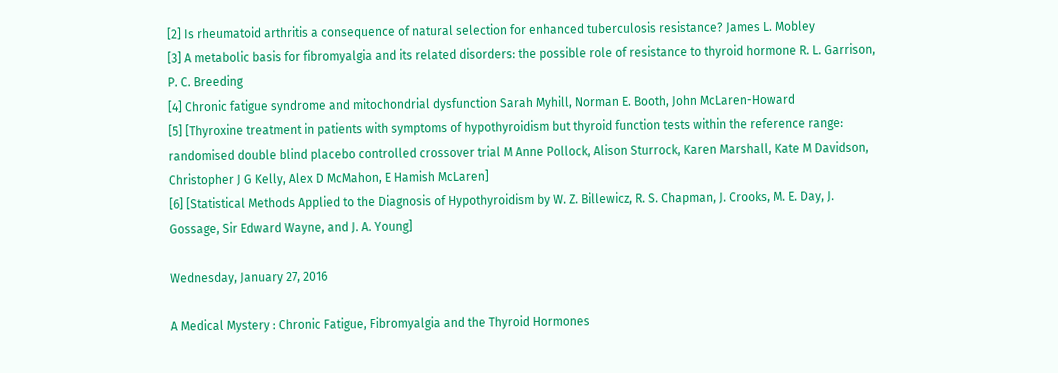[2] Is rheumatoid arthritis a consequence of natural selection for enhanced tuberculosis resistance? James L. Mobley
[3] A metabolic basis for fibromyalgia and its related disorders: the possible role of resistance to thyroid hormone R. L. Garrison, P. C. Breeding
[4] Chronic fatigue syndrome and mitochondrial dysfunction Sarah Myhill, Norman E. Booth, John McLaren-Howard
[5] [Thyroxine treatment in patients with symptoms of hypothyroidism but thyroid function tests within the reference range: randomised double blind placebo controlled crossover trial M Anne Pollock, Alison Sturrock, Karen Marshall, Kate M Davidson, Christopher J G Kelly, Alex D McMahon, E Hamish McLaren]
[6] [Statistical Methods Applied to the Diagnosis of Hypothyroidism by W. Z. Billewicz, R. S. Chapman, J. Crooks, M. E. Day, J. Gossage, Sir Edward Wayne, and J. A. Young]

Wednesday, January 27, 2016

A Medical Mystery : Chronic Fatigue, Fibromyalgia and the Thyroid Hormones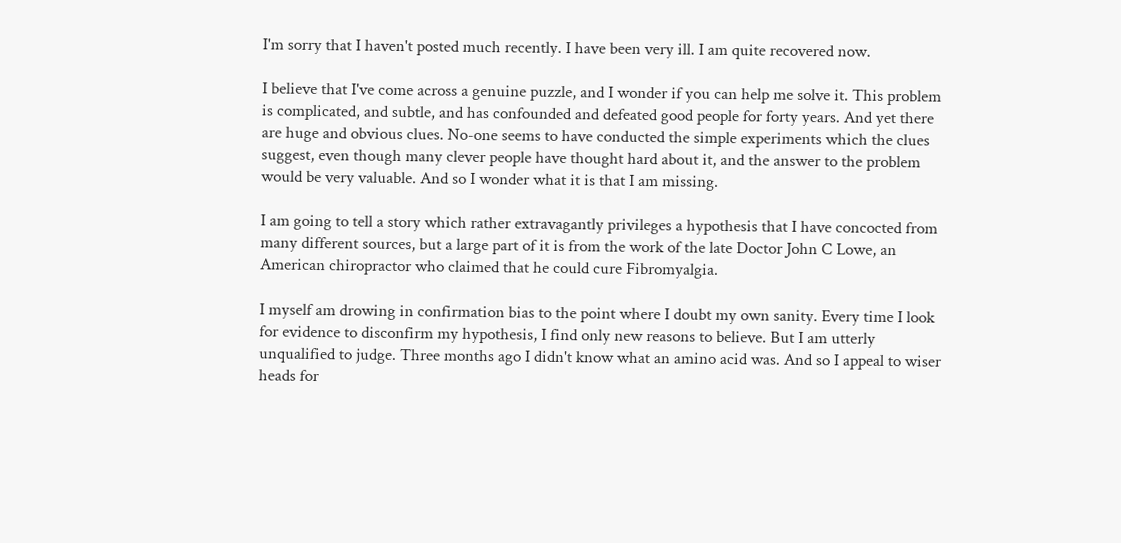I'm sorry that I haven't posted much recently. I have been very ill. I am quite recovered now.

I believe that I've come across a genuine puzzle, and I wonder if you can help me solve it. This problem is complicated, and subtle, and has confounded and defeated good people for forty years. And yet there are huge and obvious clues. No-one seems to have conducted the simple experiments which the clues suggest, even though many clever people have thought hard about it, and the answer to the problem would be very valuable. And so I wonder what it is that I am missing.

I am going to tell a story which rather extravagantly privileges a hypothesis that I have concocted from many different sources, but a large part of it is from the work of the late Doctor John C Lowe, an American chiropractor who claimed that he could cure Fibromyalgia.

I myself am drowing in confirmation bias to the point where I doubt my own sanity. Every time I look for evidence to disconfirm my hypothesis, I find only new reasons to believe. But I am utterly unqualified to judge. Three months ago I didn't know what an amino acid was. And so I appeal to wiser heads for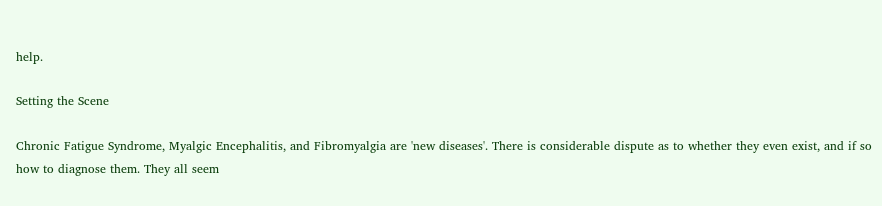help.

Setting the Scene

Chronic Fatigue Syndrome, Myalgic Encephalitis, and Fibromyalgia are 'new diseases'. There is considerable dispute as to whether they even exist, and if so how to diagnose them. They all seem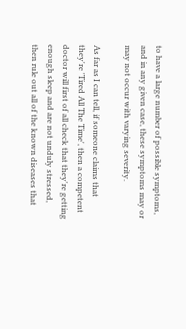to have a large number of possible symptoms, and in any given case, these symptoms may or may not occur with varying severity.

As far as I can tell, if someone claims that they're 'Tired All The Time', then a competent doctor will first of all check that they're getting enough sleep and are not unduly stressed, then rule out all of the known diseases that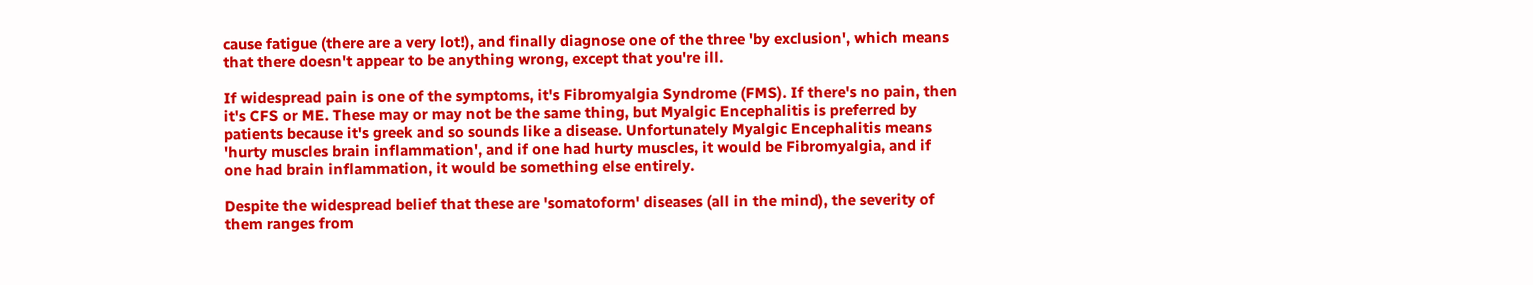cause fatigue (there are a very lot!), and finally diagnose one of the three 'by exclusion', which means that there doesn't appear to be anything wrong, except that you're ill.

If widespread pain is one of the symptoms, it's Fibromyalgia Syndrome (FMS). If there's no pain, then it's CFS or ME. These may or may not be the same thing, but Myalgic Encephalitis is preferred by patients because it's greek and so sounds like a disease. Unfortunately Myalgic Encephalitis means 'hurty muscles brain inflammation', and if one had hurty muscles, it would be Fibromyalgia, and if one had brain inflammation, it would be something else entirely.

Despite the widespread belief that these are 'somatoform' diseases (all in the mind), the severity of them ranges from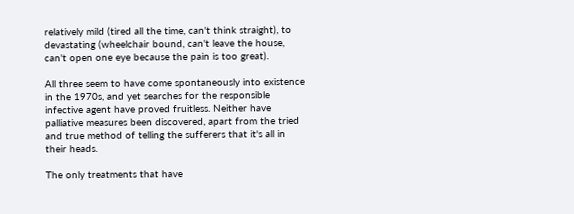relatively mild (tired all the time, can't think straight), to devastating (wheelchair bound, can't leave the house, can't open one eye because the pain is too great).

All three seem to have come spontaneously into existence in the 1970s, and yet searches for the responsible infective agent have proved fruitless. Neither have palliative measures been discovered, apart from the tried and true method of telling the sufferers that it's all in their heads.

The only treatments that have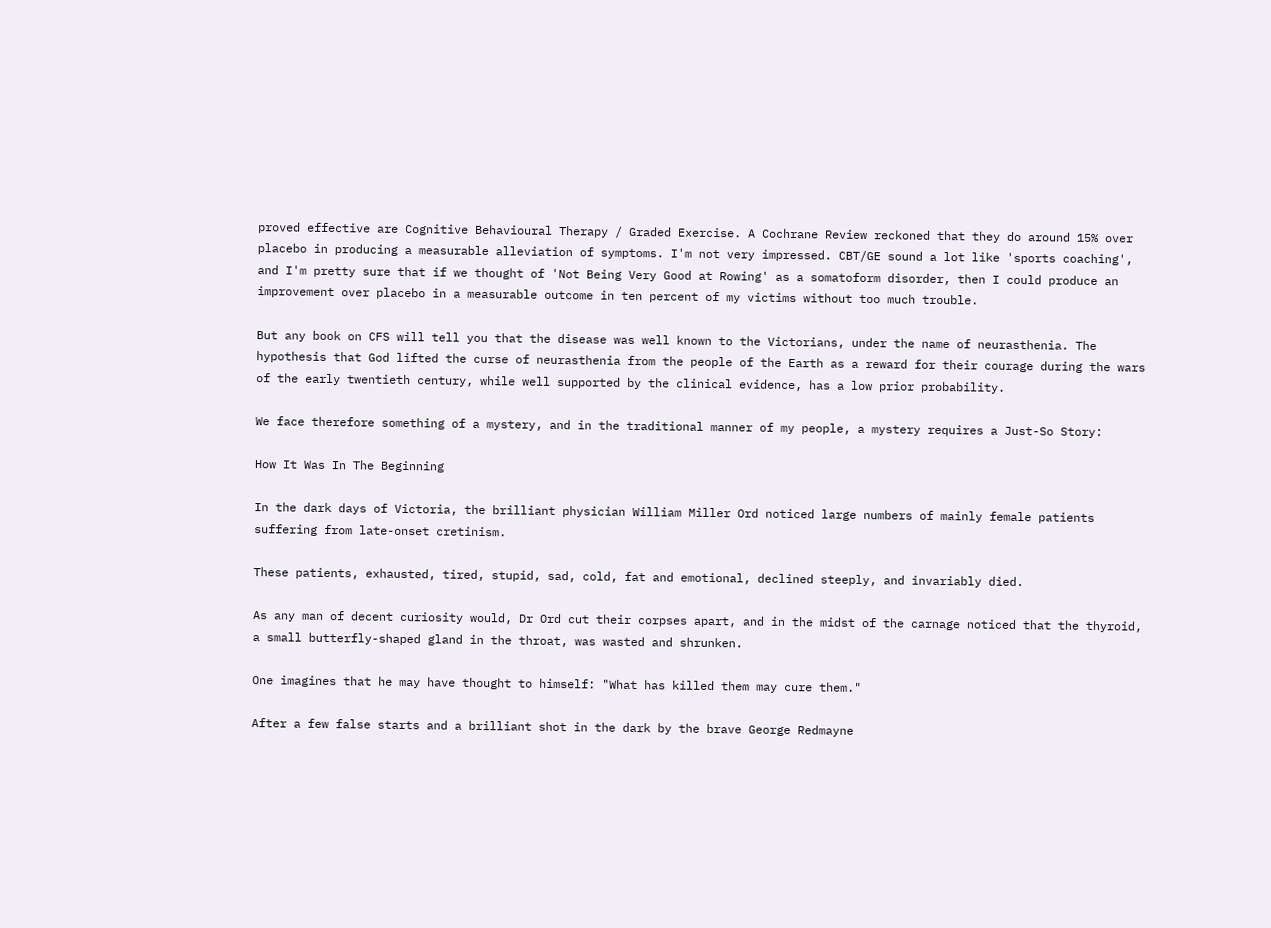proved effective are Cognitive Behavioural Therapy / Graded Exercise. A Cochrane Review reckoned that they do around 15% over placebo in producing a measurable alleviation of symptoms. I'm not very impressed. CBT/GE sound a lot like 'sports coaching', and I'm pretty sure that if we thought of 'Not Being Very Good at Rowing' as a somatoform disorder, then I could produce an improvement over placebo in a measurable outcome in ten percent of my victims without too much trouble.

But any book on CFS will tell you that the disease was well known to the Victorians, under the name of neurasthenia. The hypothesis that God lifted the curse of neurasthenia from the people of the Earth as a reward for their courage during the wars of the early twentieth century, while well supported by the clinical evidence, has a low prior probability.

We face therefore something of a mystery, and in the traditional manner of my people, a mystery requires a Just-So Story:

How It Was In The Beginning

In the dark days of Victoria, the brilliant physician William Miller Ord noticed large numbers of mainly female patients suffering from late-onset cretinism.

These patients, exhausted, tired, stupid, sad, cold, fat and emotional, declined steeply, and invariably died.

As any man of decent curiosity would, Dr Ord cut their corpses apart, and in the midst of the carnage noticed that the thyroid, a small butterfly-shaped gland in the throat, was wasted and shrunken.

One imagines that he may have thought to himself: "What has killed them may cure them."

After a few false starts and a brilliant shot in the dark by the brave George Redmayne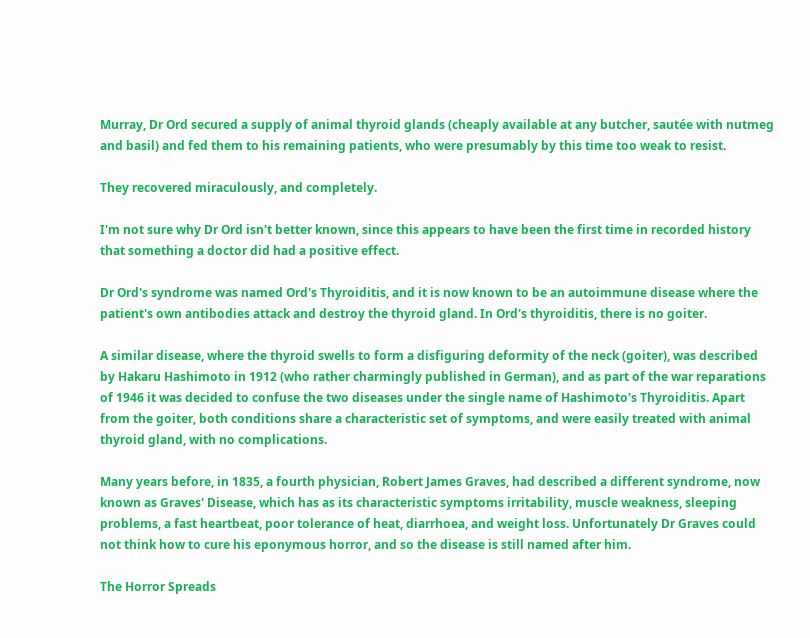Murray, Dr Ord secured a supply of animal thyroid glands (cheaply available at any butcher, sautée with nutmeg and basil) and fed them to his remaining patients, who were presumably by this time too weak to resist.

They recovered miraculously, and completely.

I'm not sure why Dr Ord isn't better known, since this appears to have been the first time in recorded history that something a doctor did had a positive effect.

Dr Ord's syndrome was named Ord's Thyroiditis, and it is now known to be an autoimmune disease where the patient's own antibodies attack and destroy the thyroid gland. In Ord's thyroiditis, there is no goiter.

A similar disease, where the thyroid swells to form a disfiguring deformity of the neck (goiter), was described by Hakaru Hashimoto in 1912 (who rather charmingly published in German), and as part of the war reparations of 1946 it was decided to confuse the two diseases under the single name of Hashimoto's Thyroiditis. Apart from the goiter, both conditions share a characteristic set of symptoms, and were easily treated with animal thyroid gland, with no complications.

Many years before, in 1835, a fourth physician, Robert James Graves, had described a different syndrome, now known as Graves' Disease, which has as its characteristic symptoms irritability, muscle weakness, sleeping problems, a fast heartbeat, poor tolerance of heat, diarrhoea, and weight loss. Unfortunately Dr Graves could not think how to cure his eponymous horror, and so the disease is still named after him.

The Horror Spreads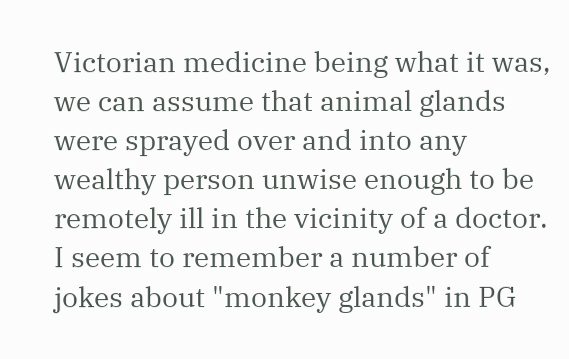Victorian medicine being what it was, we can assume that animal glands were sprayed over and into any wealthy person unwise enough to be remotely ill in the vicinity of a doctor. I seem to remember a number of jokes about "monkey glands" in PG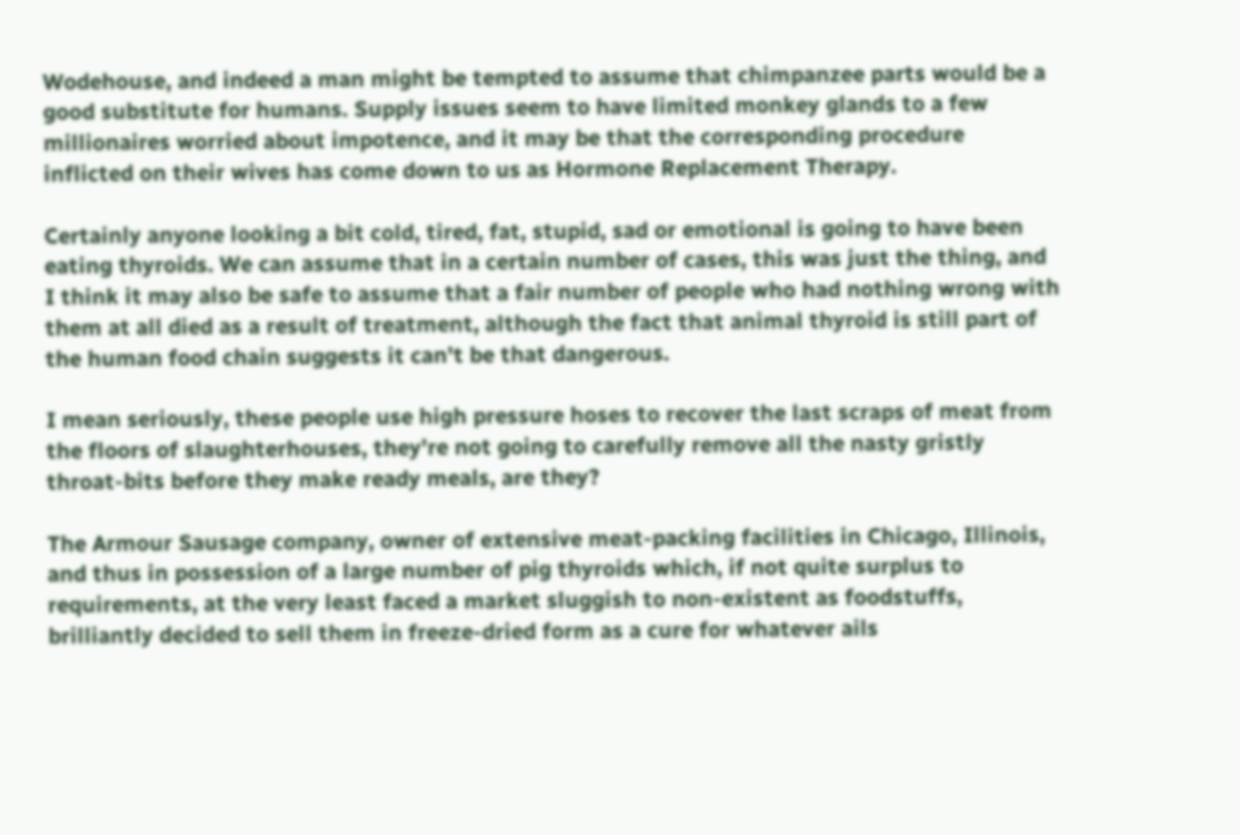Wodehouse, and indeed a man might be tempted to assume that chimpanzee parts would be a good substitute for humans. Supply issues seem to have limited monkey glands to a few millionaires worried about impotence, and it may be that the corresponding procedure inflicted on their wives has come down to us as Hormone Replacement Therapy.

Certainly anyone looking a bit cold, tired, fat, stupid, sad or emotional is going to have been eating thyroids. We can assume that in a certain number of cases, this was just the thing, and I think it may also be safe to assume that a fair number of people who had nothing wrong with them at all died as a result of treatment, although the fact that animal thyroid is still part of the human food chain suggests it can't be that dangerous.

I mean seriously, these people use high pressure hoses to recover the last scraps of meat from the floors of slaughterhouses, they're not going to carefully remove all the nasty gristly throat-bits before they make ready meals, are they?

The Armour Sausage company, owner of extensive meat-packing facilities in Chicago, Illinois, and thus in possession of a large number of pig thyroids which, if not quite surplus to requirements, at the very least faced a market sluggish to non-existent as foodstuffs, brilliantly decided to sell them in freeze-dried form as a cure for whatever ails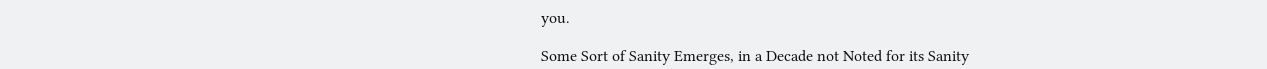you.

Some Sort of Sanity Emerges, in a Decade not Noted for its Sanity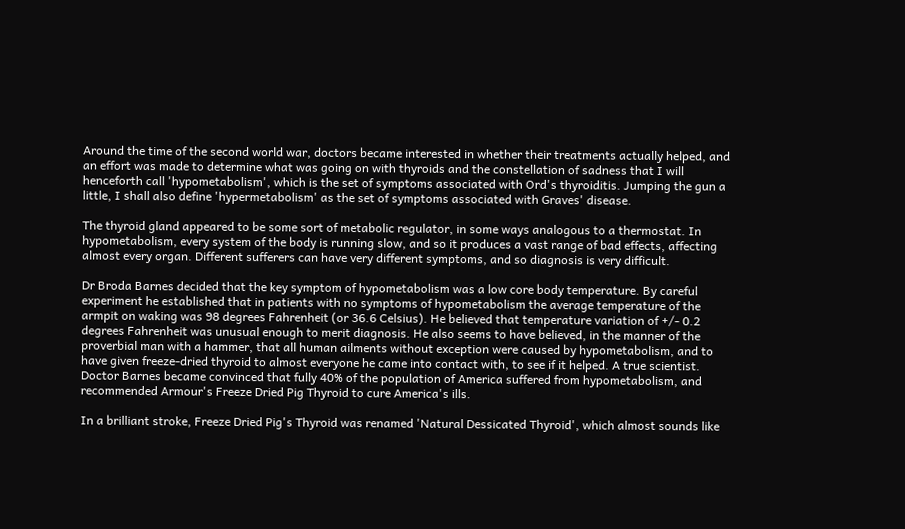Around the time of the second world war, doctors became interested in whether their treatments actually helped, and an effort was made to determine what was going on with thyroids and the constellation of sadness that I will henceforth call 'hypometabolism', which is the set of symptoms associated with Ord's thyroiditis. Jumping the gun a little, I shall also define 'hypermetabolism' as the set of symptoms associated with Graves' disease.

The thyroid gland appeared to be some sort of metabolic regulator, in some ways analogous to a thermostat. In hypometabolism, every system of the body is running slow, and so it produces a vast range of bad effects, affecting almost every organ. Different sufferers can have very different symptoms, and so diagnosis is very difficult.

Dr Broda Barnes decided that the key symptom of hypometabolism was a low core body temperature. By careful experiment he established that in patients with no symptoms of hypometabolism the average temperature of the armpit on waking was 98 degrees Fahrenheit (or 36.6 Celsius). He believed that temperature variation of +/- 0.2 degrees Fahrenheit was unusual enough to merit diagnosis. He also seems to have believed, in the manner of the proverbial man with a hammer, that all human ailments without exception were caused by hypometabolism, and to have given freeze-dried thyroid to almost everyone he came into contact with, to see if it helped. A true scientist. Doctor Barnes became convinced that fully 40% of the population of America suffered from hypometabolism, and recommended Armour's Freeze Dried Pig Thyroid to cure America's ills.

In a brilliant stroke, Freeze Dried Pig's Thyroid was renamed 'Natural Dessicated Thyroid', which almost sounds like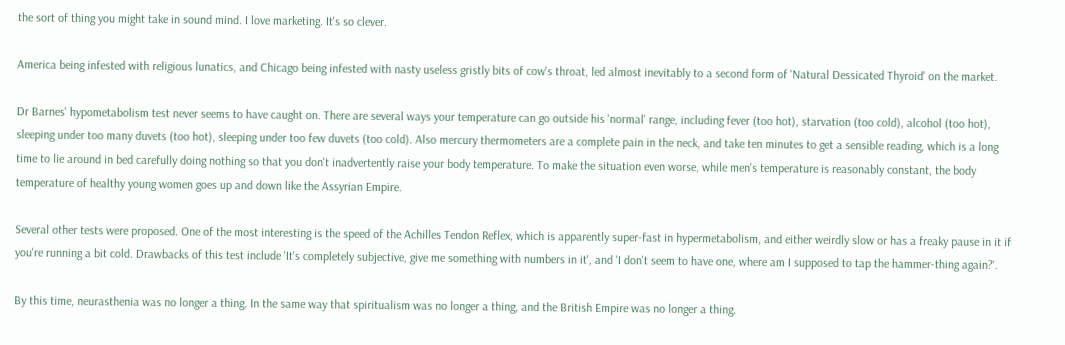the sort of thing you might take in sound mind. I love marketing. It's so clever.

America being infested with religious lunatics, and Chicago being infested with nasty useless gristly bits of cow's throat, led almost inevitably to a second form of 'Natural Dessicated Thyroid' on the market.

Dr Barnes' hypometabolism test never seems to have caught on. There are several ways your temperature can go outside his 'normal' range, including fever (too hot), starvation (too cold), alcohol (too hot), sleeping under too many duvets (too hot), sleeping under too few duvets (too cold). Also mercury thermometers are a complete pain in the neck, and take ten minutes to get a sensible reading, which is a long time to lie around in bed carefully doing nothing so that you don't inadvertently raise your body temperature. To make the situation even worse, while men's temperature is reasonably constant, the body temperature of healthy young women goes up and down like the Assyrian Empire.

Several other tests were proposed. One of the most interesting is the speed of the Achilles Tendon Reflex, which is apparently super-fast in hypermetabolism, and either weirdly slow or has a freaky pause in it if you're running a bit cold. Drawbacks of this test include 'It's completely subjective, give me something with numbers in it', and 'I don't seem to have one, where am I supposed to tap the hammer-thing again?'.

By this time, neurasthenia was no longer a thing. In the same way that spiritualism was no longer a thing, and the British Empire was no longer a thing.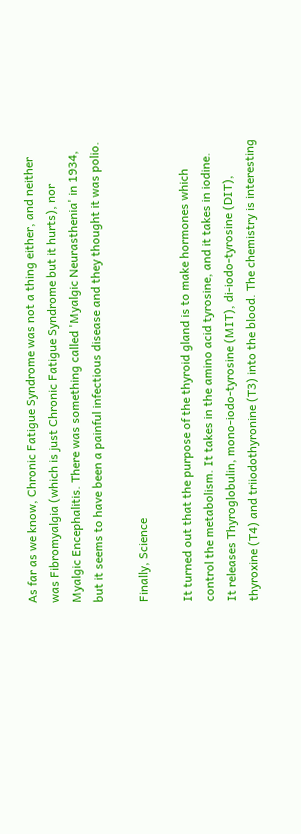As far as we know, Chronic Fatigue Syndrome was not a thing either, and neither was Fibromyalgia (which is just Chronic Fatigue Syndrome but it hurts), nor Myalgic Encephalitis. There was something called 'Myalgic Neurasthenia' in 1934, but it seems to have been a painful infectious disease and they thought it was polio.

Finally, Science

It turned out that the purpose of the thyroid gland is to make hormones which control the metabolism. It takes in the amino acid tyrosine, and it takes in iodine. It releases Thyroglobulin, mono-iodo-tyrosine (MIT), di-iodo-tyrosine (DIT), thyroxine (T4) and triiodothyronine (T3) into the blood. The chemistry is interesting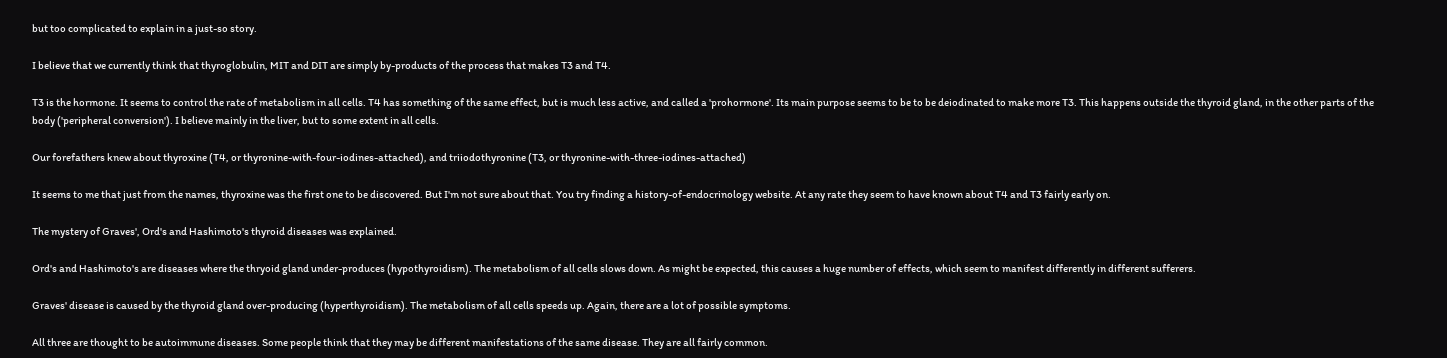but too complicated to explain in a just-so story.

I believe that we currently think that thyroglobulin, MIT and DIT are simply by-products of the process that makes T3 and T4.

T3 is the hormone. It seems to control the rate of metabolism in all cells. T4 has something of the same effect, but is much less active, and called a 'prohormone'. Its main purpose seems to be to be deiodinated to make more T3. This happens outside the thyroid gland, in the other parts of the body ('peripheral conversion'). I believe mainly in the liver, but to some extent in all cells.

Our forefathers knew about thyroxine (T4, or thyronine-with-four-iodines-attached), and triiodothyronine (T3, or thyronine-with-three-iodines-attached)

It seems to me that just from the names, thyroxine was the first one to be discovered. But I'm not sure about that. You try finding a history-of-endocrinology website. At any rate they seem to have known about T4 and T3 fairly early on.

The mystery of Graves', Ord's and Hashimoto's thyroid diseases was explained.

Ord's and Hashimoto's are diseases where the thryoid gland under-produces (hypothyroidism). The metabolism of all cells slows down. As might be expected, this causes a huge number of effects, which seem to manifest differently in different sufferers.

Graves' disease is caused by the thyroid gland over-producing (hyperthyroidism). The metabolism of all cells speeds up. Again, there are a lot of possible symptoms.

All three are thought to be autoimmune diseases. Some people think that they may be different manifestations of the same disease. They are all fairly common.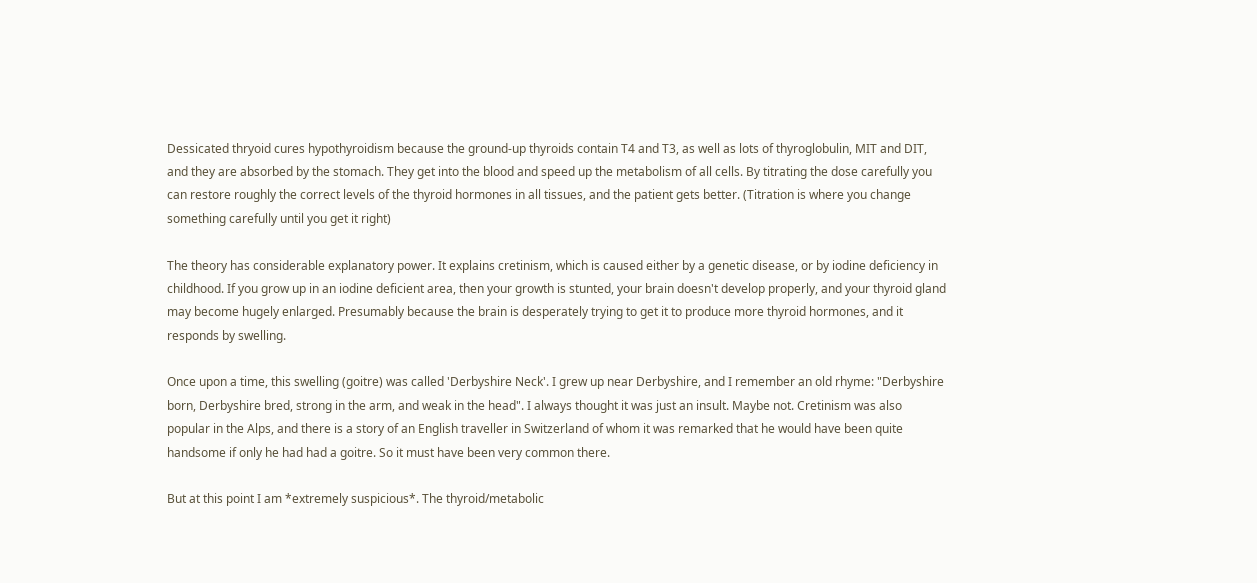Dessicated thryoid cures hypothyroidism because the ground-up thyroids contain T4 and T3, as well as lots of thyroglobulin, MIT and DIT, and they are absorbed by the stomach. They get into the blood and speed up the metabolism of all cells. By titrating the dose carefully you can restore roughly the correct levels of the thyroid hormones in all tissues, and the patient gets better. (Titration is where you change something carefully until you get it right)

The theory has considerable explanatory power. It explains cretinism, which is caused either by a genetic disease, or by iodine deficiency in childhood. If you grow up in an iodine deficient area, then your growth is stunted, your brain doesn't develop properly, and your thyroid gland may become hugely enlarged. Presumably because the brain is desperately trying to get it to produce more thyroid hormones, and it responds by swelling.

Once upon a time, this swelling (goitre) was called 'Derbyshire Neck'. I grew up near Derbyshire, and I remember an old rhyme: "Derbyshire born, Derbyshire bred, strong in the arm, and weak in the head". I always thought it was just an insult. Maybe not. Cretinism was also popular in the Alps, and there is a story of an English traveller in Switzerland of whom it was remarked that he would have been quite handsome if only he had had a goitre. So it must have been very common there.

But at this point I am *extremely suspicious*. The thyroid/metabolic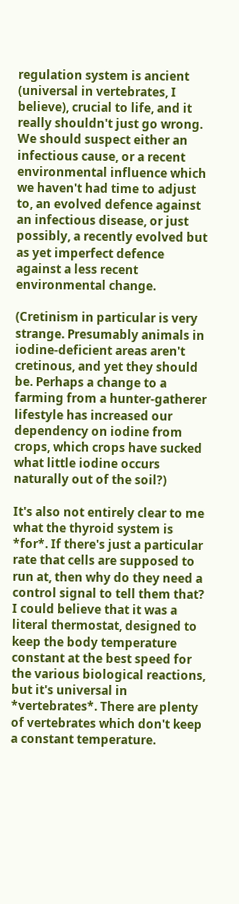regulation system is ancient (universal in vertebrates, I believe), crucial to life, and it really shouldn't just go wrong. We should suspect either an infectious cause, or a recent environmental influence which we haven't had time to adjust to, an evolved defence against an infectious disease, or just possibly, a recently evolved but as yet imperfect defence against a less recent environmental change.

(Cretinism in particular is very strange. Presumably animals in iodine-deficient areas aren't cretinous, and yet they should be. Perhaps a change to a farming from a hunter-gatherer lifestyle has increased our dependency on iodine from crops, which crops have sucked what little iodine occurs naturally out of the soil?)

It's also not entirely clear to me what the thyroid system is *for*. If there's just a particular rate that cells are supposed to run at, then why do they need a control signal to tell them that? I could believe that it was a literal thermostat, designed to keep the body temperature constant at the best speed for the various biological reactions, but it's universal in *vertebrates*. There are plenty of vertebrates which don't keep a constant temperature.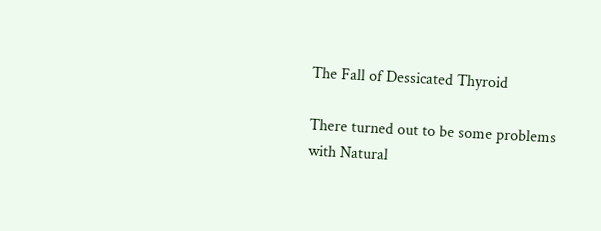The Fall of Dessicated Thyroid

There turned out to be some problems with Natural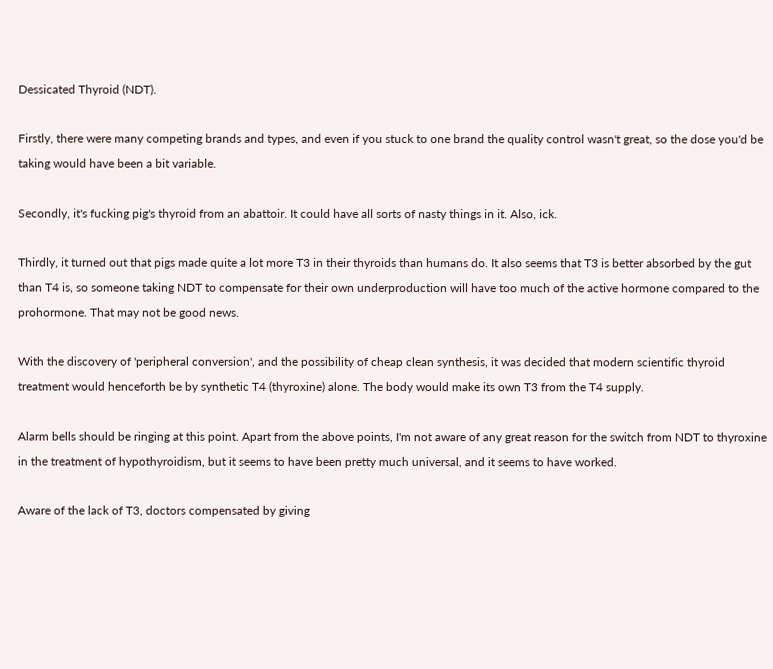Dessicated Thyroid (NDT).

Firstly, there were many competing brands and types, and even if you stuck to one brand the quality control wasn't great, so the dose you'd be taking would have been a bit variable.

Secondly, it's fucking pig's thyroid from an abattoir. It could have all sorts of nasty things in it. Also, ick.

Thirdly, it turned out that pigs made quite a lot more T3 in their thyroids than humans do. It also seems that T3 is better absorbed by the gut than T4 is, so someone taking NDT to compensate for their own underproduction will have too much of the active hormone compared to the prohormone. That may not be good news.

With the discovery of 'peripheral conversion', and the possibility of cheap clean synthesis, it was decided that modern scientific thyroid treatment would henceforth be by synthetic T4 (thyroxine) alone. The body would make its own T3 from the T4 supply.

Alarm bells should be ringing at this point. Apart from the above points, I'm not aware of any great reason for the switch from NDT to thyroxine in the treatment of hypothyroidism, but it seems to have been pretty much universal, and it seems to have worked.

Aware of the lack of T3, doctors compensated by giving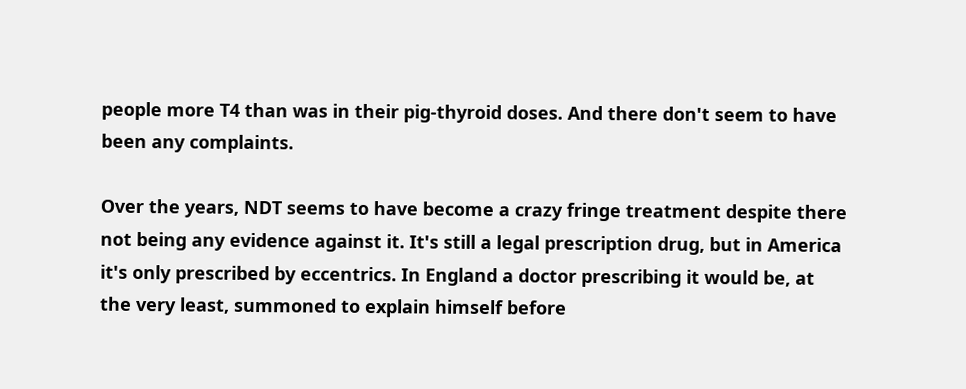people more T4 than was in their pig-thyroid doses. And there don't seem to have been any complaints.

Over the years, NDT seems to have become a crazy fringe treatment despite there not being any evidence against it. It's still a legal prescription drug, but in America it's only prescribed by eccentrics. In England a doctor prescribing it would be, at the very least, summoned to explain himself before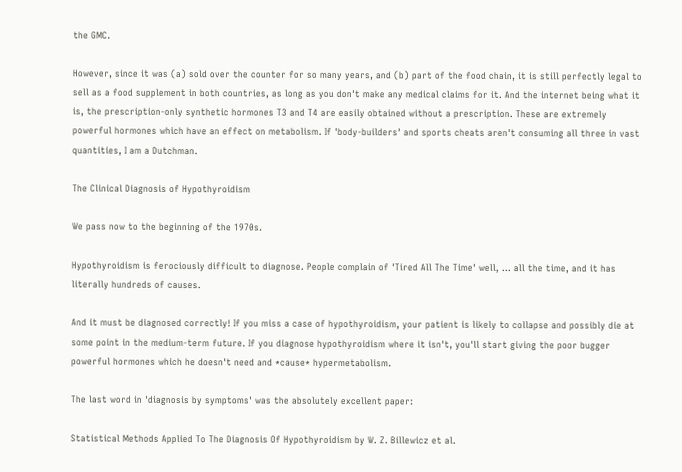the GMC.

However, since it was (a) sold over the counter for so many years, and (b) part of the food chain, it is still perfectly legal to sell as a food supplement in both countries, as long as you don't make any medical claims for it. And the internet being what it is, the prescription-only synthetic hormones T3 and T4 are easily obtained without a prescription. These are extremely powerful hormones which have an effect on metabolism. If 'body-builders' and sports cheats aren't consuming all three in vast quantities, I am a Dutchman.

The Clinical Diagnosis of Hypothyroidism

We pass now to the beginning of the 1970s.

Hypothyroidism is ferociously difficult to diagnose. People complain of 'Tired All The Time' well, ... all the time, and it has literally hundreds of causes.

And it must be diagnosed correctly! If you miss a case of hypothyroidism, your patient is likely to collapse and possibly die at some point in the medium-term future. If you diagnose hypothyroidism where it isn't, you'll start giving the poor bugger powerful hormones which he doesn't need and *cause* hypermetabolism.

The last word in 'diagnosis by symptoms' was the absolutely excellent paper:

Statistical Methods Applied To The Diagnosis Of Hypothyroidism by W. Z. Billewicz et al.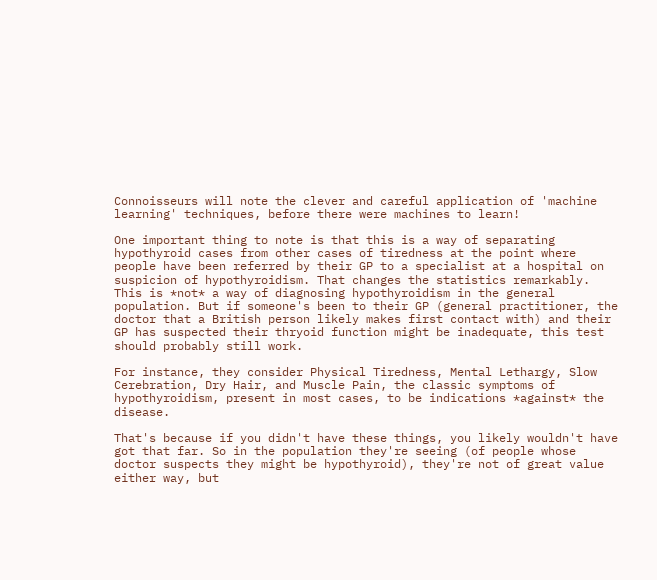Connoisseurs will note the clever and careful application of 'machine learning' techniques, before there were machines to learn!

One important thing to note is that this is a way of separating hypothyroid cases from other cases of tiredness at the point where people have been referred by their GP to a specialist at a hospital on suspicion of hypothyroidism. That changes the statistics remarkably. This is *not* a way of diagnosing hypothyroidism in the general population. But if someone's been to their GP (general practitioner, the doctor that a British person likely makes first contact with) and their GP has suspected their thryoid function might be inadequate, this test should probably still work.

For instance, they consider Physical Tiredness, Mental Lethargy, Slow Cerebration, Dry Hair, and Muscle Pain, the classic symptoms of hypothyroidism, present in most cases, to be indications *against* the disease.

That's because if you didn't have these things, you likely wouldn't have got that far. So in the population they're seeing (of people whose doctor suspects they might be hypothyroid), they're not of great value either way, but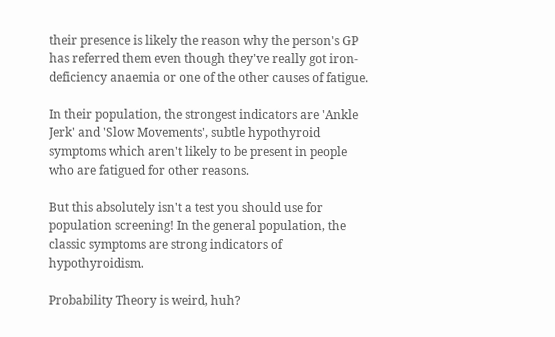their presence is likely the reason why the person's GP has referred them even though they've really got iron-deficiency anaemia or one of the other causes of fatigue.

In their population, the strongest indicators are 'Ankle Jerk' and 'Slow Movements', subtle hypothyroid symptoms which aren't likely to be present in people who are fatigued for other reasons.

But this absolutely isn't a test you should use for population screening! In the general population, the classic symptoms are strong indicators of hypothyroidism.

Probability Theory is weird, huh?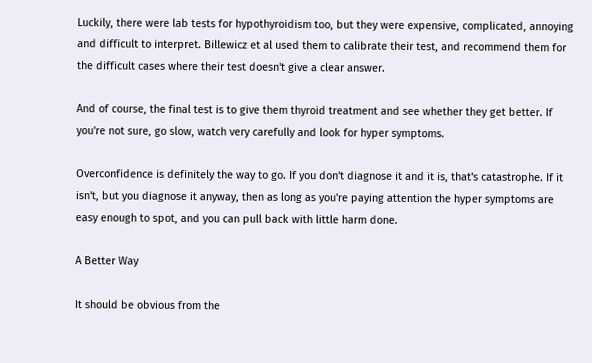Luckily, there were lab tests for hypothyroidism too, but they were expensive, complicated, annoying and difficult to interpret. Billewicz et al used them to calibrate their test, and recommend them for the difficult cases where their test doesn't give a clear answer.

And of course, the final test is to give them thyroid treatment and see whether they get better. If you're not sure, go slow, watch very carefully and look for hyper symptoms.

Overconfidence is definitely the way to go. If you don't diagnose it and it is, that's catastrophe. If it isn't, but you diagnose it anyway, then as long as you're paying attention the hyper symptoms are easy enough to spot, and you can pull back with little harm done.

A Better Way

It should be obvious from the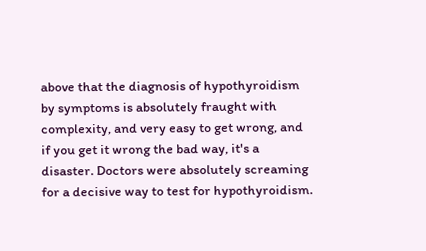above that the diagnosis of hypothyroidism by symptoms is absolutely fraught with complexity, and very easy to get wrong, and if you get it wrong the bad way, it's a disaster. Doctors were absolutely screaming for a decisive way to test for hypothyroidism.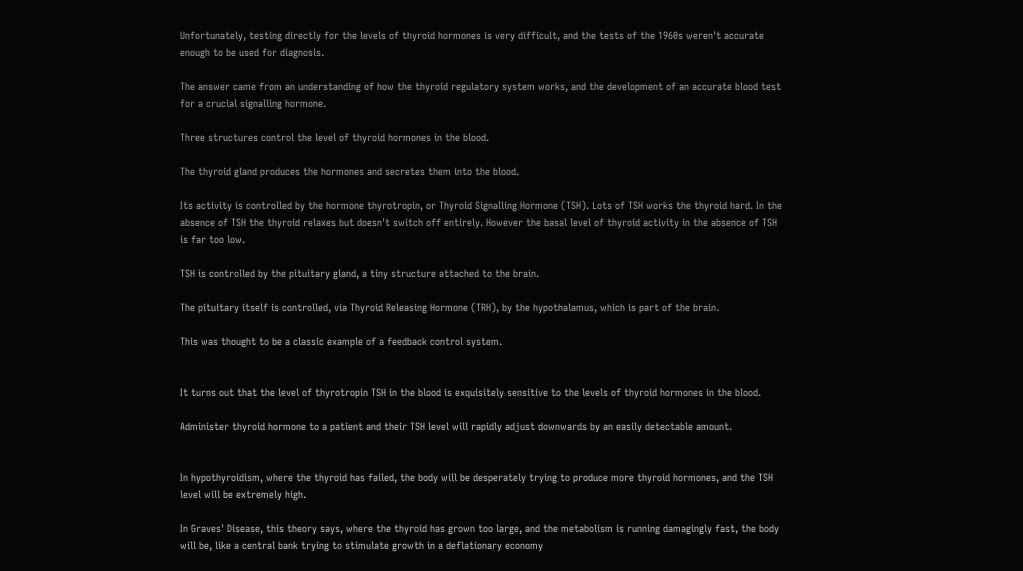Unfortunately, testing directly for the levels of thyroid hormones is very difficult, and the tests of the 1960s weren't accurate enough to be used for diagnosis.

The answer came from an understanding of how the thyroid regulatory system works, and the development of an accurate blood test for a crucial signalling hormone.

Three structures control the level of thyroid hormones in the blood.

The thyroid gland produces the hormones and secretes them into the blood.

Its activity is controlled by the hormone thyrotropin, or Thyroid Signalling Hormone (TSH). Lots of TSH works the thyroid hard. In the absence of TSH the thyroid relaxes but doesn't switch off entirely. However the basal level of thyroid activity in the absence of TSH is far too low.

TSH is controlled by the pituitary gland, a tiny structure attached to the brain.

The pituitary itself is controlled, via Thyroid Releasing Hormone (TRH), by the hypothalamus, which is part of the brain.

This was thought to be a classic example of a feedback control system.


It turns out that the level of thyrotropin TSH in the blood is exquisitely sensitive to the levels of thyroid hormones in the blood.

Administer thyroid hormone to a patient and their TSH level will rapidly adjust downwards by an easily detectable amount.


In hypothyroidism, where the thyroid has failed, the body will be desperately trying to produce more thyroid hormones, and the TSH level will be extremely high.

In Graves' Disease, this theory says, where the thyroid has grown too large, and the metabolism is running damagingly fast, the body will be, like a central bank trying to stimulate growth in a deflationary economy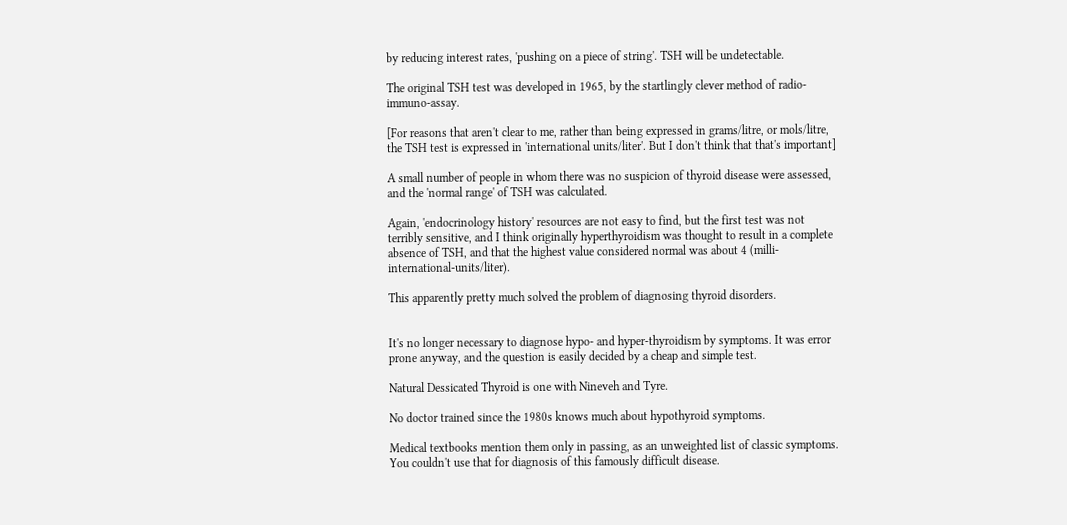by reducing interest rates, 'pushing on a piece of string'. TSH will be undetectable.

The original TSH test was developed in 1965, by the startlingly clever method of radio-immuno-assay.

[For reasons that aren't clear to me, rather than being expressed in grams/litre, or mols/litre, the TSH test is expressed in 'international units/liter'. But I don't think that that's important]

A small number of people in whom there was no suspicion of thyroid disease were assessed, and the 'normal range' of TSH was calculated.

Again, 'endocrinology history' resources are not easy to find, but the first test was not terribly sensitive, and I think originally hyperthyroidism was thought to result in a complete absence of TSH, and that the highest value considered normal was about 4 (milli-international-units/liter).

This apparently pretty much solved the problem of diagnosing thyroid disorders.


It's no longer necessary to diagnose hypo- and hyper-thyroidism by symptoms. It was error prone anyway, and the question is easily decided by a cheap and simple test.

Natural Dessicated Thyroid is one with Nineveh and Tyre.

No doctor trained since the 1980s knows much about hypothyroid symptoms.

Medical textbooks mention them only in passing, as an unweighted list of classic symptoms. You couldn't use that for diagnosis of this famously difficult disease.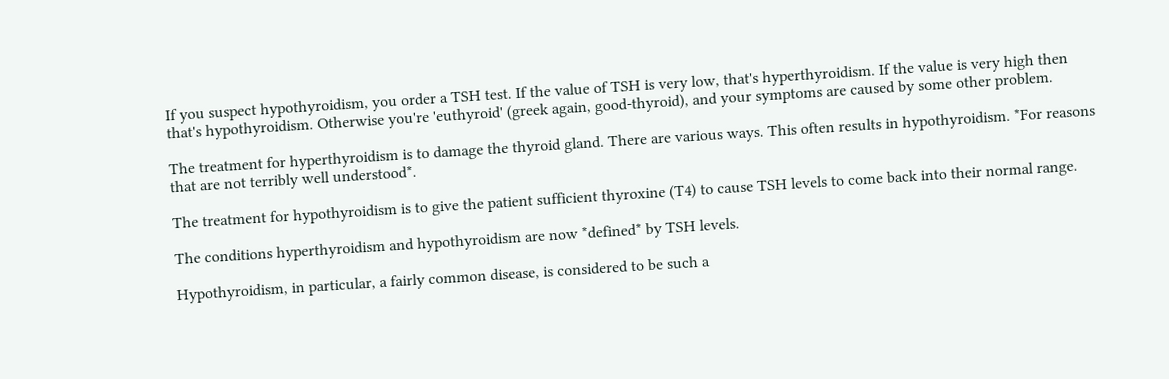If you suspect hypothyroidism, you order a TSH test. If the value of TSH is very low, that's hyperthyroidism. If the value is very high then that's hypothyroidism. Otherwise you're 'euthyroid' (greek again, good-thyroid), and your symptoms are caused by some other problem.

The treatment for hyperthyroidism is to damage the thyroid gland. There are various ways. This often results in hypothyroidism. *For reasons that are not terribly well understood*.

The treatment for hypothyroidism is to give the patient sufficient thyroxine (T4) to cause TSH levels to come back into their normal range.

The conditions hyperthyroidism and hypothyroidism are now *defined* by TSH levels.

Hypothyroidism, in particular, a fairly common disease, is considered to be such a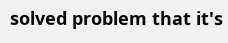solved problem that it's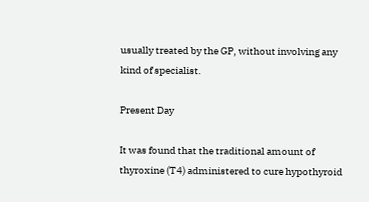usually treated by the GP, without involving any kind of specialist.

Present Day

It was found that the traditional amount of thyroxine (T4) administered to cure hypothyroid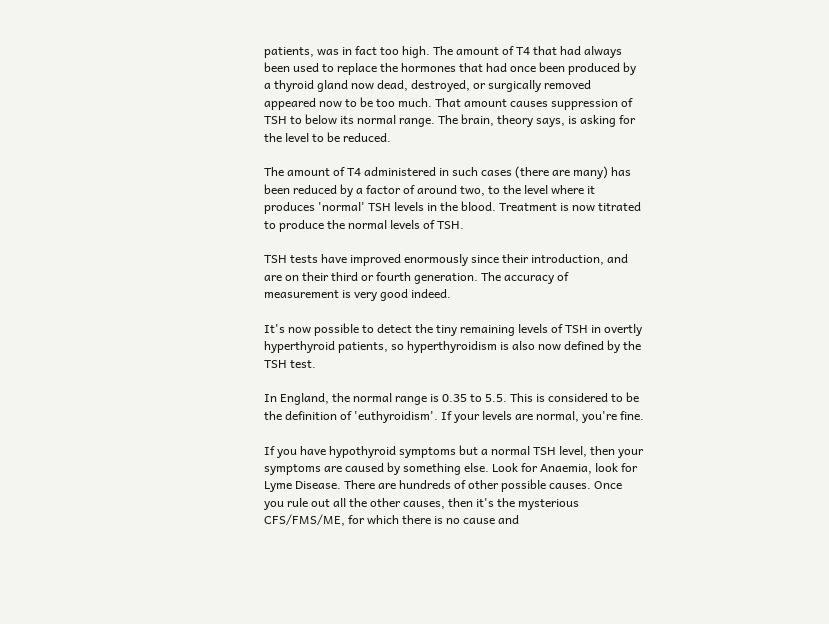patients, was in fact too high. The amount of T4 that had always been used to replace the hormones that had once been produced by a thyroid gland now dead, destroyed, or surgically removed appeared now to be too much. That amount causes suppression of TSH to below its normal range. The brain, theory says, is asking for the level to be reduced.

The amount of T4 administered in such cases (there are many) has been reduced by a factor of around two, to the level where it produces 'normal' TSH levels in the blood. Treatment is now titrated to produce the normal levels of TSH.

TSH tests have improved enormously since their introduction, and are on their third or fourth generation. The accuracy of measurement is very good indeed.

It's now possible to detect the tiny remaining levels of TSH in overtly hyperthyroid patients, so hyperthyroidism is also now defined by the TSH test.

In England, the normal range is 0.35 to 5.5. This is considered to be the definition of 'euthyroidism'. If your levels are normal, you're fine.

If you have hypothyroid symptoms but a normal TSH level, then your symptoms are caused by something else. Look for Anaemia, look for Lyme Disease. There are hundreds of other possible causes. Once you rule out all the other causes, then it's the mysterious CFS/FMS/ME, for which there is no cause and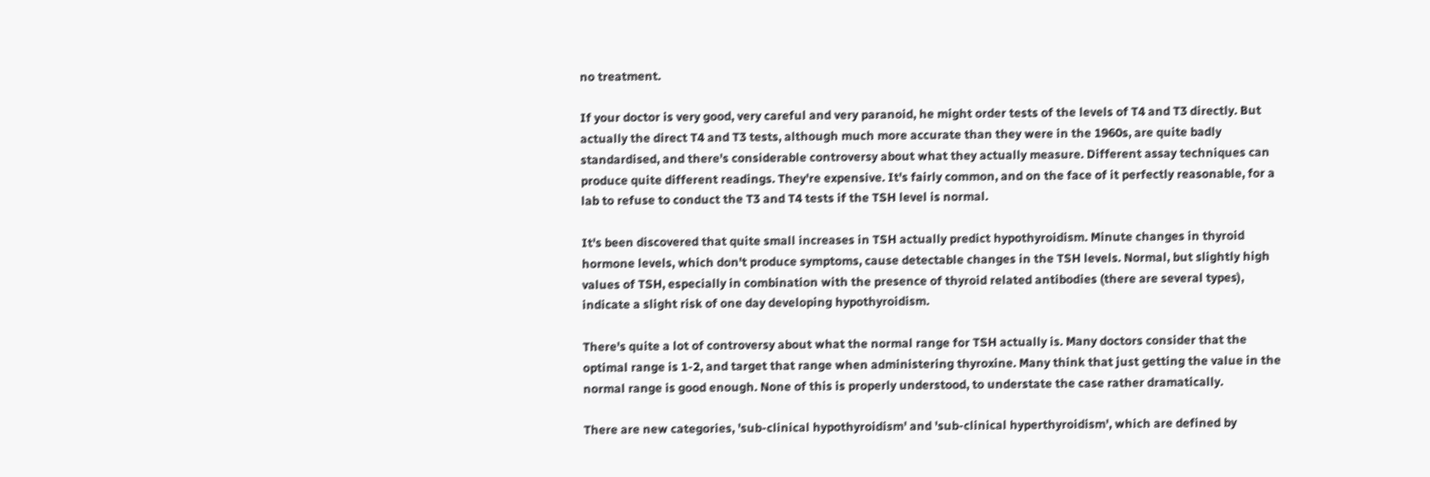no treatment.

If your doctor is very good, very careful and very paranoid, he might order tests of the levels of T4 and T3 directly. But actually the direct T4 and T3 tests, although much more accurate than they were in the 1960s, are quite badly standardised, and there's considerable controversy about what they actually measure. Different assay techniques can produce quite different readings. They're expensive. It's fairly common, and on the face of it perfectly reasonable, for a lab to refuse to conduct the T3 and T4 tests if the TSH level is normal.

It's been discovered that quite small increases in TSH actually predict hypothyroidism. Minute changes in thyroid hormone levels, which don't produce symptoms, cause detectable changes in the TSH levels. Normal, but slightly high values of TSH, especially in combination with the presence of thyroid related antibodies (there are several types), indicate a slight risk of one day developing hypothyroidism.

There's quite a lot of controversy about what the normal range for TSH actually is. Many doctors consider that the optimal range is 1-2, and target that range when administering thyroxine. Many think that just getting the value in the normal range is good enough. None of this is properly understood, to understate the case rather dramatically.

There are new categories, 'sub-clinical hypothyroidism' and 'sub-clinical hyperthyroidism', which are defined by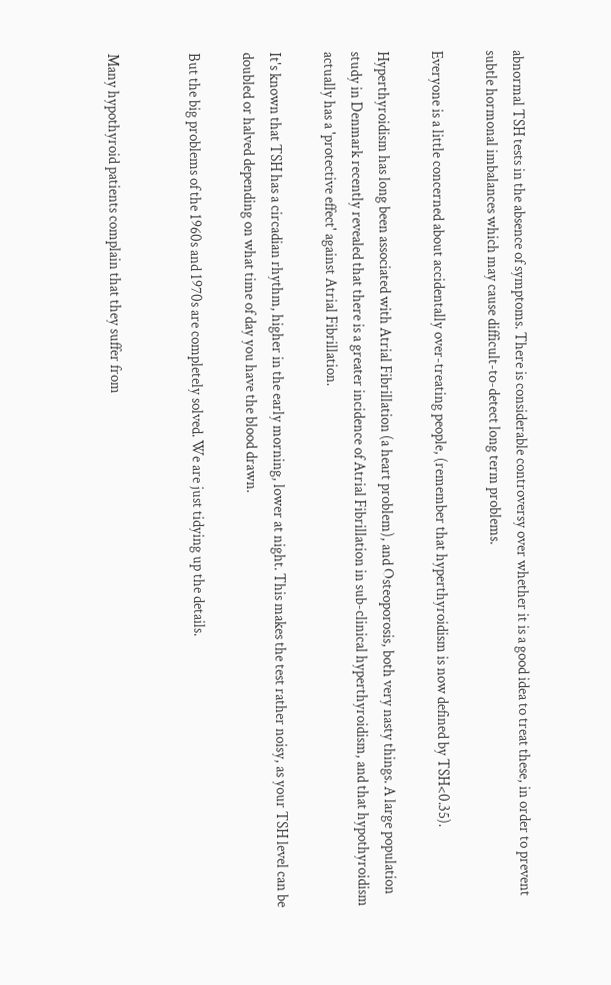abnormal TSH tests in the absence of symptoms. There is considerable controversy over whether it is a good idea to treat these, in order to prevent subtle hormonal imbalances which may cause difficult-to-detect long term problems.

Everyone is a little concerned about accidentally over-treating people, (remember that hyperthyroidism is now defined by TSH<0.35).

Hyperthyroidism has long been associated with Atrial Fibrillation (a heart problem), and Osteoporosis, both very nasty things. A large population study in Denmark recently revealed that there is a greater incidence of Atrial Fibrillation in sub-clinical hyperthyroidism, and that hypothyroidism actually has a 'protective effect' against Atrial Fibrillation.

It's known that TSH has a circadian rhythm, higher in the early morning, lower at night. This makes the test rather noisy, as your TSH level can be doubled or halved depending on what time of day you have the blood drawn.

But the big problems of the 1960s and 1970s are completely solved. We are just tidying up the details.


Many hypothyroid patients complain that they suffer from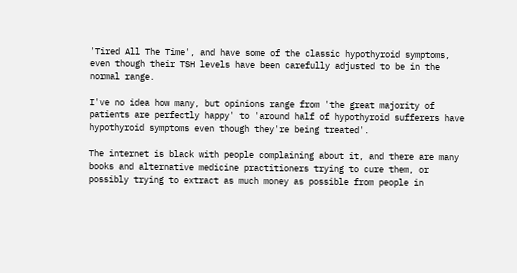'Tired All The Time', and have some of the classic hypothyroid symptoms, even though their TSH levels have been carefully adjusted to be in the normal range.

I've no idea how many, but opinions range from 'the great majority of patients are perfectly happy' to 'around half of hypothyroid sufferers have hypothyroid symptoms even though they're being treated'.

The internet is black with people complaining about it, and there are many books and alternative medicine practitioners trying to cure them, or possibly trying to extract as much money as possible from people in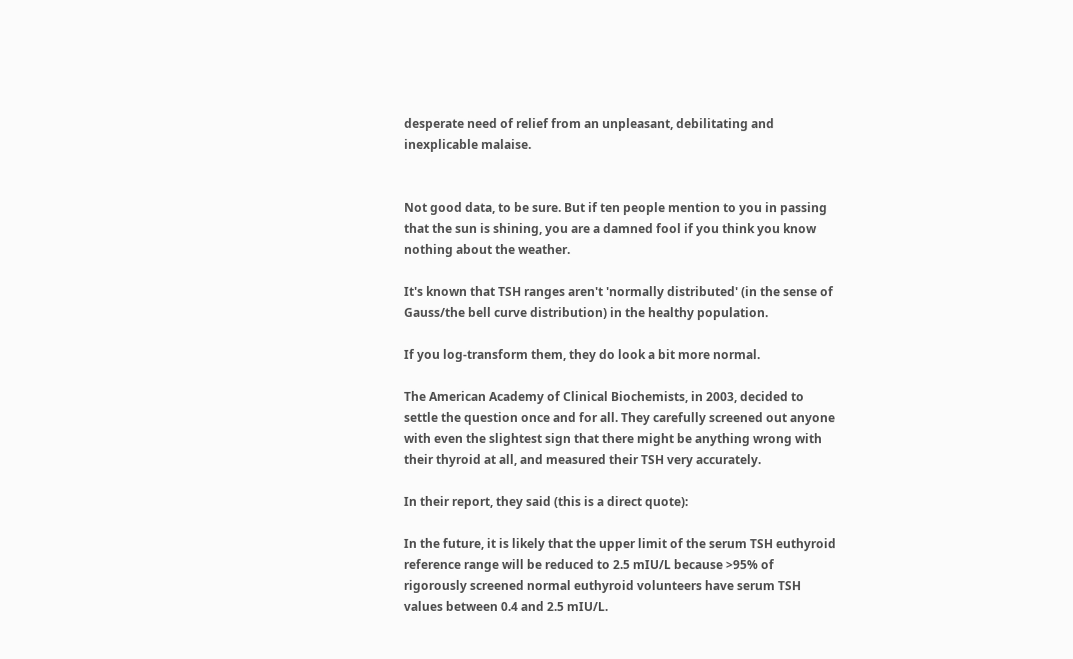desperate need of relief from an unpleasant, debilitating and inexplicable malaise.


Not good data, to be sure. But if ten people mention to you in passing that the sun is shining, you are a damned fool if you think you know nothing about the weather.

It's known that TSH ranges aren't 'normally distributed' (in the sense of Gauss/the bell curve distribution) in the healthy population.

If you log-transform them, they do look a bit more normal.

The American Academy of Clinical Biochemists, in 2003, decided to settle the question once and for all. They carefully screened out anyone with even the slightest sign that there might be anything wrong with their thyroid at all, and measured their TSH very accurately.

In their report, they said (this is a direct quote):

In the future, it is likely that the upper limit of the serum TSH euthyroid reference range will be reduced to 2.5 mIU/L because >95% of rigorously screened normal euthyroid volunteers have serum TSH values between 0.4 and 2.5 mIU/L.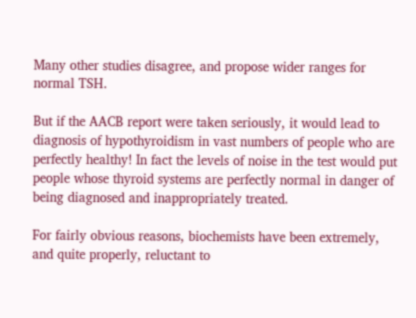Many other studies disagree, and propose wider ranges for normal TSH.

But if the AACB report were taken seriously, it would lead to diagnosis of hypothyroidism in vast numbers of people who are perfectly healthy! In fact the levels of noise in the test would put people whose thyroid systems are perfectly normal in danger of being diagnosed and inappropriately treated.

For fairly obvious reasons, biochemists have been extremely, and quite properly, reluctant to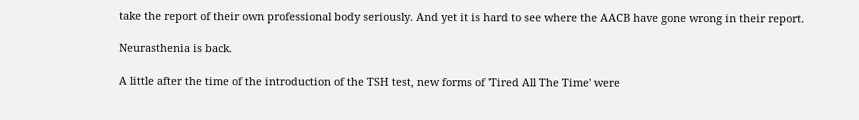take the report of their own professional body seriously. And yet it is hard to see where the AACB have gone wrong in their report.

Neurasthenia is back.

A little after the time of the introduction of the TSH test, new forms of 'Tired All The Time' were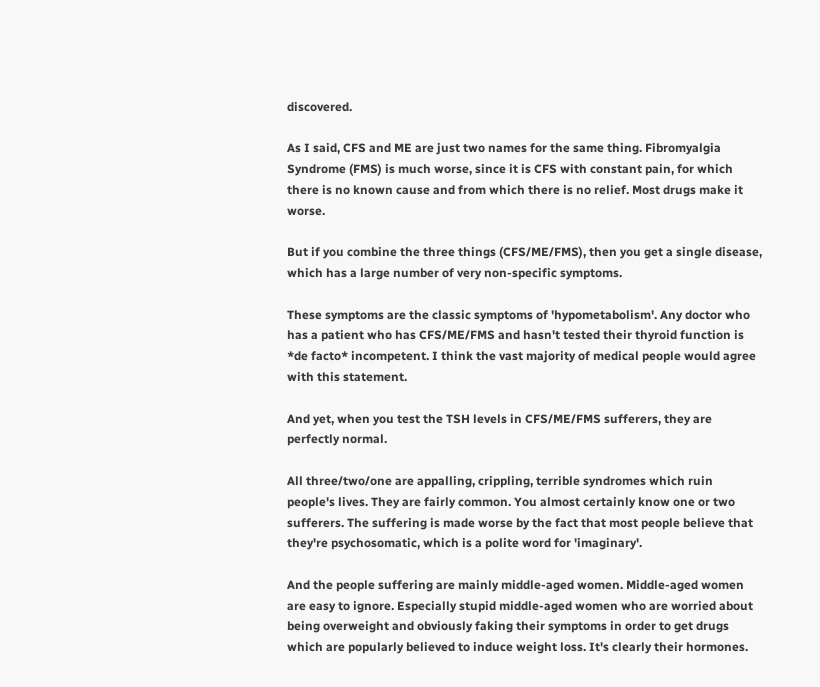discovered.

As I said, CFS and ME are just two names for the same thing. Fibromyalgia Syndrome (FMS) is much worse, since it is CFS with constant pain, for which there is no known cause and from which there is no relief. Most drugs make it worse.

But if you combine the three things (CFS/ME/FMS), then you get a single disease, which has a large number of very non-specific symptoms.

These symptoms are the classic symptoms of 'hypometabolism'. Any doctor who has a patient who has CFS/ME/FMS and hasn't tested their thyroid function is *de facto* incompetent. I think the vast majority of medical people would agree with this statement.

And yet, when you test the TSH levels in CFS/ME/FMS sufferers, they are perfectly normal.

All three/two/one are appalling, crippling, terrible syndromes which ruin people's lives. They are fairly common. You almost certainly know one or two sufferers. The suffering is made worse by the fact that most people believe that they're psychosomatic, which is a polite word for 'imaginary'.

And the people suffering are mainly middle-aged women. Middle-aged women are easy to ignore. Especially stupid middle-aged women who are worried about being overweight and obviously faking their symptoms in order to get drugs which are popularly believed to induce weight loss. It's clearly their hormones.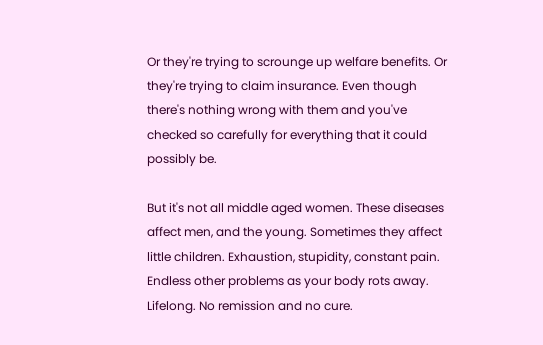Or they're trying to scrounge up welfare benefits. Or they're trying to claim insurance. Even though there's nothing wrong with them and you've checked so carefully for everything that it could possibly be.

But it's not all middle aged women. These diseases affect men, and the young. Sometimes they affect little children. Exhaustion, stupidity, constant pain. Endless other problems as your body rots away. Lifelong. No remission and no cure.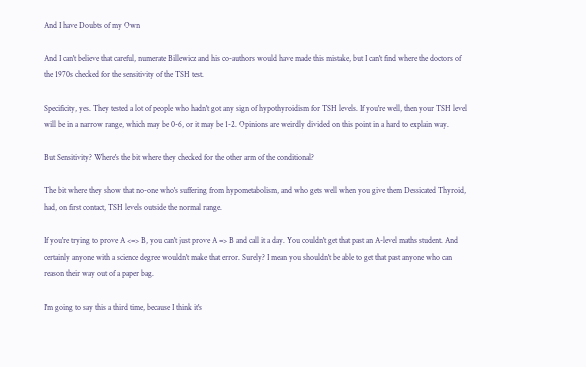And I have Doubts of my Own

And I can't believe that careful, numerate Billewicz and his co-authors would have made this mistake, but I can't find where the doctors of the 1970s checked for the sensitivity of the TSH test.

Specificity, yes. They tested a lot of people who hadn't got any sign of hypothyroidism for TSH levels. If you're well, then your TSH level will be in a narrow range, which may be 0-6, or it may be 1-2. Opinions are weirdly divided on this point in a hard to explain way.

But Sensitivity? Where's the bit where they checked for the other arm of the conditional?

The bit where they show that no-one who's suffering from hypometabolism, and who gets well when you give them Dessicated Thyroid, had, on first contact, TSH levels outside the normal range.

If you're trying to prove A <=> B, you can't just prove A => B and call it a day. You couldn't get that past an A-level maths student. And certainly anyone with a science degree wouldn't make that error. Surely? I mean you shouldn't be able to get that past anyone who can reason their way out of a paper bag.

I'm going to say this a third time, because I think it's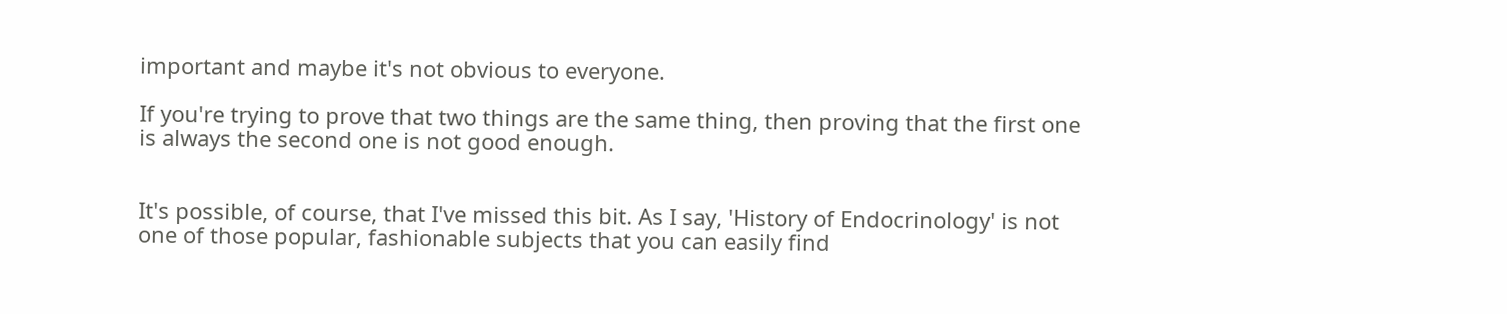important and maybe it's not obvious to everyone.

If you're trying to prove that two things are the same thing, then proving that the first one is always the second one is not good enough.


It's possible, of course, that I've missed this bit. As I say, 'History of Endocrinology' is not one of those popular, fashionable subjects that you can easily find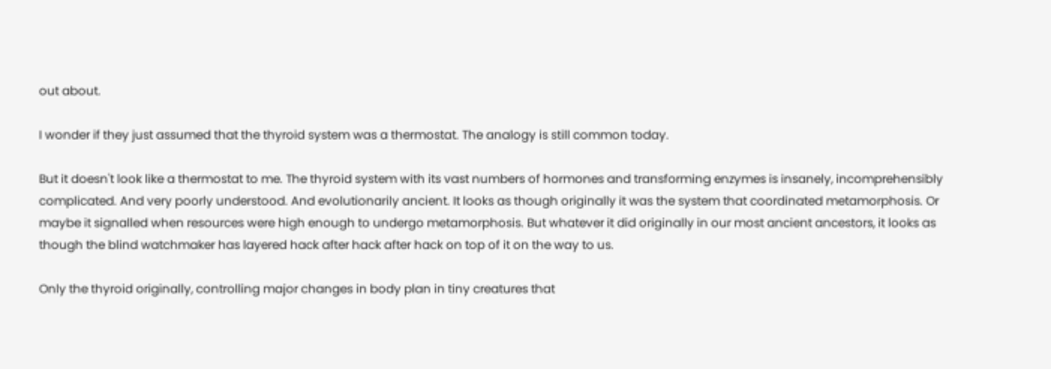out about.

I wonder if they just assumed that the thyroid system was a thermostat. The analogy is still common today.

But it doesn't look like a thermostat to me. The thyroid system with its vast numbers of hormones and transforming enzymes is insanely, incomprehensibly complicated. And very poorly understood. And evolutionarily ancient. It looks as though originally it was the system that coordinated metamorphosis. Or maybe it signalled when resources were high enough to undergo metamorphosis. But whatever it did originally in our most ancient ancestors, it looks as though the blind watchmaker has layered hack after hack after hack on top of it on the way to us.

Only the thyroid originally, controlling major changes in body plan in tiny creatures that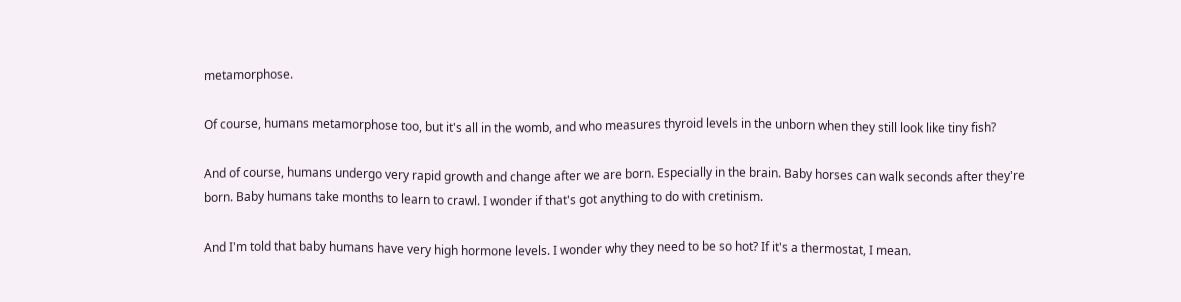metamorphose.

Of course, humans metamorphose too, but it's all in the womb, and who measures thyroid levels in the unborn when they still look like tiny fish?

And of course, humans undergo very rapid growth and change after we are born. Especially in the brain. Baby horses can walk seconds after they're born. Baby humans take months to learn to crawl. I wonder if that's got anything to do with cretinism.

And I'm told that baby humans have very high hormone levels. I wonder why they need to be so hot? If it's a thermostat, I mean.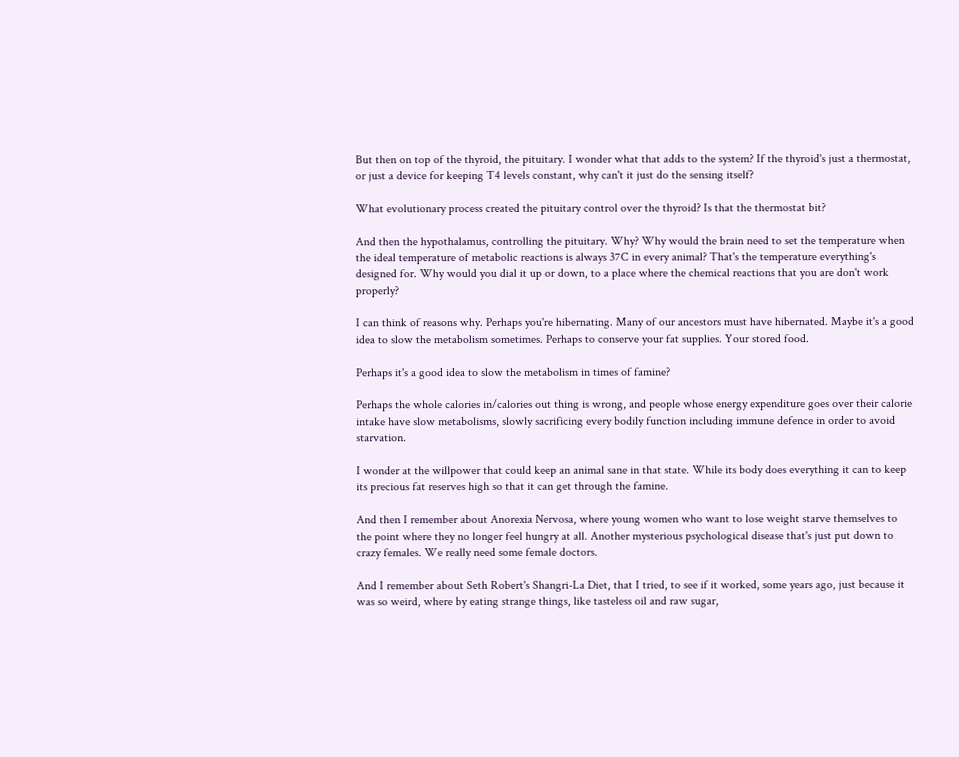But then on top of the thyroid, the pituitary. I wonder what that adds to the system? If the thyroid's just a thermostat, or just a device for keeping T4 levels constant, why can't it just do the sensing itself?

What evolutionary process created the pituitary control over the thyroid? Is that the thermostat bit?

And then the hypothalamus, controlling the pituitary. Why? Why would the brain need to set the temperature when the ideal temperature of metabolic reactions is always 37C in every animal? That's the temperature everything's designed for. Why would you dial it up or down, to a place where the chemical reactions that you are don't work properly?

I can think of reasons why. Perhaps you're hibernating. Many of our ancestors must have hibernated. Maybe it's a good idea to slow the metabolism sometimes. Perhaps to conserve your fat supplies. Your stored food.

Perhaps it's a good idea to slow the metabolism in times of famine?

Perhaps the whole calories in/calories out thing is wrong, and people whose energy expenditure goes over their calorie intake have slow metabolisms, slowly sacrificing every bodily function including immune defence in order to avoid starvation.

I wonder at the willpower that could keep an animal sane in that state. While its body does everything it can to keep its precious fat reserves high so that it can get through the famine.

And then I remember about Anorexia Nervosa, where young women who want to lose weight starve themselves to the point where they no longer feel hungry at all. Another mysterious psychological disease that's just put down to crazy females. We really need some female doctors.

And I remember about Seth Robert's Shangri-La Diet, that I tried, to see if it worked, some years ago, just because it was so weird, where by eating strange things, like tasteless oil and raw sugar,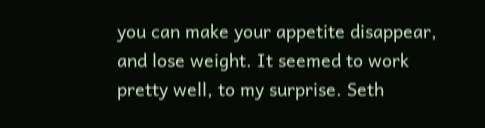you can make your appetite disappear, and lose weight. It seemed to work pretty well, to my surprise. Seth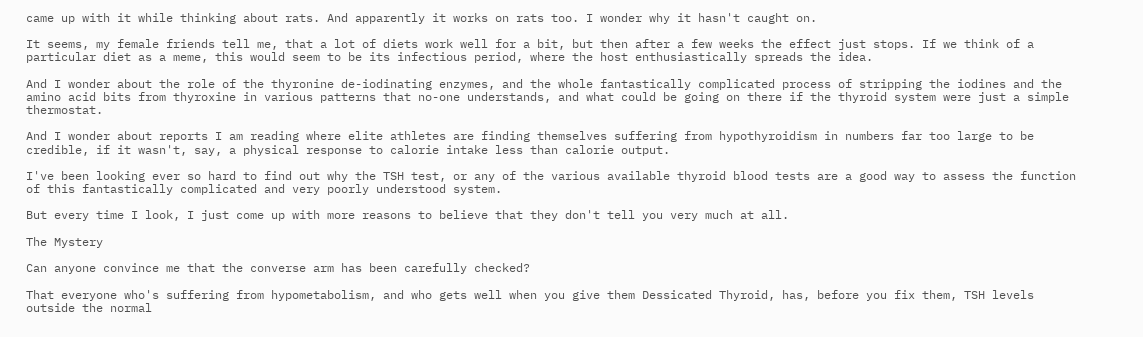came up with it while thinking about rats. And apparently it works on rats too. I wonder why it hasn't caught on.

It seems, my female friends tell me, that a lot of diets work well for a bit, but then after a few weeks the effect just stops. If we think of a particular diet as a meme, this would seem to be its infectious period, where the host enthusiastically spreads the idea.

And I wonder about the role of the thyronine de-iodinating enzymes, and the whole fantastically complicated process of stripping the iodines and the amino acid bits from thyroxine in various patterns that no-one understands, and what could be going on there if the thyroid system were just a simple thermostat.

And I wonder about reports I am reading where elite athletes are finding themselves suffering from hypothyroidism in numbers far too large to be credible, if it wasn't, say, a physical response to calorie intake less than calorie output.

I've been looking ever so hard to find out why the TSH test, or any of the various available thyroid blood tests are a good way to assess the function of this fantastically complicated and very poorly understood system.

But every time I look, I just come up with more reasons to believe that they don't tell you very much at all.

The Mystery

Can anyone convince me that the converse arm has been carefully checked?

That everyone who's suffering from hypometabolism, and who gets well when you give them Dessicated Thyroid, has, before you fix them, TSH levels outside the normal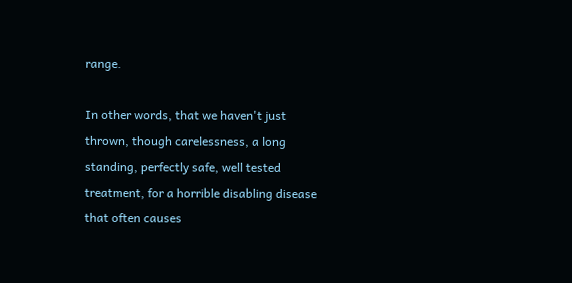range.

In other words, that we haven't just thrown, though carelessness, a long standing, perfectly safe, well tested treatment, for a horrible disabling disease that often causes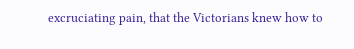excruciating pain, that the Victorians knew how to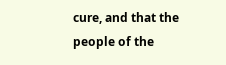cure, and that the people of the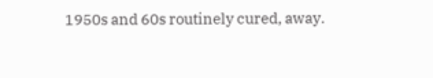1950s and 60s routinely cured, away.